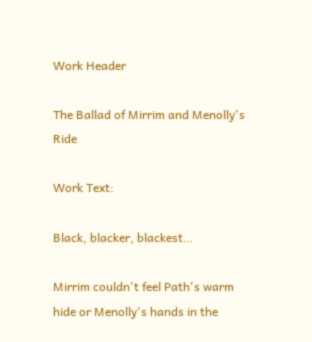Work Header

The Ballad of Mirrim and Menolly's Ride

Work Text:

Black, blacker, blackest…

Mirrim couldn't feel Path's warm hide or Menolly's hands in the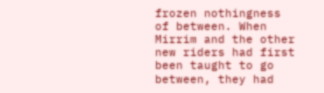frozen nothingness of between. When Mirrim and the other new riders had first been taught to go between, they had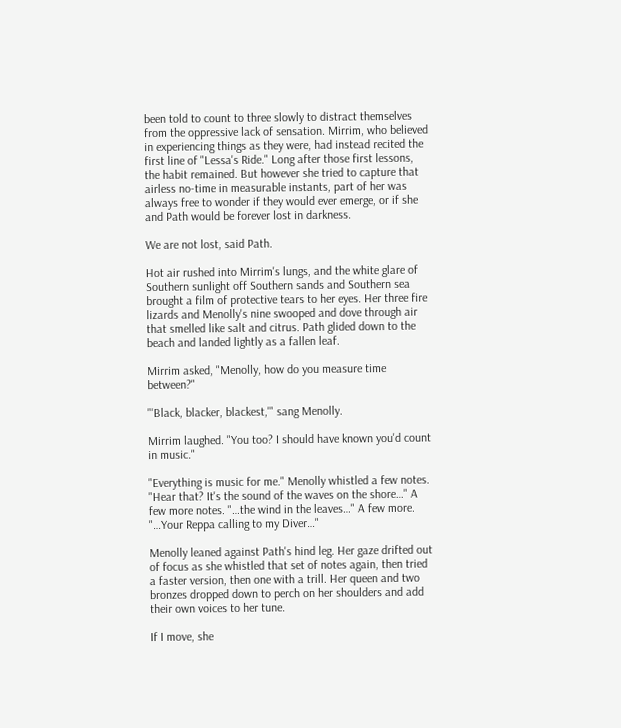been told to count to three slowly to distract themselves from the oppressive lack of sensation. Mirrim, who believed in experiencing things as they were, had instead recited the first line of "Lessa's Ride." Long after those first lessons, the habit remained. But however she tried to capture that airless no-time in measurable instants, part of her was always free to wonder if they would ever emerge, or if she and Path would be forever lost in darkness.

We are not lost, said Path.

Hot air rushed into Mirrim's lungs, and the white glare of Southern sunlight off Southern sands and Southern sea brought a film of protective tears to her eyes. Her three fire lizards and Menolly's nine swooped and dove through air that smelled like salt and citrus. Path glided down to the beach and landed lightly as a fallen leaf.

Mirrim asked, "Menolly, how do you measure time between?"

"'Black, blacker, blackest,'" sang Menolly.

Mirrim laughed. "You too? I should have known you'd count in music."

"Everything is music for me." Menolly whistled a few notes. "Hear that? It's the sound of the waves on the shore…" A few more notes. "…the wind in the leaves…" A few more. "…Your Reppa calling to my Diver…"

Menolly leaned against Path's hind leg. Her gaze drifted out of focus as she whistled that set of notes again, then tried a faster version, then one with a trill. Her queen and two bronzes dropped down to perch on her shoulders and add their own voices to her tune.

If I move, she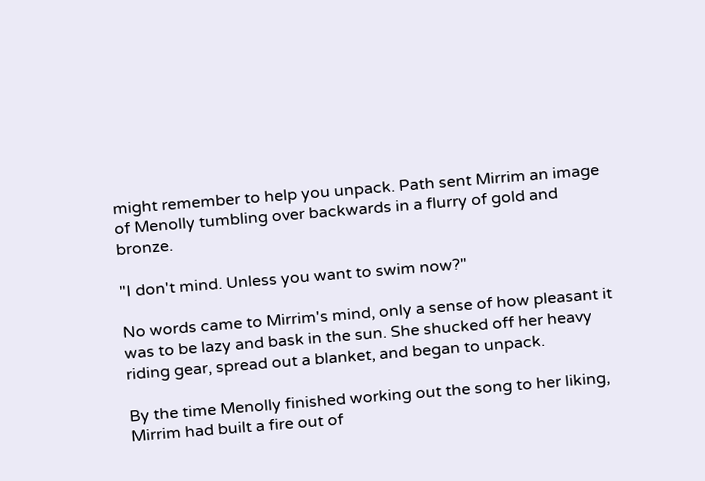might remember to help you unpack. Path sent Mirrim an image of Menolly tumbling over backwards in a flurry of gold and bronze.

"I don't mind. Unless you want to swim now?"

No words came to Mirrim's mind, only a sense of how pleasant it was to be lazy and bask in the sun. She shucked off her heavy riding gear, spread out a blanket, and began to unpack.

By the time Menolly finished working out the song to her liking, Mirrim had built a fire out of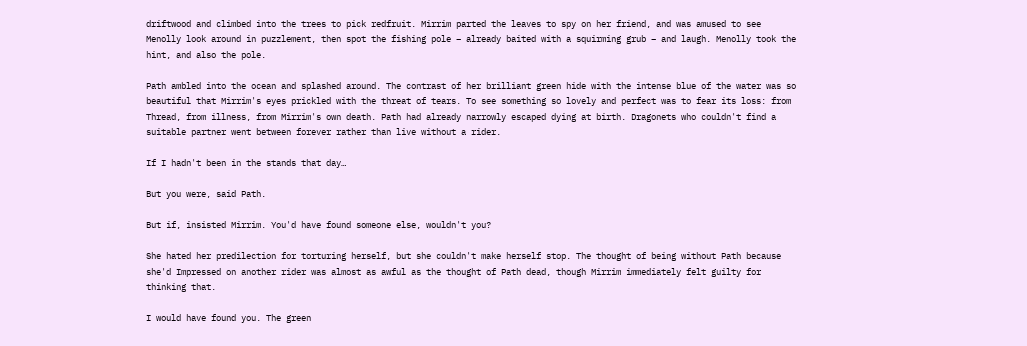driftwood and climbed into the trees to pick redfruit. Mirrim parted the leaves to spy on her friend, and was amused to see Menolly look around in puzzlement, then spot the fishing pole – already baited with a squirming grub – and laugh. Menolly took the hint, and also the pole.

Path ambled into the ocean and splashed around. The contrast of her brilliant green hide with the intense blue of the water was so beautiful that Mirrim's eyes prickled with the threat of tears. To see something so lovely and perfect was to fear its loss: from Thread, from illness, from Mirrim's own death. Path had already narrowly escaped dying at birth. Dragonets who couldn't find a suitable partner went between forever rather than live without a rider.

If I hadn't been in the stands that day…

But you were, said Path.

But if, insisted Mirrim. You'd have found someone else, wouldn't you?

She hated her predilection for torturing herself, but she couldn't make herself stop. The thought of being without Path because she'd Impressed on another rider was almost as awful as the thought of Path dead, though Mirrim immediately felt guilty for thinking that.

I would have found you. The green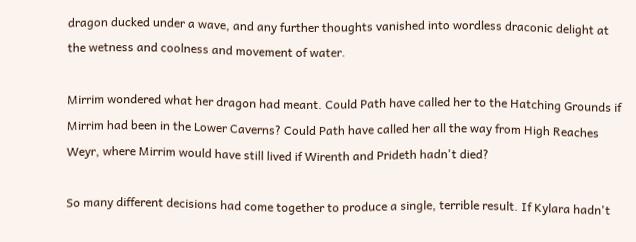dragon ducked under a wave, and any further thoughts vanished into wordless draconic delight at the wetness and coolness and movement of water.

Mirrim wondered what her dragon had meant. Could Path have called her to the Hatching Grounds if Mirrim had been in the Lower Caverns? Could Path have called her all the way from High Reaches Weyr, where Mirrim would have still lived if Wirenth and Prideth hadn't died?

So many different decisions had come together to produce a single, terrible result. If Kylara hadn't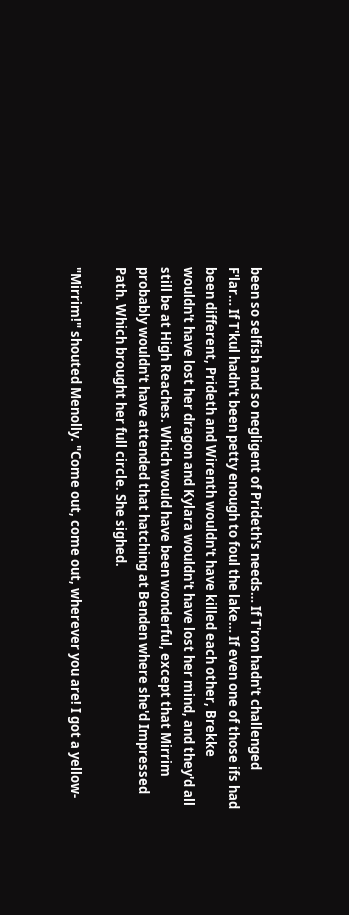been so selfish and so negligent of Prideth's needs… If T'ron hadn't challenged F'lar… If T'kul hadn't been petty enough to foul the lake… If even one of those ifs had been different, Prideth and Wirenth wouldn't have killed each other, Brekke wouldn't have lost her dragon and Kylara wouldn't have lost her mind, and they'd all still be at High Reaches. Which would have been wonderful, except that Mirrim probably wouldn't have attended that hatching at Benden where she'd Impressed Path. Which brought her full circle. She sighed.

"Mirrim!" shouted Menolly. "Come out, come out, wherever you are! I got a yellow-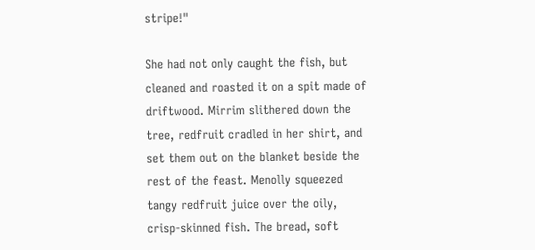stripe!"

She had not only caught the fish, but cleaned and roasted it on a spit made of driftwood. Mirrim slithered down the tree, redfruit cradled in her shirt, and set them out on the blanket beside the rest of the feast. Menolly squeezed tangy redfruit juice over the oily, crisp-skinned fish. The bread, soft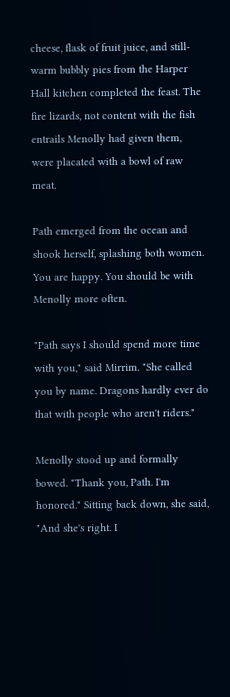cheese, flask of fruit juice, and still-warm bubbly pies from the Harper Hall kitchen completed the feast. The fire lizards, not content with the fish entrails Menolly had given them, were placated with a bowl of raw meat.

Path emerged from the ocean and shook herself, splashing both women. You are happy. You should be with Menolly more often.

"Path says I should spend more time with you," said Mirrim. "She called you by name. Dragons hardly ever do that with people who aren't riders."

Menolly stood up and formally bowed. "Thank you, Path. I'm honored." Sitting back down, she said, "And she's right. I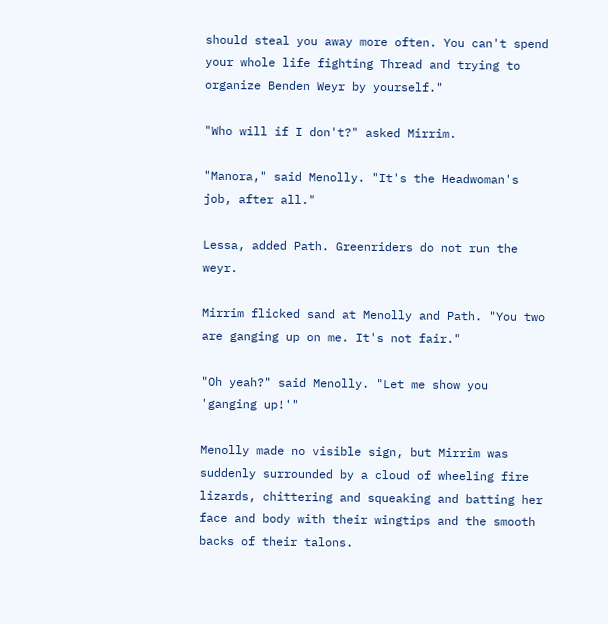should steal you away more often. You can't spend your whole life fighting Thread and trying to organize Benden Weyr by yourself."

"Who will if I don't?" asked Mirrim.

"Manora," said Menolly. "It's the Headwoman's job, after all."

Lessa, added Path. Greenriders do not run the weyr.

Mirrim flicked sand at Menolly and Path. "You two are ganging up on me. It's not fair."

"Oh yeah?" said Menolly. "Let me show you 'ganging up!'"

Menolly made no visible sign, but Mirrim was suddenly surrounded by a cloud of wheeling fire lizards, chittering and squeaking and batting her face and body with their wingtips and the smooth backs of their talons.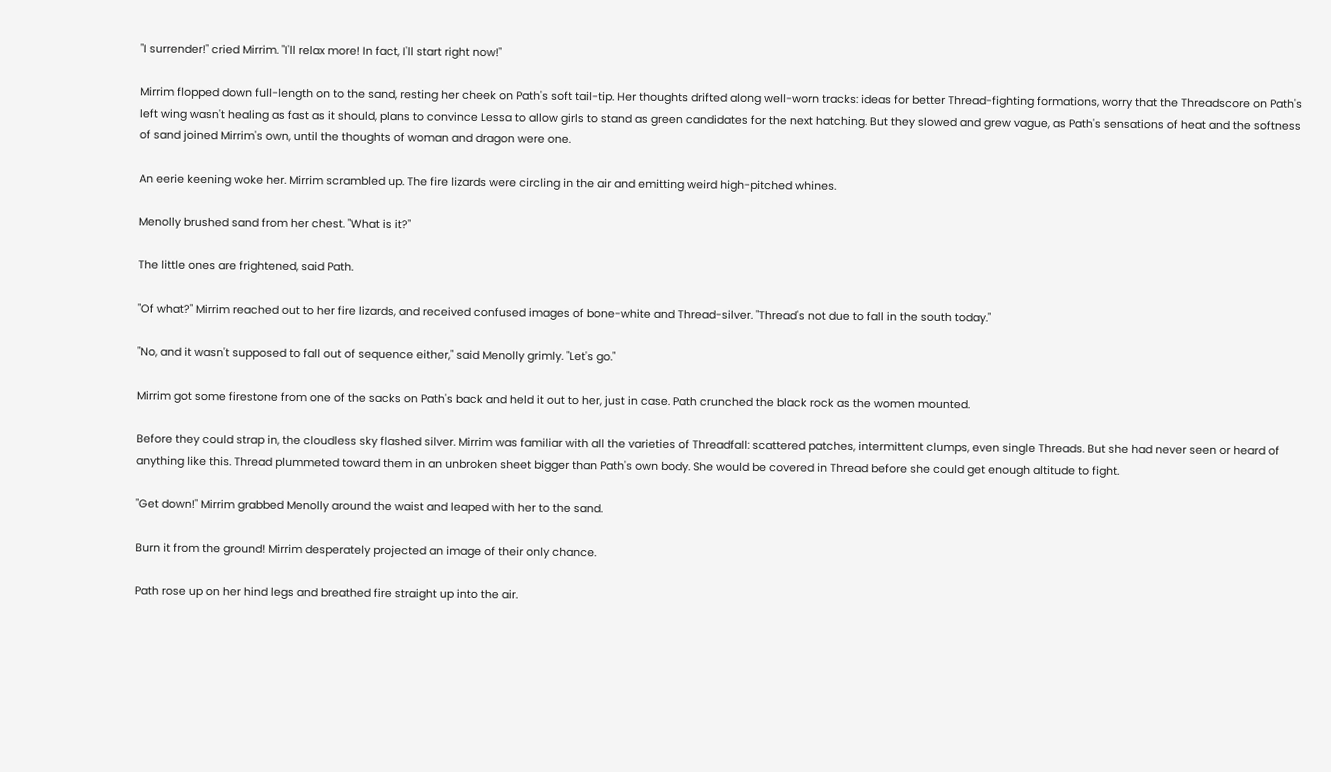"I surrender!" cried Mirrim. "I'll relax more! In fact, I'll start right now!"

Mirrim flopped down full-length on to the sand, resting her cheek on Path's soft tail-tip. Her thoughts drifted along well-worn tracks: ideas for better Thread-fighting formations, worry that the Threadscore on Path's left wing wasn't healing as fast as it should, plans to convince Lessa to allow girls to stand as green candidates for the next hatching. But they slowed and grew vague, as Path's sensations of heat and the softness of sand joined Mirrim's own, until the thoughts of woman and dragon were one.

An eerie keening woke her. Mirrim scrambled up. The fire lizards were circling in the air and emitting weird high-pitched whines.

Menolly brushed sand from her chest. "What is it?"

The little ones are frightened, said Path.

"Of what?" Mirrim reached out to her fire lizards, and received confused images of bone-white and Thread-silver. "Thread's not due to fall in the south today."

"No, and it wasn't supposed to fall out of sequence either," said Menolly grimly. "Let's go."

Mirrim got some firestone from one of the sacks on Path's back and held it out to her, just in case. Path crunched the black rock as the women mounted.

Before they could strap in, the cloudless sky flashed silver. Mirrim was familiar with all the varieties of Threadfall: scattered patches, intermittent clumps, even single Threads. But she had never seen or heard of anything like this. Thread plummeted toward them in an unbroken sheet bigger than Path's own body. She would be covered in Thread before she could get enough altitude to fight.

"Get down!" Mirrim grabbed Menolly around the waist and leaped with her to the sand.

Burn it from the ground! Mirrim desperately projected an image of their only chance.

Path rose up on her hind legs and breathed fire straight up into the air.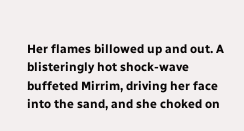Her flames billowed up and out. A blisteringly hot shock-wave buffeted Mirrim, driving her face into the sand, and she choked on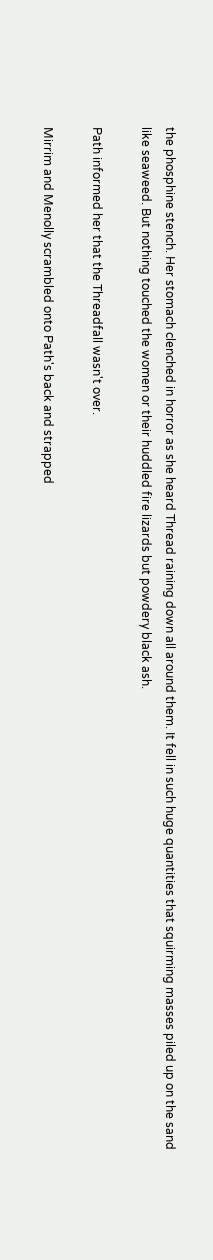the phosphine stench. Her stomach clenched in horror as she heard Thread raining down all around them. It fell in such huge quantities that squirming masses piled up on the sand like seaweed. But nothing touched the women or their huddled fire lizards but powdery black ash.

Path informed her that the Threadfall wasn't over.

Mirrim and Menolly scrambled onto Path's back and strapped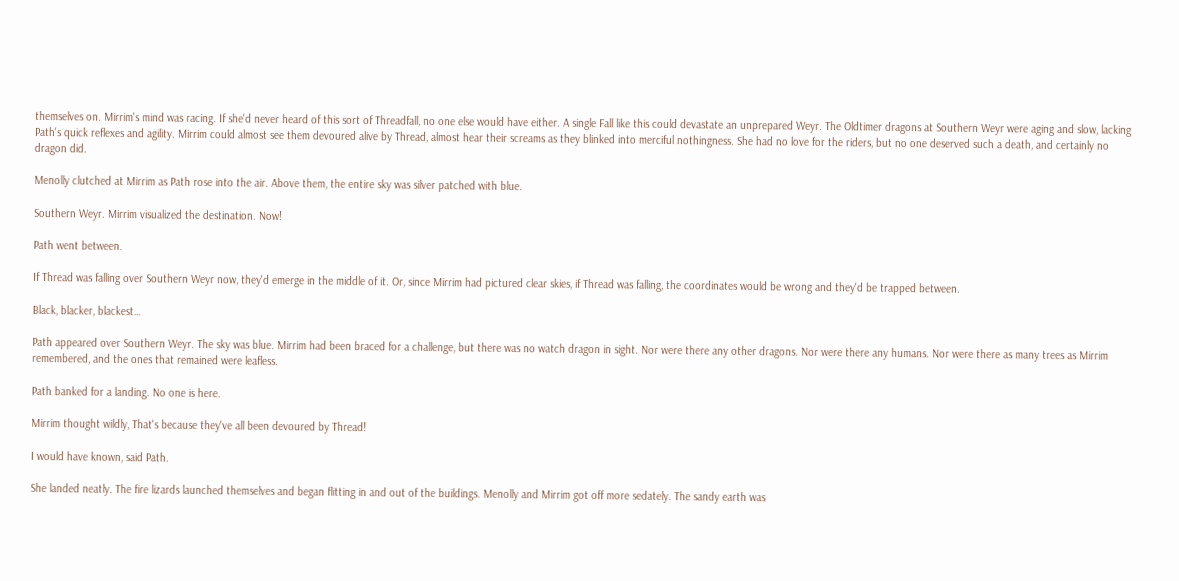themselves on. Mirrim's mind was racing. If she'd never heard of this sort of Threadfall, no one else would have either. A single Fall like this could devastate an unprepared Weyr. The Oldtimer dragons at Southern Weyr were aging and slow, lacking Path's quick reflexes and agility. Mirrim could almost see them devoured alive by Thread, almost hear their screams as they blinked into merciful nothingness. She had no love for the riders, but no one deserved such a death, and certainly no dragon did.

Menolly clutched at Mirrim as Path rose into the air. Above them, the entire sky was silver patched with blue.

Southern Weyr. Mirrim visualized the destination. Now!

Path went between.

If Thread was falling over Southern Weyr now, they'd emerge in the middle of it. Or, since Mirrim had pictured clear skies, if Thread was falling, the coordinates would be wrong and they'd be trapped between.

Black, blacker, blackest…

Path appeared over Southern Weyr. The sky was blue. Mirrim had been braced for a challenge, but there was no watch dragon in sight. Nor were there any other dragons. Nor were there any humans. Nor were there as many trees as Mirrim remembered, and the ones that remained were leafless.

Path banked for a landing. No one is here.

Mirrim thought wildly, That's because they've all been devoured by Thread!

I would have known, said Path.

She landed neatly. The fire lizards launched themselves and began flitting in and out of the buildings. Menolly and Mirrim got off more sedately. The sandy earth was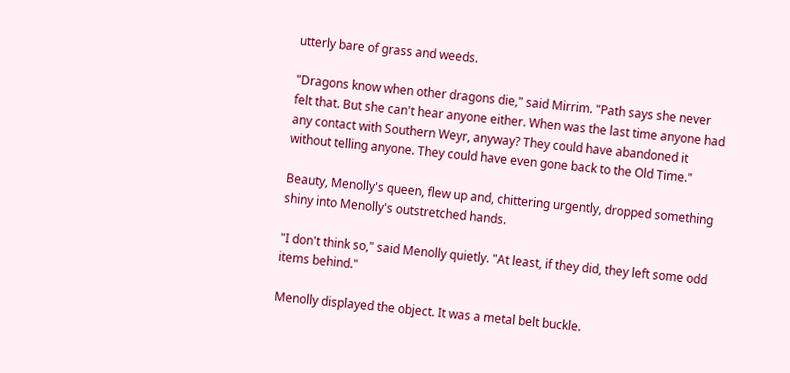utterly bare of grass and weeds.

"Dragons know when other dragons die," said Mirrim. "Path says she never felt that. But she can't hear anyone either. When was the last time anyone had any contact with Southern Weyr, anyway? They could have abandoned it without telling anyone. They could have even gone back to the Old Time."

Beauty, Menolly's queen, flew up and, chittering urgently, dropped something shiny into Menolly's outstretched hands.

"I don't think so," said Menolly quietly. "At least, if they did, they left some odd items behind."

Menolly displayed the object. It was a metal belt buckle.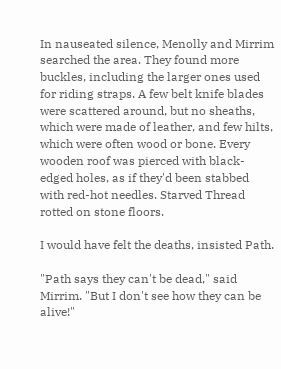In nauseated silence, Menolly and Mirrim searched the area. They found more buckles, including the larger ones used for riding straps. A few belt knife blades were scattered around, but no sheaths, which were made of leather, and few hilts, which were often wood or bone. Every wooden roof was pierced with black-edged holes, as if they'd been stabbed with red-hot needles. Starved Thread rotted on stone floors.

I would have felt the deaths, insisted Path.

"Path says they can't be dead," said Mirrim. "But I don't see how they can be alive!"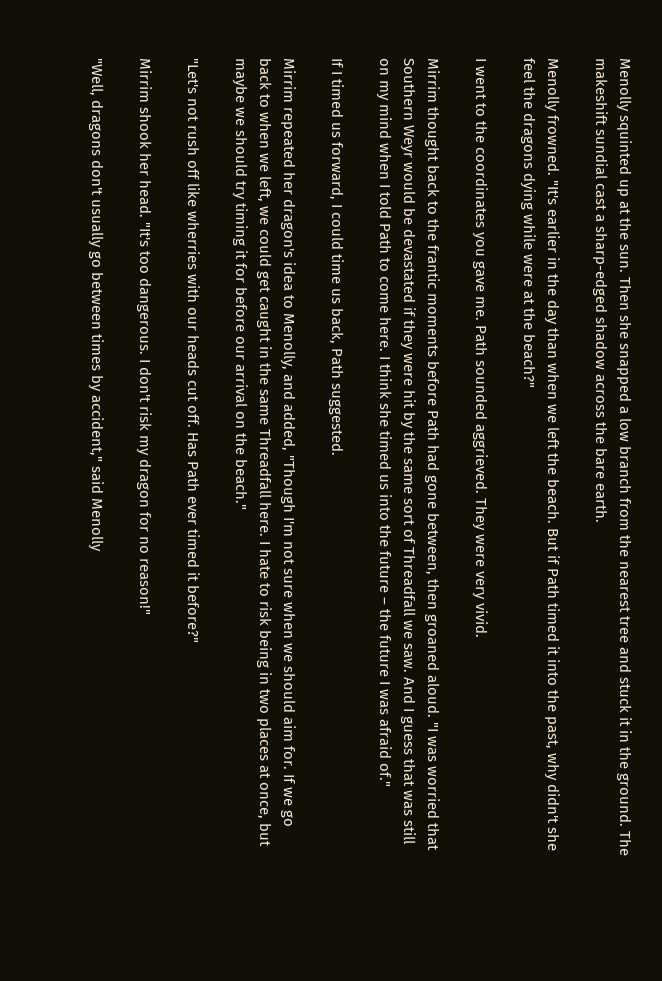Menolly squinted up at the sun. Then she snapped a low branch from the nearest tree and stuck it in the ground. The makeshift sundial cast a sharp-edged shadow across the bare earth.

Menolly frowned. "It's earlier in the day than when we left the beach. But if Path timed it into the past, why didn't she feel the dragons dying while were at the beach?"

I went to the coordinates you gave me. Path sounded aggrieved. They were very vivid.

Mirrim thought back to the frantic moments before Path had gone between, then groaned aloud. "I was worried that Southern Weyr would be devastated if they were hit by the same sort of Threadfall we saw. And I guess that was still on my mind when I told Path to come here. I think she timed us into the future – the future I was afraid of."

If I timed us forward, I could time us back, Path suggested.

Mirrim repeated her dragon's idea to Menolly, and added, "Though I'm not sure when we should aim for. If we go back to when we left, we could get caught in the same Threadfall here. I hate to risk being in two places at once, but maybe we should try timing it for before our arrival on the beach."

"Let's not rush off like wherries with our heads cut off. Has Path ever timed it before?"

Mirrim shook her head. "It's too dangerous. I don't risk my dragon for no reason!"

"Well, dragons don't usually go between times by accident," said Menolly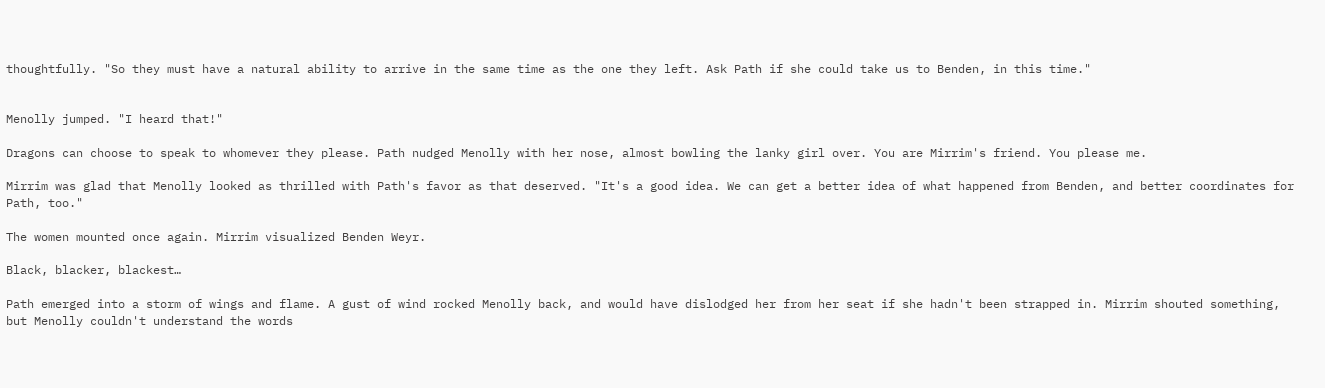thoughtfully. "So they must have a natural ability to arrive in the same time as the one they left. Ask Path if she could take us to Benden, in this time."


Menolly jumped. "I heard that!"

Dragons can choose to speak to whomever they please. Path nudged Menolly with her nose, almost bowling the lanky girl over. You are Mirrim's friend. You please me.

Mirrim was glad that Menolly looked as thrilled with Path's favor as that deserved. "It's a good idea. We can get a better idea of what happened from Benden, and better coordinates for Path, too."

The women mounted once again. Mirrim visualized Benden Weyr.

Black, blacker, blackest…

Path emerged into a storm of wings and flame. A gust of wind rocked Menolly back, and would have dislodged her from her seat if she hadn't been strapped in. Mirrim shouted something, but Menolly couldn't understand the words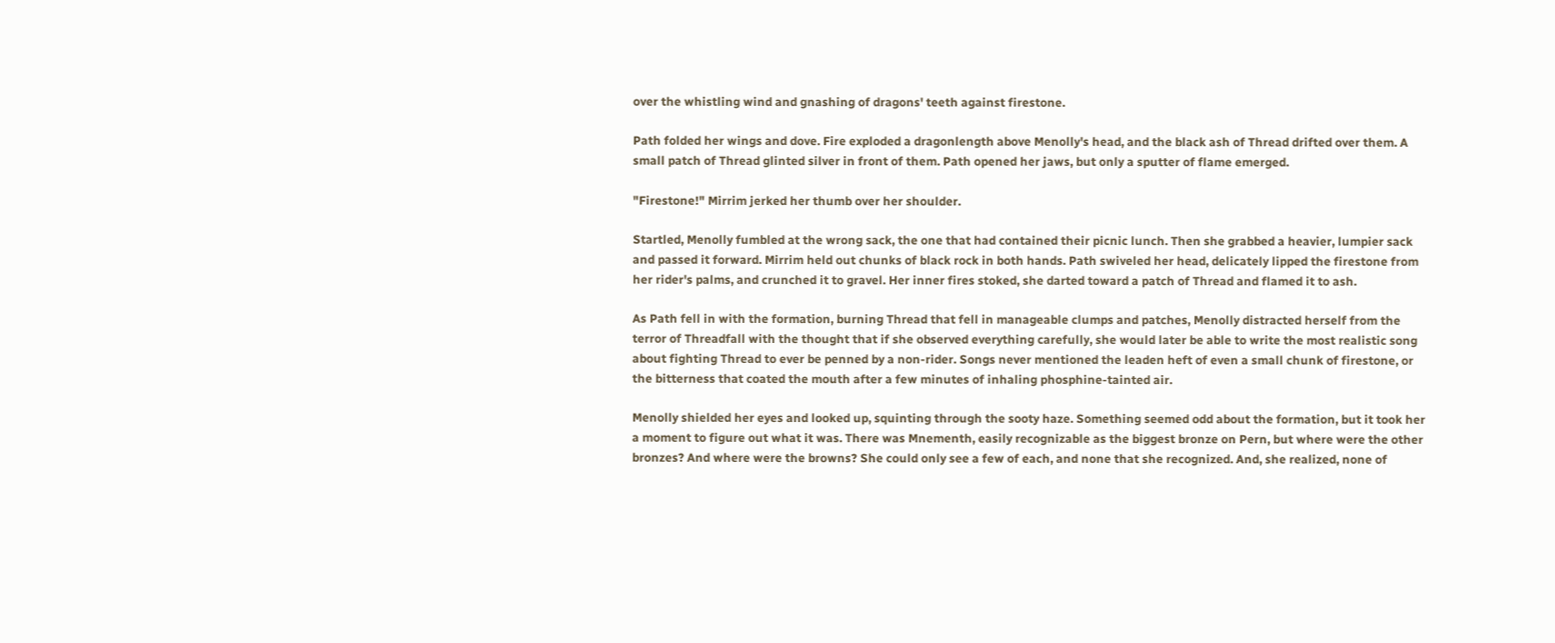over the whistling wind and gnashing of dragons' teeth against firestone.

Path folded her wings and dove. Fire exploded a dragonlength above Menolly's head, and the black ash of Thread drifted over them. A small patch of Thread glinted silver in front of them. Path opened her jaws, but only a sputter of flame emerged.

"Firestone!" Mirrim jerked her thumb over her shoulder.

Startled, Menolly fumbled at the wrong sack, the one that had contained their picnic lunch. Then she grabbed a heavier, lumpier sack and passed it forward. Mirrim held out chunks of black rock in both hands. Path swiveled her head, delicately lipped the firestone from her rider's palms, and crunched it to gravel. Her inner fires stoked, she darted toward a patch of Thread and flamed it to ash.

As Path fell in with the formation, burning Thread that fell in manageable clumps and patches, Menolly distracted herself from the terror of Threadfall with the thought that if she observed everything carefully, she would later be able to write the most realistic song about fighting Thread to ever be penned by a non-rider. Songs never mentioned the leaden heft of even a small chunk of firestone, or the bitterness that coated the mouth after a few minutes of inhaling phosphine-tainted air.

Menolly shielded her eyes and looked up, squinting through the sooty haze. Something seemed odd about the formation, but it took her a moment to figure out what it was. There was Mnementh, easily recognizable as the biggest bronze on Pern, but where were the other bronzes? And where were the browns? She could only see a few of each, and none that she recognized. And, she realized, none of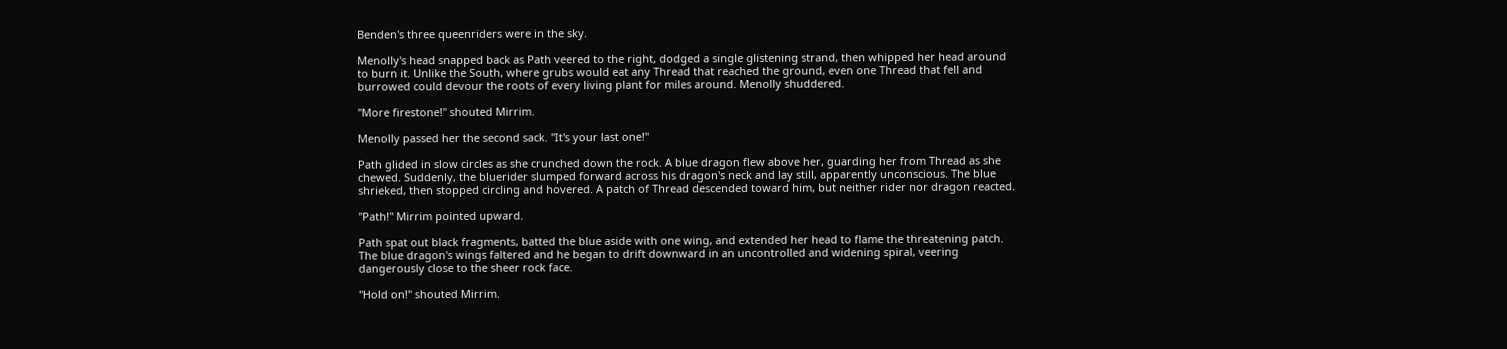Benden's three queenriders were in the sky.

Menolly's head snapped back as Path veered to the right, dodged a single glistening strand, then whipped her head around to burn it. Unlike the South, where grubs would eat any Thread that reached the ground, even one Thread that fell and burrowed could devour the roots of every living plant for miles around. Menolly shuddered.

"More firestone!" shouted Mirrim.

Menolly passed her the second sack. "It's your last one!"

Path glided in slow circles as she crunched down the rock. A blue dragon flew above her, guarding her from Thread as she chewed. Suddenly, the bluerider slumped forward across his dragon's neck and lay still, apparently unconscious. The blue shrieked, then stopped circling and hovered. A patch of Thread descended toward him, but neither rider nor dragon reacted.

"Path!" Mirrim pointed upward.

Path spat out black fragments, batted the blue aside with one wing, and extended her head to flame the threatening patch. The blue dragon's wings faltered and he began to drift downward in an uncontrolled and widening spiral, veering dangerously close to the sheer rock face.

"Hold on!" shouted Mirrim.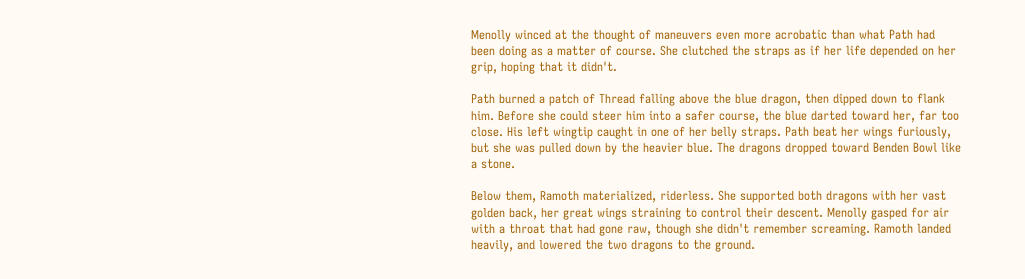Menolly winced at the thought of maneuvers even more acrobatic than what Path had been doing as a matter of course. She clutched the straps as if her life depended on her grip, hoping that it didn't.

Path burned a patch of Thread falling above the blue dragon, then dipped down to flank him. Before she could steer him into a safer course, the blue darted toward her, far too close. His left wingtip caught in one of her belly straps. Path beat her wings furiously, but she was pulled down by the heavier blue. The dragons dropped toward Benden Bowl like a stone.

Below them, Ramoth materialized, riderless. She supported both dragons with her vast golden back, her great wings straining to control their descent. Menolly gasped for air with a throat that had gone raw, though she didn't remember screaming. Ramoth landed heavily, and lowered the two dragons to the ground.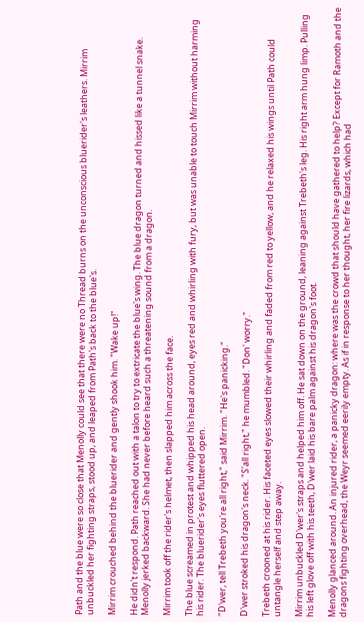Path and the blue were so close that Menolly could see that there were no Thread burns on the unconscious bluerider's leathers. Mirrim unbuckled her fighting straps, stood up, and leaped from Path's back to the blue's.

Mirrim crouched behind the bluerider and gently shook him. "Wake up!"

He didn't respond. Path reached out with a talon to try to extricate the blue's wing. The blue dragon turned and hissed like a tunnel snake. Menolly jerked backward. She had never before heard such a threatening sound from a dragon.

Mirrim took off the rider's helmet, then slapped him across the face.

The blue screamed in protest and whipped his head around, eyes red and whirling with fury, but was unable to touch Mirrim without harming his rider. The bluerider's eyes fluttered open.

"D'wer, tell Trebeth you're all right," said Mirrim. "He's panicking."

D'wer stroked his dragon's neck. "S'all right," he mumbled. "Don' worry."

Trebeth crooned at his rider. His faceted eyes slowed their whirling and faded from red to yellow, and he relaxed his wings until Path could untangle herself and step away.

Mirrim unbuckled D'wer's straps and helped him off. He sat down on the ground, leaning against Trebeth's leg. His right arm hung limp. Pulling his left glove off with his teeth, D'wer laid his bare palm against his dragon's foot.

Menolly glanced around. An injured rider, a panicky dragon: where was the crowd that should have gathered to help? Except for Ramoth and the dragons fighting overhead, the Weyr seemed eerily empty. As if in response to her thought, her fire lizards, which had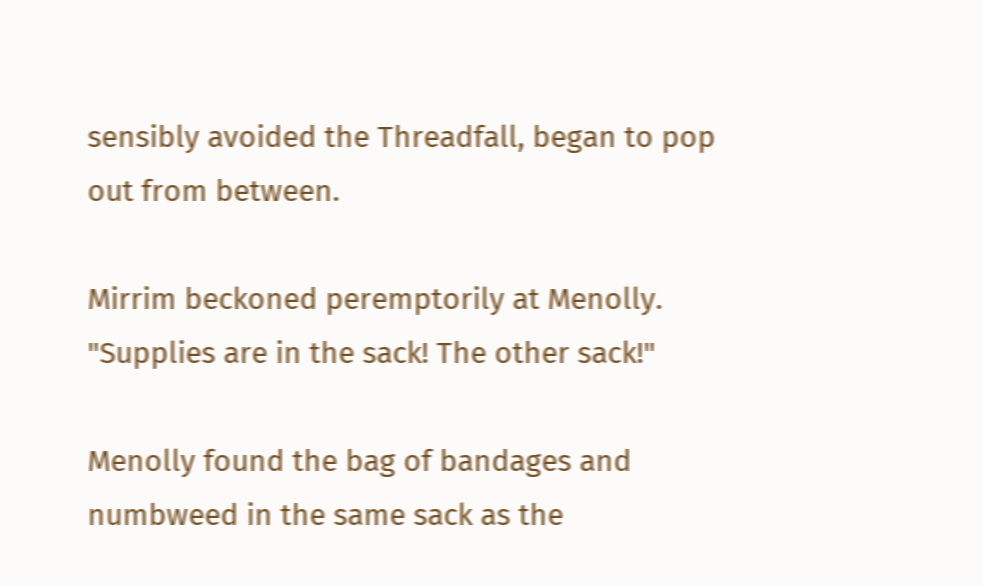sensibly avoided the Threadfall, began to pop out from between.

Mirrim beckoned peremptorily at Menolly. "Supplies are in the sack! The other sack!"

Menolly found the bag of bandages and numbweed in the same sack as the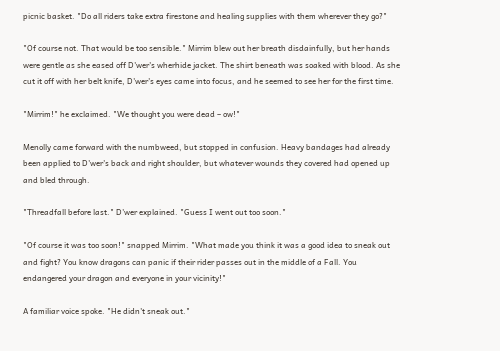picnic basket. "Do all riders take extra firestone and healing supplies with them wherever they go?"

"Of course not. That would be too sensible." Mirrim blew out her breath disdainfully, but her hands were gentle as she eased off D'wer's wherhide jacket. The shirt beneath was soaked with blood. As she cut it off with her belt knife, D'wer's eyes came into focus, and he seemed to see her for the first time.

"Mirrim!" he exclaimed. "We thought you were dead – ow!"

Menolly came forward with the numbweed, but stopped in confusion. Heavy bandages had already been applied to D'wer's back and right shoulder, but whatever wounds they covered had opened up and bled through.

"Threadfall before last." D'wer explained. "Guess I went out too soon."

"Of course it was too soon!" snapped Mirrim. "What made you think it was a good idea to sneak out and fight? You know dragons can panic if their rider passes out in the middle of a Fall. You endangered your dragon and everyone in your vicinity!"

A familiar voice spoke. "He didn't sneak out."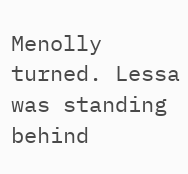Menolly turned. Lessa was standing behind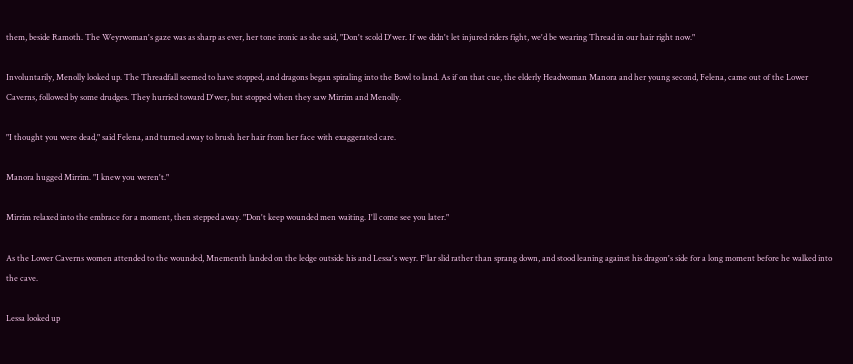them, beside Ramoth. The Weyrwoman's gaze was as sharp as ever, her tone ironic as she said, "Don't scold D'wer. If we didn't let injured riders fight, we'd be wearing Thread in our hair right now."

Involuntarily, Menolly looked up. The Threadfall seemed to have stopped, and dragons began spiraling into the Bowl to land. As if on that cue, the elderly Headwoman Manora and her young second, Felena, came out of the Lower Caverns, followed by some drudges. They hurried toward D'wer, but stopped when they saw Mirrim and Menolly.

"I thought you were dead," said Felena, and turned away to brush her hair from her face with exaggerated care.

Manora hugged Mirrim. "I knew you weren't."

Mirrim relaxed into the embrace for a moment, then stepped away. "Don't keep wounded men waiting. I'll come see you later."

As the Lower Caverns women attended to the wounded, Mnementh landed on the ledge outside his and Lessa's weyr. F'lar slid rather than sprang down, and stood leaning against his dragon's side for a long moment before he walked into the cave.

Lessa looked up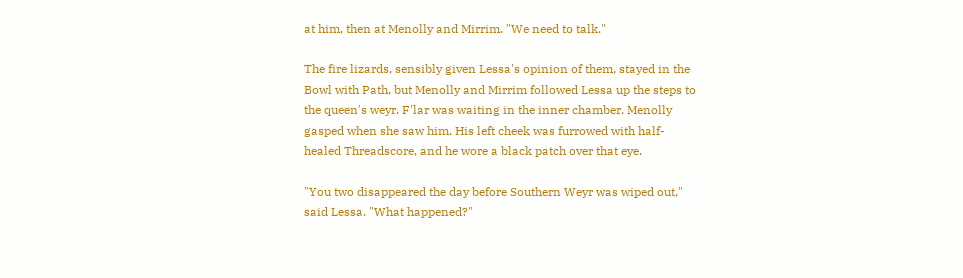at him, then at Menolly and Mirrim. "We need to talk."

The fire lizards, sensibly given Lessa's opinion of them, stayed in the Bowl with Path, but Menolly and Mirrim followed Lessa up the steps to the queen's weyr. F'lar was waiting in the inner chamber. Menolly gasped when she saw him. His left cheek was furrowed with half-healed Threadscore, and he wore a black patch over that eye.

"You two disappeared the day before Southern Weyr was wiped out," said Lessa. "What happened?"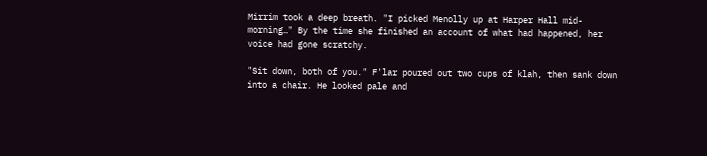Mirrim took a deep breath. "I picked Menolly up at Harper Hall mid-morning…" By the time she finished an account of what had happened, her voice had gone scratchy.

"Sit down, both of you." F'lar poured out two cups of klah, then sank down into a chair. He looked pale and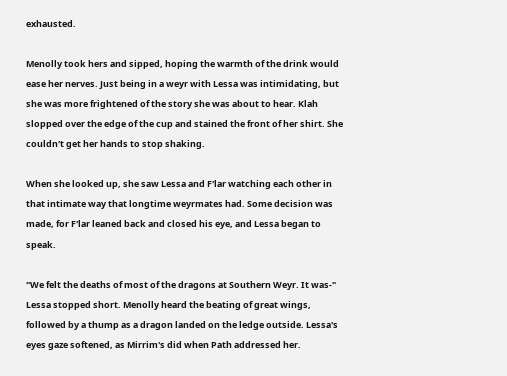exhausted.

Menolly took hers and sipped, hoping the warmth of the drink would ease her nerves. Just being in a weyr with Lessa was intimidating, but she was more frightened of the story she was about to hear. Klah slopped over the edge of the cup and stained the front of her shirt. She couldn't get her hands to stop shaking.

When she looked up, she saw Lessa and F'lar watching each other in that intimate way that longtime weyrmates had. Some decision was made, for F'lar leaned back and closed his eye, and Lessa began to speak.

"We felt the deaths of most of the dragons at Southern Weyr. It was-" Lessa stopped short. Menolly heard the beating of great wings, followed by a thump as a dragon landed on the ledge outside. Lessa's eyes gaze softened, as Mirrim's did when Path addressed her.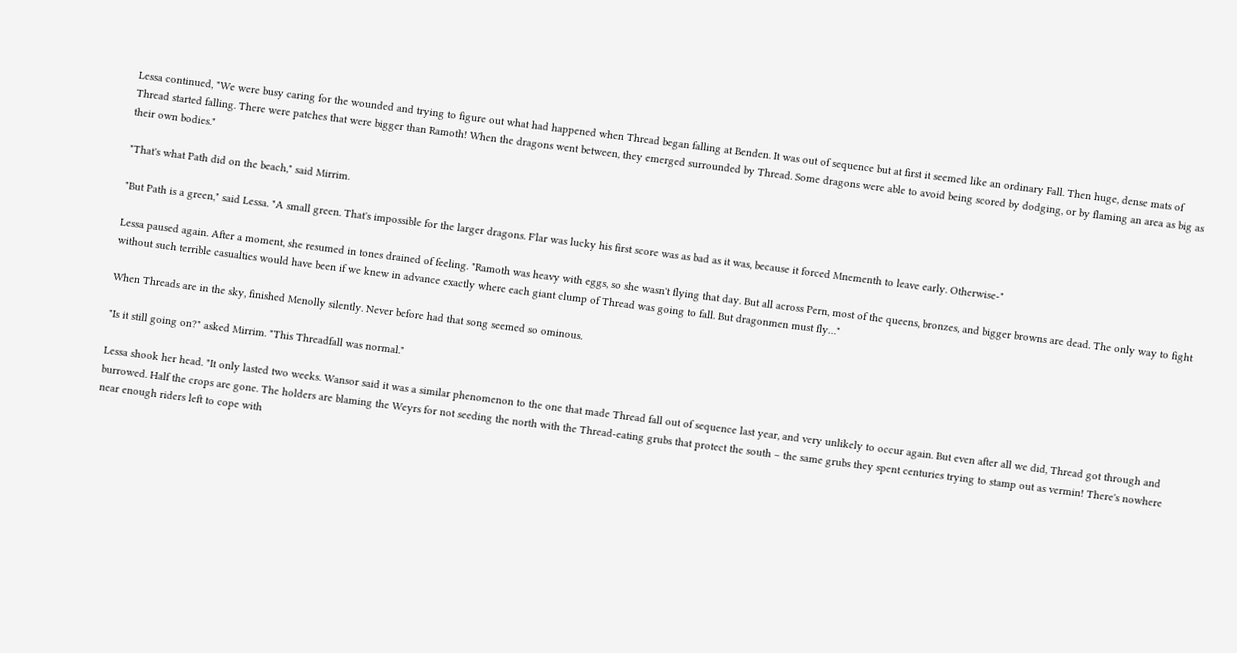Lessa continued, "We were busy caring for the wounded and trying to figure out what had happened when Thread began falling at Benden. It was out of sequence but at first it seemed like an ordinary Fall. Then huge, dense mats of Thread started falling. There were patches that were bigger than Ramoth! When the dragons went between, they emerged surrounded by Thread. Some dragons were able to avoid being scored by dodging, or by flaming an area as big as their own bodies."

"That's what Path did on the beach," said Mirrim.

"But Path is a green," said Lessa. "A small green. That's impossible for the larger dragons. F'lar was lucky his first score was as bad as it was, because it forced Mnementh to leave early. Otherwise-"

Lessa paused again. After a moment, she resumed in tones drained of feeling. "Ramoth was heavy with eggs, so she wasn't flying that day. But all across Pern, most of the queens, bronzes, and bigger browns are dead. The only way to fight without such terrible casualties would have been if we knew in advance exactly where each giant clump of Thread was going to fall. But dragonmen must fly…"

When Threads are in the sky, finished Menolly silently. Never before had that song seemed so ominous.

"Is it still going on?" asked Mirrim. "This Threadfall was normal."

Lessa shook her head. "It only lasted two weeks. Wansor said it was a similar phenomenon to the one that made Thread fall out of sequence last year, and very unlikely to occur again. But even after all we did, Thread got through and burrowed. Half the crops are gone. The holders are blaming the Weyrs for not seeding the north with the Thread-eating grubs that protect the south – the same grubs they spent centuries trying to stamp out as vermin! There's nowhere near enough riders left to cope with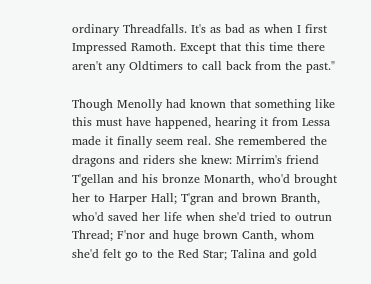ordinary Threadfalls. It's as bad as when I first Impressed Ramoth. Except that this time there aren't any Oldtimers to call back from the past."

Though Menolly had known that something like this must have happened, hearing it from Lessa made it finally seem real. She remembered the dragons and riders she knew: Mirrim's friend T'gellan and his bronze Monarth, who'd brought her to Harper Hall; T'gran and brown Branth, who'd saved her life when she'd tried to outrun Thread; F'nor and huge brown Canth, whom she'd felt go to the Red Star; Talina and gold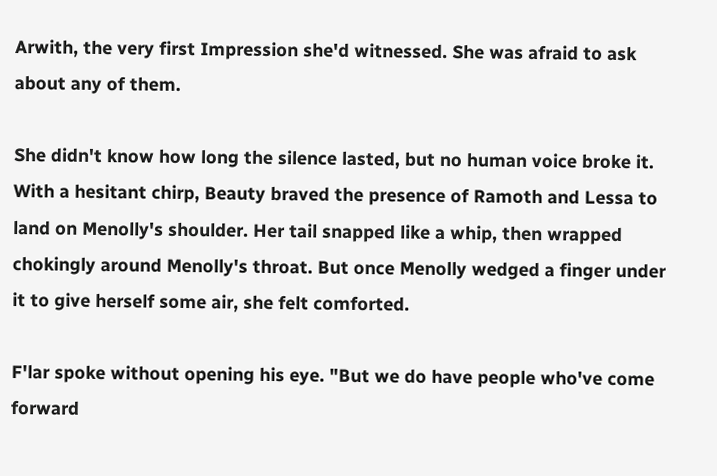Arwith, the very first Impression she'd witnessed. She was afraid to ask about any of them.

She didn't know how long the silence lasted, but no human voice broke it. With a hesitant chirp, Beauty braved the presence of Ramoth and Lessa to land on Menolly's shoulder. Her tail snapped like a whip, then wrapped chokingly around Menolly's throat. But once Menolly wedged a finger under it to give herself some air, she felt comforted.

F'lar spoke without opening his eye. "But we do have people who've come forward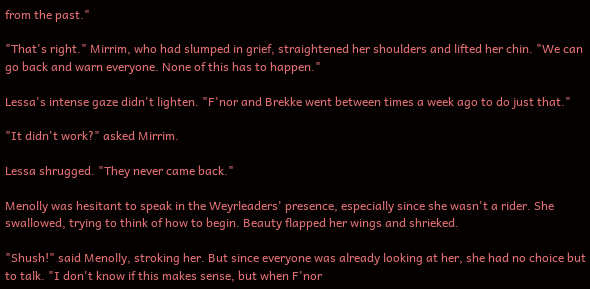from the past."

"That's right." Mirrim, who had slumped in grief, straightened her shoulders and lifted her chin. "We can go back and warn everyone. None of this has to happen."

Lessa's intense gaze didn't lighten. "F'nor and Brekke went between times a week ago to do just that."

"It didn't work?" asked Mirrim.

Lessa shrugged. "They never came back."

Menolly was hesitant to speak in the Weyrleaders' presence, especially since she wasn't a rider. She swallowed, trying to think of how to begin. Beauty flapped her wings and shrieked.

"Shush!" said Menolly, stroking her. But since everyone was already looking at her, she had no choice but to talk. "I don't know if this makes sense, but when F'nor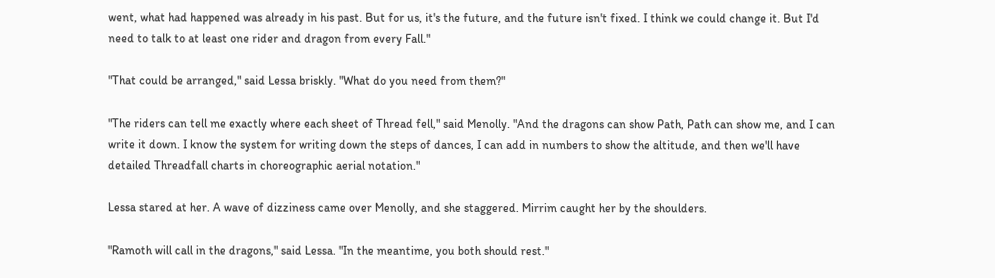went, what had happened was already in his past. But for us, it's the future, and the future isn't fixed. I think we could change it. But I'd need to talk to at least one rider and dragon from every Fall."

"That could be arranged," said Lessa briskly. "What do you need from them?"

"The riders can tell me exactly where each sheet of Thread fell," said Menolly. "And the dragons can show Path, Path can show me, and I can write it down. I know the system for writing down the steps of dances, I can add in numbers to show the altitude, and then we'll have detailed Threadfall charts in choreographic aerial notation."

Lessa stared at her. A wave of dizziness came over Menolly, and she staggered. Mirrim caught her by the shoulders.

"Ramoth will call in the dragons," said Lessa. "In the meantime, you both should rest."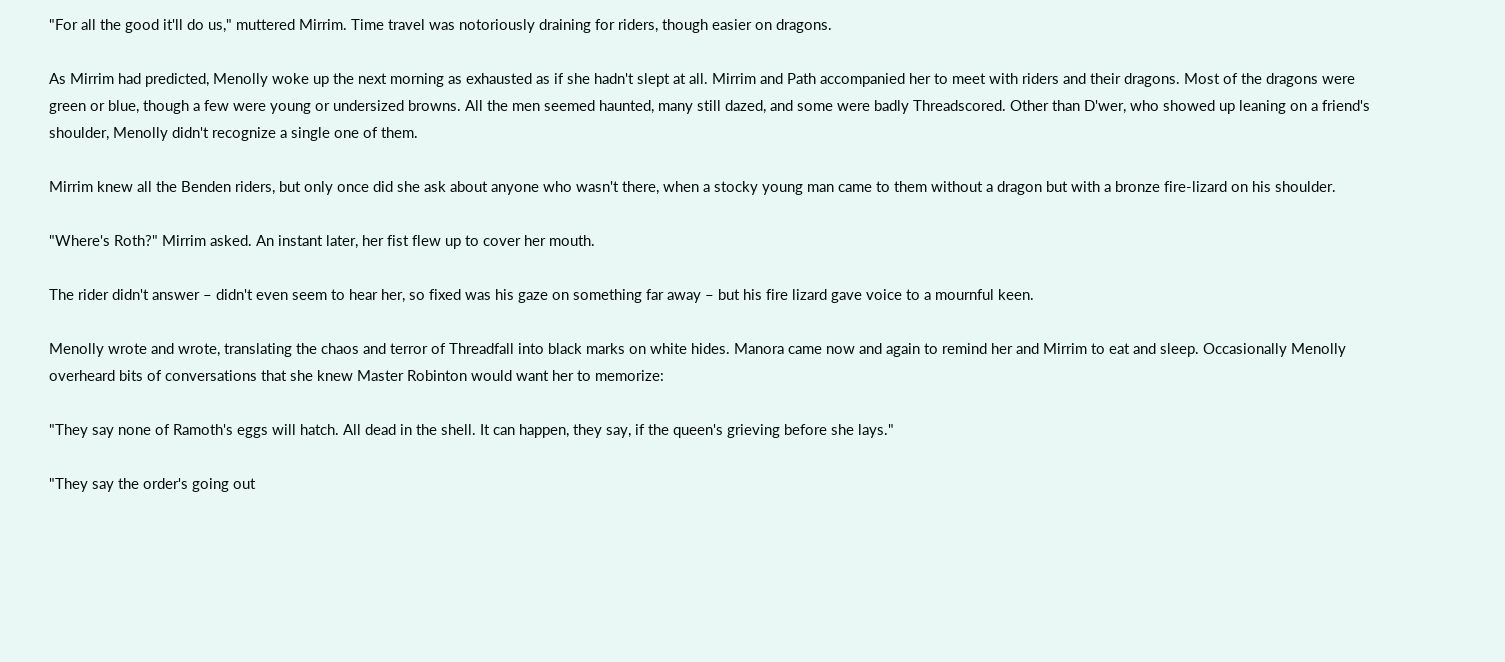"For all the good it'll do us," muttered Mirrim. Time travel was notoriously draining for riders, though easier on dragons.

As Mirrim had predicted, Menolly woke up the next morning as exhausted as if she hadn't slept at all. Mirrim and Path accompanied her to meet with riders and their dragons. Most of the dragons were green or blue, though a few were young or undersized browns. All the men seemed haunted, many still dazed, and some were badly Threadscored. Other than D'wer, who showed up leaning on a friend's shoulder, Menolly didn't recognize a single one of them.

Mirrim knew all the Benden riders, but only once did she ask about anyone who wasn't there, when a stocky young man came to them without a dragon but with a bronze fire-lizard on his shoulder.

"Where's Roth?" Mirrim asked. An instant later, her fist flew up to cover her mouth.

The rider didn't answer – didn't even seem to hear her, so fixed was his gaze on something far away – but his fire lizard gave voice to a mournful keen.

Menolly wrote and wrote, translating the chaos and terror of Threadfall into black marks on white hides. Manora came now and again to remind her and Mirrim to eat and sleep. Occasionally Menolly overheard bits of conversations that she knew Master Robinton would want her to memorize:

"They say none of Ramoth's eggs will hatch. All dead in the shell. It can happen, they say, if the queen's grieving before she lays."

"They say the order's going out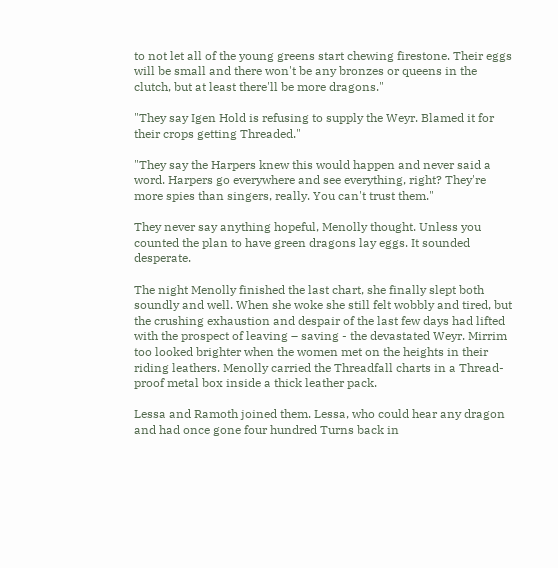to not let all of the young greens start chewing firestone. Their eggs will be small and there won't be any bronzes or queens in the clutch, but at least there'll be more dragons."

"They say Igen Hold is refusing to supply the Weyr. Blamed it for their crops getting Threaded."

"They say the Harpers knew this would happen and never said a word. Harpers go everywhere and see everything, right? They're more spies than singers, really. You can't trust them."

They never say anything hopeful, Menolly thought. Unless you counted the plan to have green dragons lay eggs. It sounded desperate.

The night Menolly finished the last chart, she finally slept both soundly and well. When she woke she still felt wobbly and tired, but the crushing exhaustion and despair of the last few days had lifted with the prospect of leaving – saving - the devastated Weyr. Mirrim too looked brighter when the women met on the heights in their riding leathers. Menolly carried the Threadfall charts in a Thread-proof metal box inside a thick leather pack.

Lessa and Ramoth joined them. Lessa, who could hear any dragon and had once gone four hundred Turns back in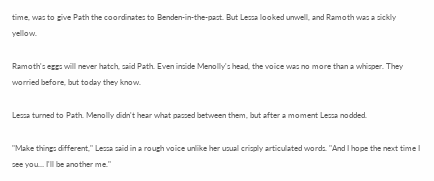time, was to give Path the coordinates to Benden-in-the-past. But Lessa looked unwell, and Ramoth was a sickly yellow.

Ramoth's eggs will never hatch, said Path. Even inside Menolly's head, the voice was no more than a whisper. They worried before, but today they know.

Lessa turned to Path. Menolly didn't hear what passed between them, but after a moment Lessa nodded.

"Make things different," Lessa said in a rough voice unlike her usual crisply articulated words. "And I hope the next time I see you… I'll be another me."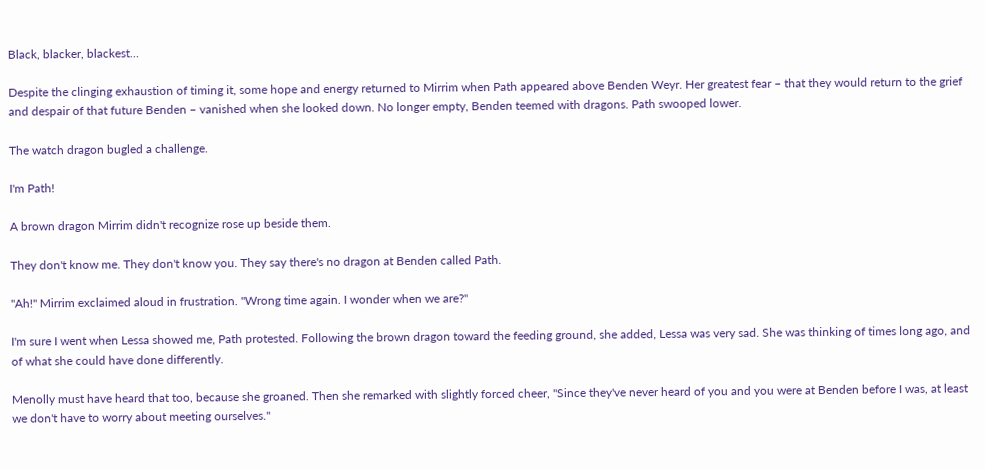Black, blacker, blackest…

Despite the clinging exhaustion of timing it, some hope and energy returned to Mirrim when Path appeared above Benden Weyr. Her greatest fear – that they would return to the grief and despair of that future Benden – vanished when she looked down. No longer empty, Benden teemed with dragons. Path swooped lower.

The watch dragon bugled a challenge.

I'm Path!

A brown dragon Mirrim didn't recognize rose up beside them.

They don't know me. They don't know you. They say there's no dragon at Benden called Path.

"Ah!" Mirrim exclaimed aloud in frustration. "Wrong time again. I wonder when we are?"

I'm sure I went when Lessa showed me, Path protested. Following the brown dragon toward the feeding ground, she added, Lessa was very sad. She was thinking of times long ago, and of what she could have done differently.

Menolly must have heard that too, because she groaned. Then she remarked with slightly forced cheer, "Since they've never heard of you and you were at Benden before I was, at least we don't have to worry about meeting ourselves."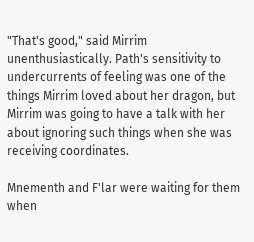"That's good," said Mirrim unenthusiastically. Path's sensitivity to undercurrents of feeling was one of the things Mirrim loved about her dragon, but Mirrim was going to have a talk with her about ignoring such things when she was receiving coordinates.

Mnementh and F'lar were waiting for them when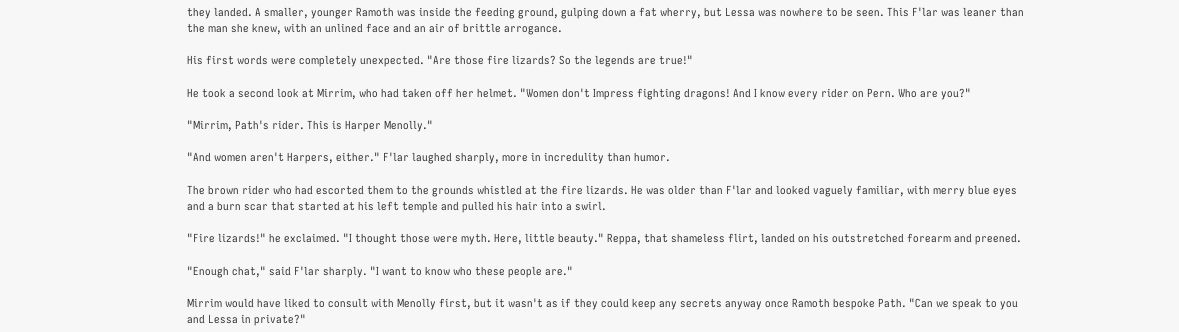they landed. A smaller, younger Ramoth was inside the feeding ground, gulping down a fat wherry, but Lessa was nowhere to be seen. This F'lar was leaner than the man she knew, with an unlined face and an air of brittle arrogance.

His first words were completely unexpected. "Are those fire lizards? So the legends are true!"

He took a second look at Mirrim, who had taken off her helmet. "Women don't Impress fighting dragons! And I know every rider on Pern. Who are you?"

"Mirrim, Path's rider. This is Harper Menolly."

"And women aren't Harpers, either." F'lar laughed sharply, more in incredulity than humor.

The brown rider who had escorted them to the grounds whistled at the fire lizards. He was older than F'lar and looked vaguely familiar, with merry blue eyes and a burn scar that started at his left temple and pulled his hair into a swirl.

"Fire lizards!" he exclaimed. "I thought those were myth. Here, little beauty." Reppa, that shameless flirt, landed on his outstretched forearm and preened.

"Enough chat," said F'lar sharply. "I want to know who these people are."

Mirrim would have liked to consult with Menolly first, but it wasn't as if they could keep any secrets anyway once Ramoth bespoke Path. "Can we speak to you and Lessa in private?"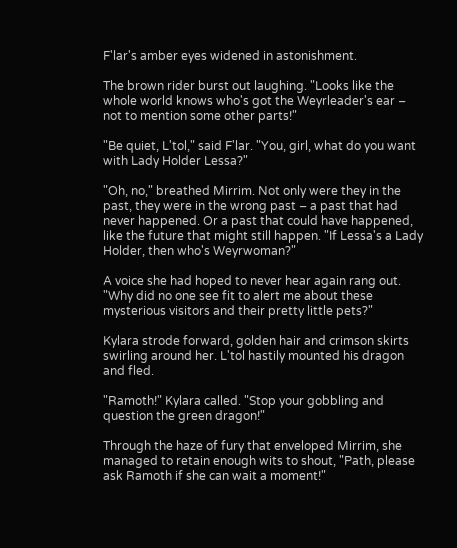F'lar's amber eyes widened in astonishment.

The brown rider burst out laughing. "Looks like the whole world knows who's got the Weyrleader's ear – not to mention some other parts!"

"Be quiet, L'tol," said F'lar. "You, girl, what do you want with Lady Holder Lessa?"

"Oh, no," breathed Mirrim. Not only were they in the past, they were in the wrong past – a past that had never happened. Or a past that could have happened, like the future that might still happen. "If Lessa's a Lady Holder, then who's Weyrwoman?"

A voice she had hoped to never hear again rang out. "Why did no one see fit to alert me about these mysterious visitors and their pretty little pets?"

Kylara strode forward, golden hair and crimson skirts swirling around her. L'tol hastily mounted his dragon and fled.

"Ramoth!" Kylara called. "Stop your gobbling and question the green dragon!"

Through the haze of fury that enveloped Mirrim, she managed to retain enough wits to shout, "Path, please ask Ramoth if she can wait a moment!"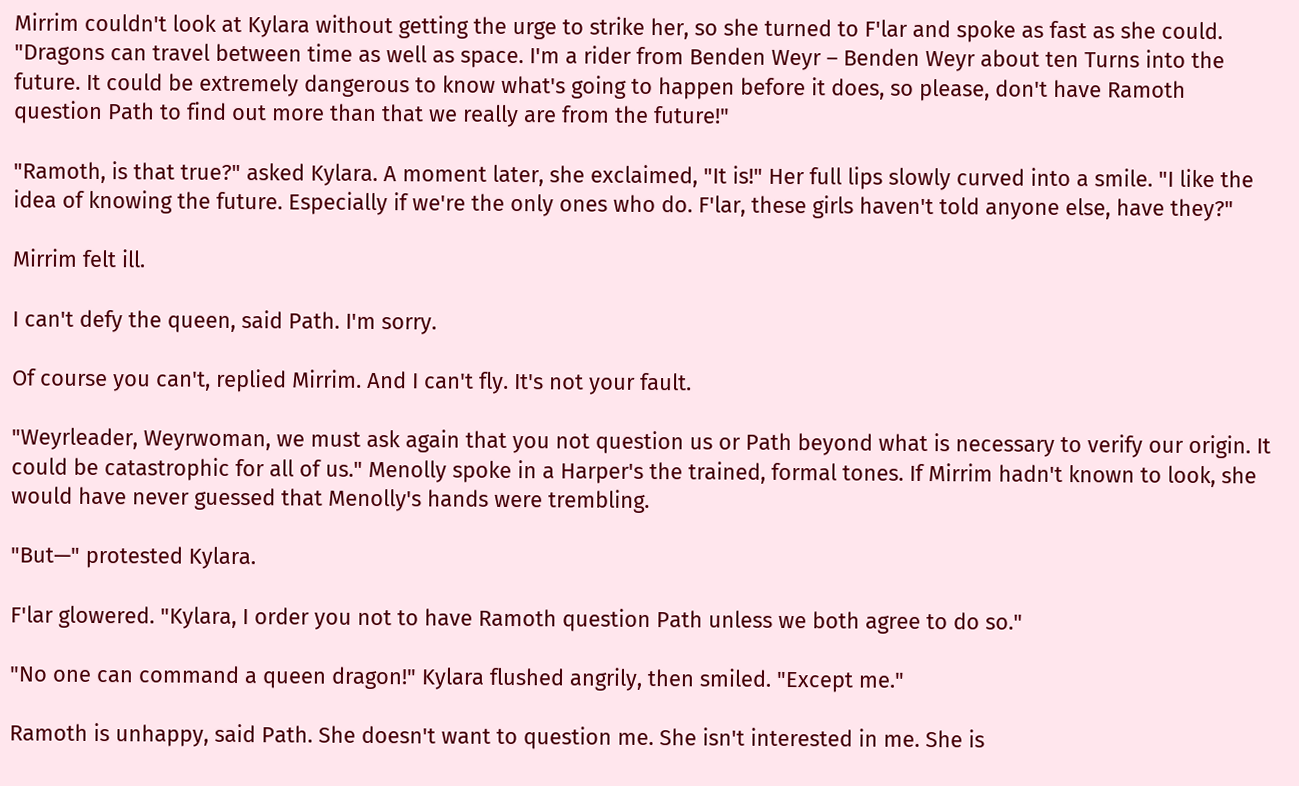Mirrim couldn't look at Kylara without getting the urge to strike her, so she turned to F'lar and spoke as fast as she could. "Dragons can travel between time as well as space. I'm a rider from Benden Weyr – Benden Weyr about ten Turns into the future. It could be extremely dangerous to know what's going to happen before it does, so please, don't have Ramoth question Path to find out more than that we really are from the future!"

"Ramoth, is that true?" asked Kylara. A moment later, she exclaimed, "It is!" Her full lips slowly curved into a smile. "I like the idea of knowing the future. Especially if we're the only ones who do. F'lar, these girls haven't told anyone else, have they?"

Mirrim felt ill.

I can't defy the queen, said Path. I'm sorry.

Of course you can't, replied Mirrim. And I can't fly. It's not your fault.

"Weyrleader, Weyrwoman, we must ask again that you not question us or Path beyond what is necessary to verify our origin. It could be catastrophic for all of us." Menolly spoke in a Harper's the trained, formal tones. If Mirrim hadn't known to look, she would have never guessed that Menolly's hands were trembling.

"But—" protested Kylara.

F'lar glowered. "Kylara, I order you not to have Ramoth question Path unless we both agree to do so."

"No one can command a queen dragon!" Kylara flushed angrily, then smiled. "Except me."

Ramoth is unhappy, said Path. She doesn't want to question me. She isn't interested in me. She is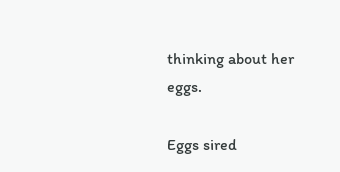thinking about her eggs.

Eggs sired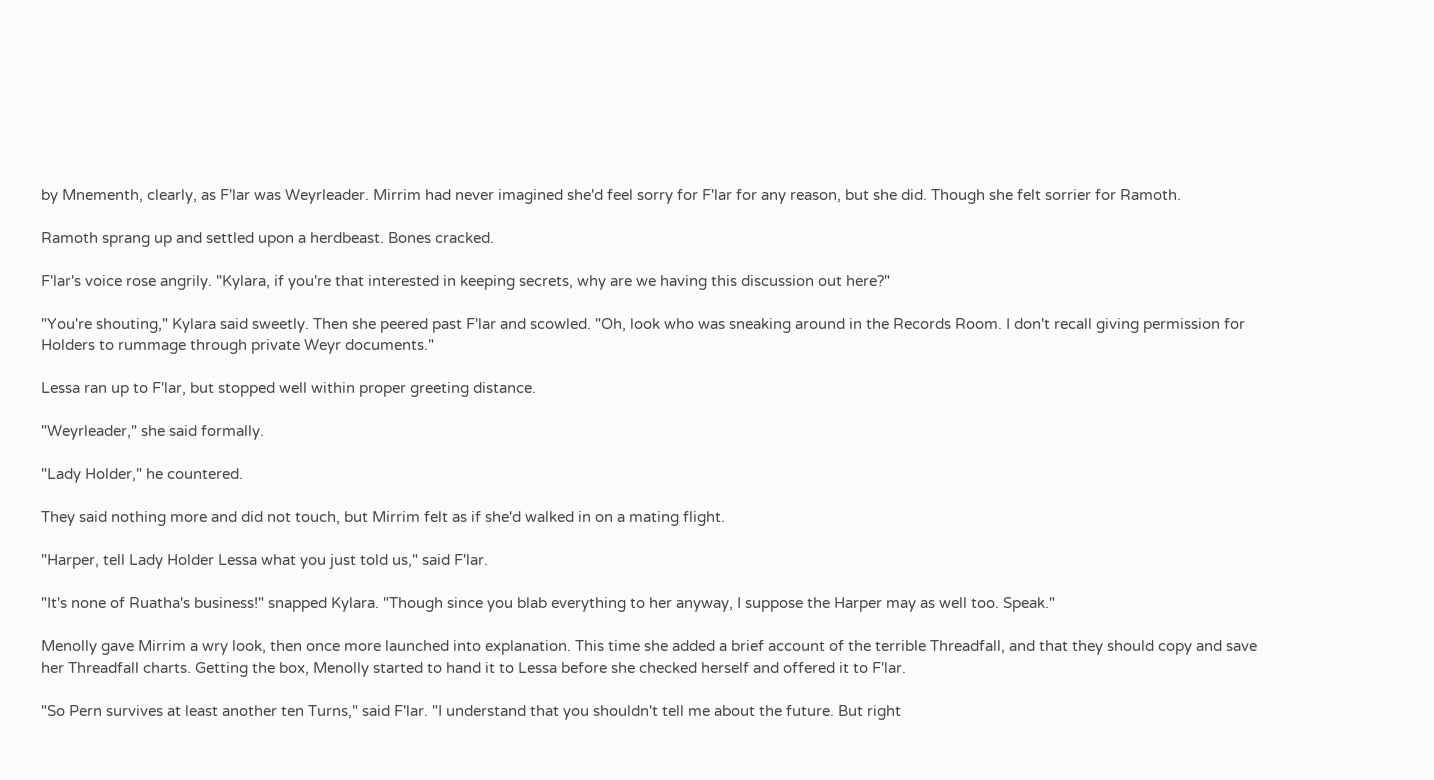by Mnementh, clearly, as F'lar was Weyrleader. Mirrim had never imagined she'd feel sorry for F'lar for any reason, but she did. Though she felt sorrier for Ramoth.

Ramoth sprang up and settled upon a herdbeast. Bones cracked.

F'lar's voice rose angrily. "Kylara, if you're that interested in keeping secrets, why are we having this discussion out here?"

"You're shouting," Kylara said sweetly. Then she peered past F'lar and scowled. "Oh, look who was sneaking around in the Records Room. I don't recall giving permission for Holders to rummage through private Weyr documents."

Lessa ran up to F'lar, but stopped well within proper greeting distance.

"Weyrleader," she said formally.

"Lady Holder," he countered.

They said nothing more and did not touch, but Mirrim felt as if she'd walked in on a mating flight.

"Harper, tell Lady Holder Lessa what you just told us," said F'lar.

"It's none of Ruatha's business!" snapped Kylara. "Though since you blab everything to her anyway, I suppose the Harper may as well too. Speak."

Menolly gave Mirrim a wry look, then once more launched into explanation. This time she added a brief account of the terrible Threadfall, and that they should copy and save her Threadfall charts. Getting the box, Menolly started to hand it to Lessa before she checked herself and offered it to F'lar.

"So Pern survives at least another ten Turns," said F'lar. "I understand that you shouldn't tell me about the future. But right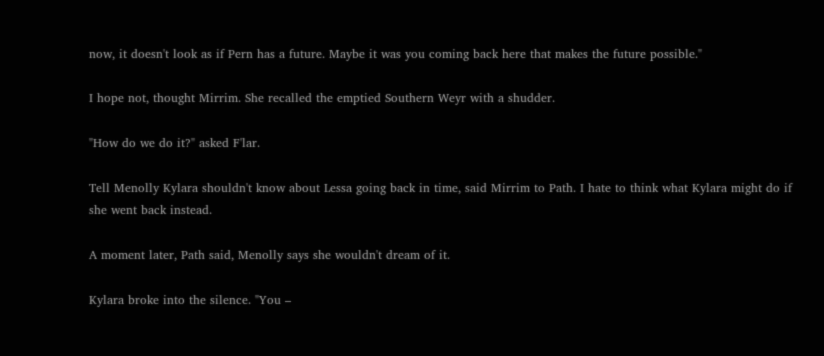now, it doesn't look as if Pern has a future. Maybe it was you coming back here that makes the future possible."

I hope not, thought Mirrim. She recalled the emptied Southern Weyr with a shudder.

"How do we do it?" asked F'lar.

Tell Menolly Kylara shouldn't know about Lessa going back in time, said Mirrim to Path. I hate to think what Kylara might do if she went back instead.

A moment later, Path said, Menolly says she wouldn't dream of it.

Kylara broke into the silence. "You –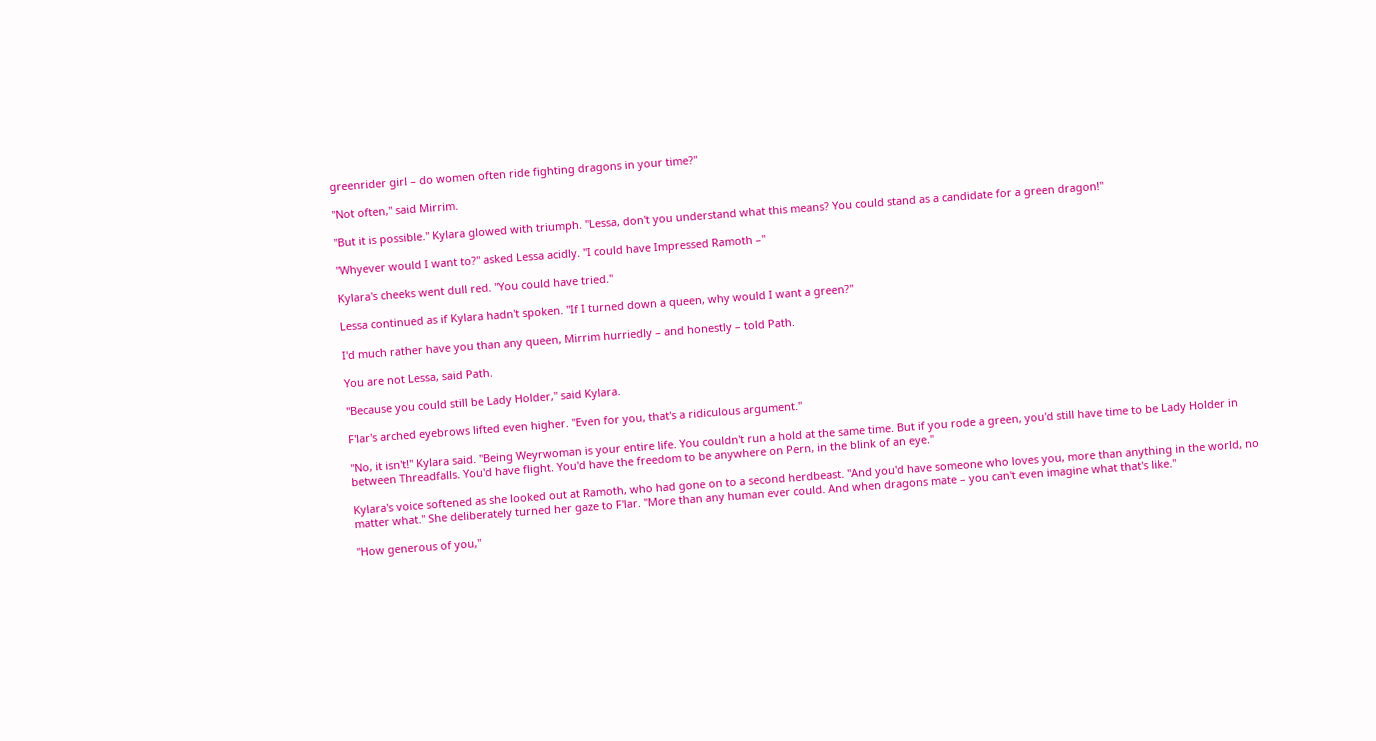greenrider girl – do women often ride fighting dragons in your time?"

"Not often," said Mirrim.

"But it is possible." Kylara glowed with triumph. "Lessa, don't you understand what this means? You could stand as a candidate for a green dragon!"

"Whyever would I want to?" asked Lessa acidly. "I could have Impressed Ramoth –"

Kylara's cheeks went dull red. "You could have tried."

Lessa continued as if Kylara hadn't spoken. "If I turned down a queen, why would I want a green?"

I'd much rather have you than any queen, Mirrim hurriedly – and honestly – told Path.

You are not Lessa, said Path.

"Because you could still be Lady Holder," said Kylara.

F'lar's arched eyebrows lifted even higher. "Even for you, that's a ridiculous argument."

"No, it isn't!" Kylara said. "Being Weyrwoman is your entire life. You couldn't run a hold at the same time. But if you rode a green, you'd still have time to be Lady Holder in between Threadfalls. You'd have flight. You'd have the freedom to be anywhere on Pern, in the blink of an eye."

Kylara's voice softened as she looked out at Ramoth, who had gone on to a second herdbeast. "And you'd have someone who loves you, more than anything in the world, no matter what." She deliberately turned her gaze to F'lar. "More than any human ever could. And when dragons mate – you can't even imagine what that's like."

"How generous of you,"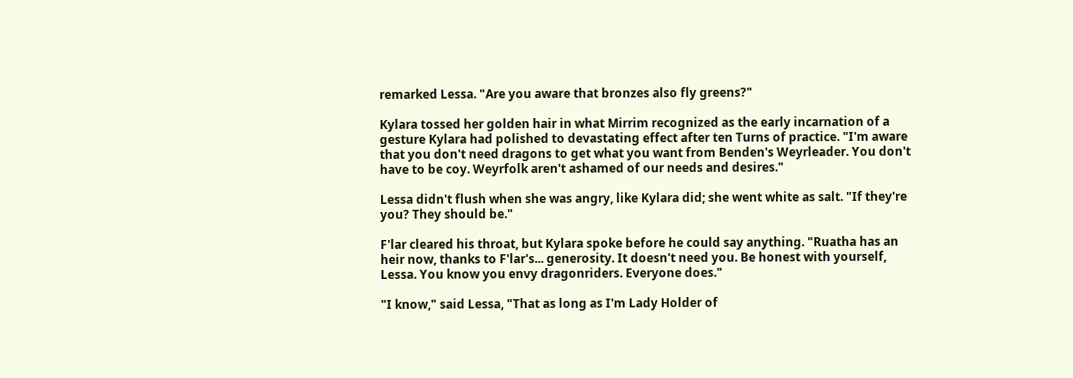remarked Lessa. "Are you aware that bronzes also fly greens?"

Kylara tossed her golden hair in what Mirrim recognized as the early incarnation of a gesture Kylara had polished to devastating effect after ten Turns of practice. "I'm aware that you don't need dragons to get what you want from Benden's Weyrleader. You don't have to be coy. Weyrfolk aren't ashamed of our needs and desires."

Lessa didn't flush when she was angry, like Kylara did; she went white as salt. "If they're you? They should be."

F'lar cleared his throat, but Kylara spoke before he could say anything. "Ruatha has an heir now, thanks to F'lar's... generosity. It doesn't need you. Be honest with yourself, Lessa. You know you envy dragonriders. Everyone does."

"I know," said Lessa, "That as long as I'm Lady Holder of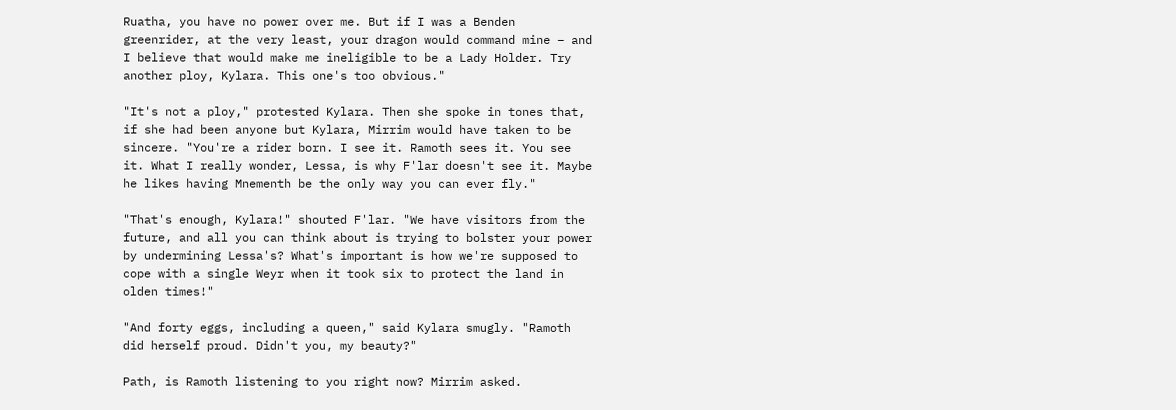Ruatha, you have no power over me. But if I was a Benden greenrider, at the very least, your dragon would command mine – and I believe that would make me ineligible to be a Lady Holder. Try another ploy, Kylara. This one's too obvious."

"It's not a ploy," protested Kylara. Then she spoke in tones that, if she had been anyone but Kylara, Mirrim would have taken to be sincere. "You're a rider born. I see it. Ramoth sees it. You see it. What I really wonder, Lessa, is why F'lar doesn't see it. Maybe he likes having Mnementh be the only way you can ever fly."

"That's enough, Kylara!" shouted F'lar. "We have visitors from the future, and all you can think about is trying to bolster your power by undermining Lessa's? What's important is how we're supposed to cope with a single Weyr when it took six to protect the land in olden times!"

"And forty eggs, including a queen," said Kylara smugly. "Ramoth did herself proud. Didn't you, my beauty?"

Path, is Ramoth listening to you right now? Mirrim asked.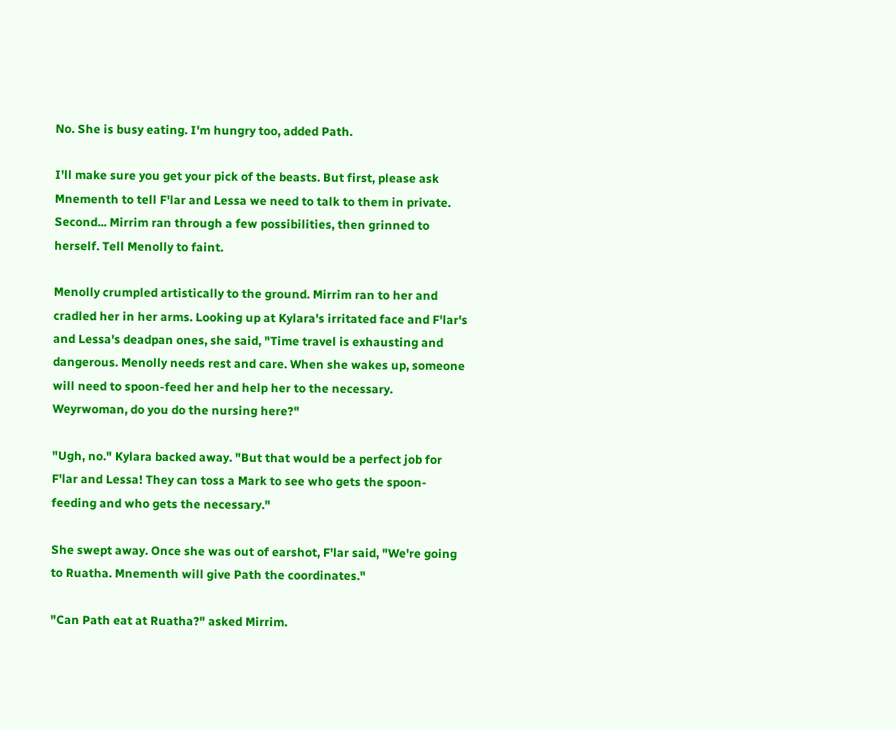No. She is busy eating. I'm hungry too, added Path.

I'll make sure you get your pick of the beasts. But first, please ask Mnementh to tell F'lar and Lessa we need to talk to them in private. Second... Mirrim ran through a few possibilities, then grinned to herself. Tell Menolly to faint.

Menolly crumpled artistically to the ground. Mirrim ran to her and cradled her in her arms. Looking up at Kylara's irritated face and F'lar's and Lessa's deadpan ones, she said, "Time travel is exhausting and dangerous. Menolly needs rest and care. When she wakes up, someone will need to spoon-feed her and help her to the necessary. Weyrwoman, do you do the nursing here?"

"Ugh, no." Kylara backed away. "But that would be a perfect job for F'lar and Lessa! They can toss a Mark to see who gets the spoon-feeding and who gets the necessary."

She swept away. Once she was out of earshot, F'lar said, "We're going to Ruatha. Mnementh will give Path the coordinates."

"Can Path eat at Ruatha?" asked Mirrim.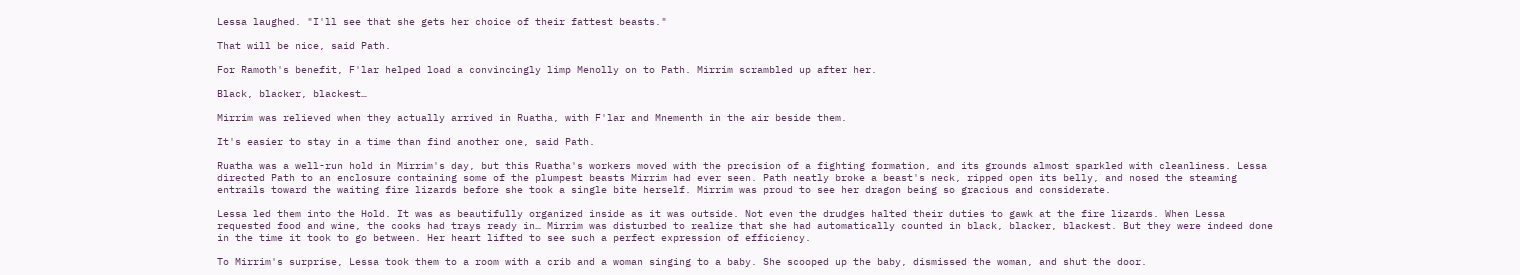Lessa laughed. "I'll see that she gets her choice of their fattest beasts."

That will be nice, said Path.

For Ramoth's benefit, F'lar helped load a convincingly limp Menolly on to Path. Mirrim scrambled up after her.

Black, blacker, blackest…

Mirrim was relieved when they actually arrived in Ruatha, with F'lar and Mnementh in the air beside them.

It's easier to stay in a time than find another one, said Path.

Ruatha was a well-run hold in Mirrim's day, but this Ruatha's workers moved with the precision of a fighting formation, and its grounds almost sparkled with cleanliness. Lessa directed Path to an enclosure containing some of the plumpest beasts Mirrim had ever seen. Path neatly broke a beast's neck, ripped open its belly, and nosed the steaming entrails toward the waiting fire lizards before she took a single bite herself. Mirrim was proud to see her dragon being so gracious and considerate.

Lessa led them into the Hold. It was as beautifully organized inside as it was outside. Not even the drudges halted their duties to gawk at the fire lizards. When Lessa requested food and wine, the cooks had trays ready in… Mirrim was disturbed to realize that she had automatically counted in black, blacker, blackest. But they were indeed done in the time it took to go between. Her heart lifted to see such a perfect expression of efficiency.

To Mirrim's surprise, Lessa took them to a room with a crib and a woman singing to a baby. She scooped up the baby, dismissed the woman, and shut the door.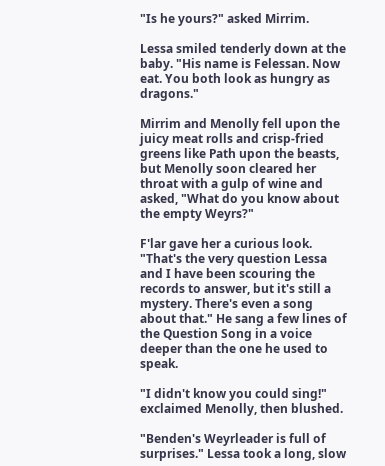"Is he yours?" asked Mirrim.

Lessa smiled tenderly down at the baby. "His name is Felessan. Now eat. You both look as hungry as dragons."

Mirrim and Menolly fell upon the juicy meat rolls and crisp-fried greens like Path upon the beasts, but Menolly soon cleared her throat with a gulp of wine and asked, "What do you know about the empty Weyrs?"

F'lar gave her a curious look. "That's the very question Lessa and I have been scouring the records to answer, but it's still a mystery. There's even a song about that." He sang a few lines of the Question Song in a voice deeper than the one he used to speak.

"I didn't know you could sing!" exclaimed Menolly, then blushed.

"Benden's Weyrleader is full of surprises." Lessa took a long, slow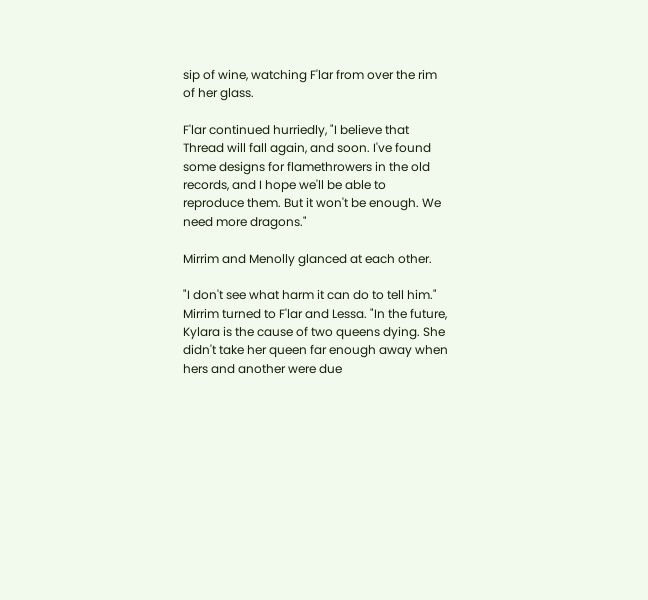sip of wine, watching F'lar from over the rim of her glass.

F'lar continued hurriedly, "I believe that Thread will fall again, and soon. I've found some designs for flamethrowers in the old records, and I hope we'll be able to reproduce them. But it won't be enough. We need more dragons."

Mirrim and Menolly glanced at each other.

"I don't see what harm it can do to tell him." Mirrim turned to F'lar and Lessa. "In the future, Kylara is the cause of two queens dying. She didn't take her queen far enough away when hers and another were due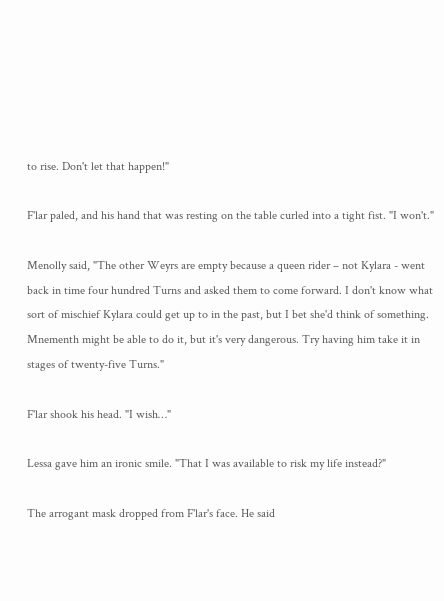to rise. Don't let that happen!"

F'lar paled, and his hand that was resting on the table curled into a tight fist. "I won't."

Menolly said, "The other Weyrs are empty because a queen rider – not Kylara - went back in time four hundred Turns and asked them to come forward. I don't know what sort of mischief Kylara could get up to in the past, but I bet she'd think of something. Mnementh might be able to do it, but it's very dangerous. Try having him take it in stages of twenty-five Turns."

F'lar shook his head. "I wish…"

Lessa gave him an ironic smile. "That I was available to risk my life instead?"

The arrogant mask dropped from F'lar's face. He said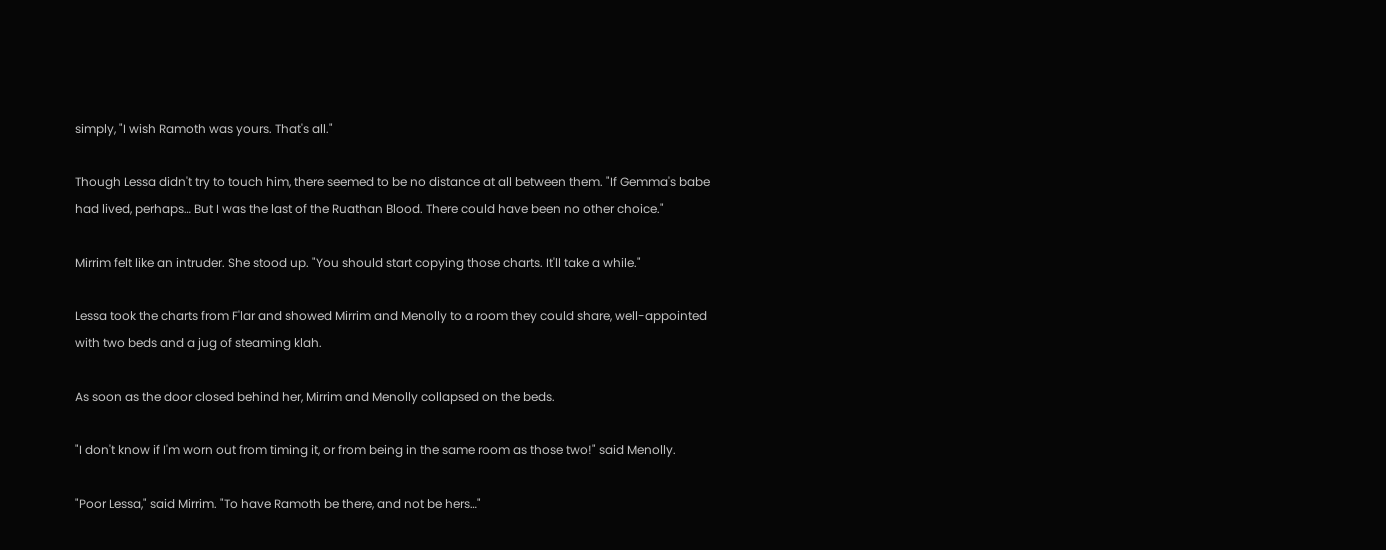simply, "I wish Ramoth was yours. That's all."

Though Lessa didn't try to touch him, there seemed to be no distance at all between them. "If Gemma's babe had lived, perhaps… But I was the last of the Ruathan Blood. There could have been no other choice."

Mirrim felt like an intruder. She stood up. "You should start copying those charts. It'll take a while."

Lessa took the charts from F'lar and showed Mirrim and Menolly to a room they could share, well-appointed with two beds and a jug of steaming klah.

As soon as the door closed behind her, Mirrim and Menolly collapsed on the beds.

"I don't know if I'm worn out from timing it, or from being in the same room as those two!" said Menolly.

"Poor Lessa," said Mirrim. "To have Ramoth be there, and not be hers…"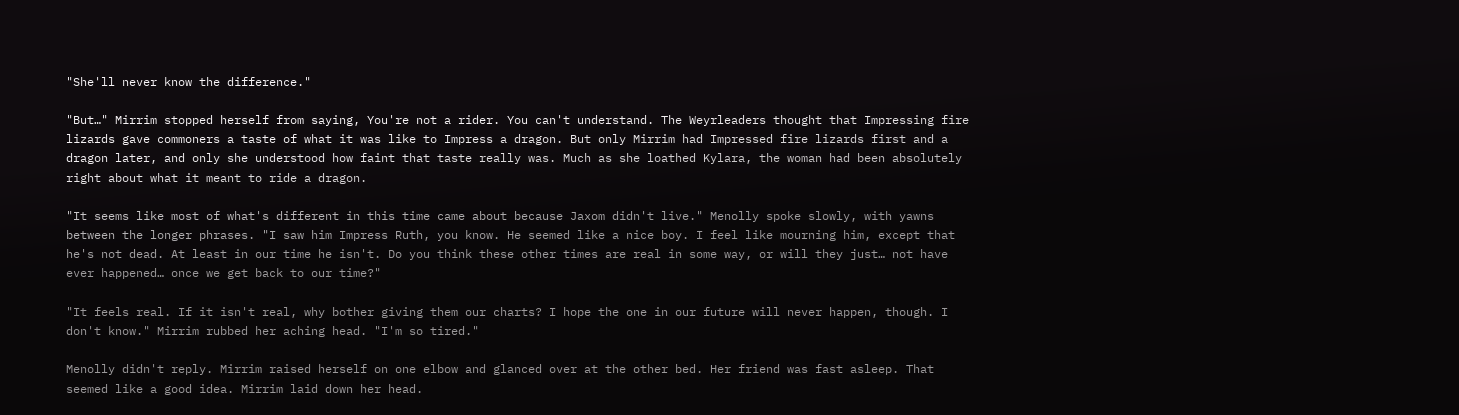"She'll never know the difference."

"But…" Mirrim stopped herself from saying, You're not a rider. You can't understand. The Weyrleaders thought that Impressing fire lizards gave commoners a taste of what it was like to Impress a dragon. But only Mirrim had Impressed fire lizards first and a dragon later, and only she understood how faint that taste really was. Much as she loathed Kylara, the woman had been absolutely right about what it meant to ride a dragon.

"It seems like most of what's different in this time came about because Jaxom didn't live." Menolly spoke slowly, with yawns between the longer phrases. "I saw him Impress Ruth, you know. He seemed like a nice boy. I feel like mourning him, except that he's not dead. At least in our time he isn't. Do you think these other times are real in some way, or will they just… not have ever happened… once we get back to our time?"

"It feels real. If it isn't real, why bother giving them our charts? I hope the one in our future will never happen, though. I don't know." Mirrim rubbed her aching head. "I'm so tired."

Menolly didn't reply. Mirrim raised herself on one elbow and glanced over at the other bed. Her friend was fast asleep. That seemed like a good idea. Mirrim laid down her head.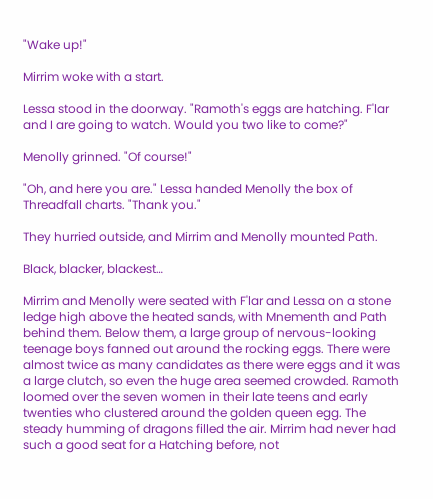"Wake up!"

Mirrim woke with a start.

Lessa stood in the doorway. "Ramoth's eggs are hatching. F'lar and I are going to watch. Would you two like to come?"

Menolly grinned. "Of course!"

"Oh, and here you are." Lessa handed Menolly the box of Threadfall charts. "Thank you."

They hurried outside, and Mirrim and Menolly mounted Path.

Black, blacker, blackest…

Mirrim and Menolly were seated with F'lar and Lessa on a stone ledge high above the heated sands, with Mnementh and Path behind them. Below them, a large group of nervous-looking teenage boys fanned out around the rocking eggs. There were almost twice as many candidates as there were eggs and it was a large clutch, so even the huge area seemed crowded. Ramoth loomed over the seven women in their late teens and early twenties who clustered around the golden queen egg. The steady humming of dragons filled the air. Mirrim had never had such a good seat for a Hatching before, not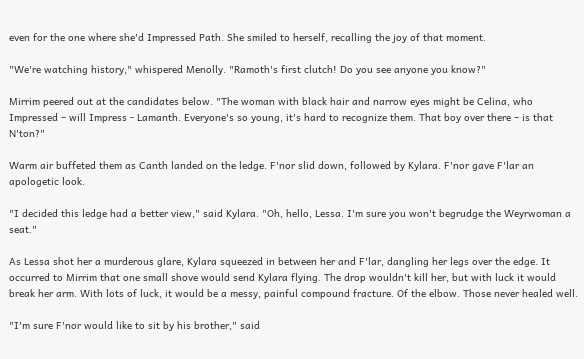even for the one where she'd Impressed Path. She smiled to herself, recalling the joy of that moment.

"We're watching history," whispered Menolly. "Ramoth's first clutch! Do you see anyone you know?"

Mirrim peered out at the candidates below. "The woman with black hair and narrow eyes might be Celina, who Impressed – will Impress - Lamanth. Everyone's so young, it's hard to recognize them. That boy over there – is that N'ton?"

Warm air buffeted them as Canth landed on the ledge. F'nor slid down, followed by Kylara. F'nor gave F'lar an apologetic look.

"I decided this ledge had a better view," said Kylara. "Oh, hello, Lessa. I'm sure you won't begrudge the Weyrwoman a seat."

As Lessa shot her a murderous glare, Kylara squeezed in between her and F'lar, dangling her legs over the edge. It occurred to Mirrim that one small shove would send Kylara flying. The drop wouldn't kill her, but with luck it would break her arm. With lots of luck, it would be a messy, painful compound fracture. Of the elbow. Those never healed well.

"I'm sure F'nor would like to sit by his brother," said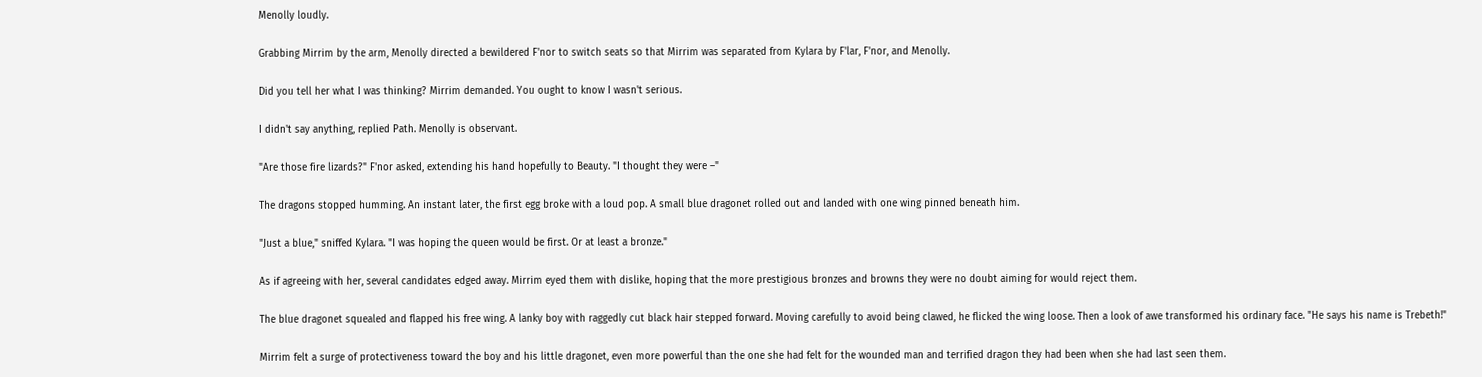Menolly loudly.

Grabbing Mirrim by the arm, Menolly directed a bewildered F'nor to switch seats so that Mirrim was separated from Kylara by F'lar, F'nor, and Menolly.

Did you tell her what I was thinking? Mirrim demanded. You ought to know I wasn't serious.

I didn't say anything, replied Path. Menolly is observant.

"Are those fire lizards?" F'nor asked, extending his hand hopefully to Beauty. "I thought they were –"

The dragons stopped humming. An instant later, the first egg broke with a loud pop. A small blue dragonet rolled out and landed with one wing pinned beneath him.

"Just a blue," sniffed Kylara. "I was hoping the queen would be first. Or at least a bronze."

As if agreeing with her, several candidates edged away. Mirrim eyed them with dislike, hoping that the more prestigious bronzes and browns they were no doubt aiming for would reject them.

The blue dragonet squealed and flapped his free wing. A lanky boy with raggedly cut black hair stepped forward. Moving carefully to avoid being clawed, he flicked the wing loose. Then a look of awe transformed his ordinary face. "He says his name is Trebeth!"

Mirrim felt a surge of protectiveness toward the boy and his little dragonet, even more powerful than the one she had felt for the wounded man and terrified dragon they had been when she had last seen them.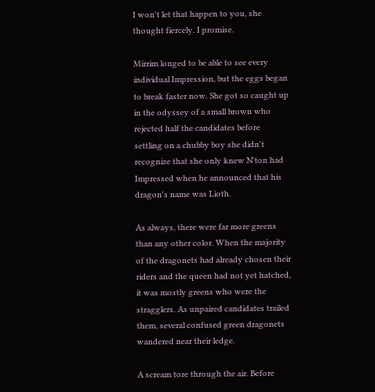I won't let that happen to you, she thought fiercely. I promise.

Mirrim longed to be able to see every individual Impression, but the eggs began to break faster now. She got so caught up in the odyssey of a small brown who rejected half the candidates before settling on a chubby boy she didn't recognize that she only knew N'ton had Impressed when he announced that his dragon's name was Lioth.

As always, there were far more greens than any other color. When the majority of the dragonets had already chosen their riders and the queen had not yet hatched, it was mostly greens who were the stragglers. As unpaired candidates trailed them, several confused green dragonets wandered near their ledge.

A scream tore through the air. Before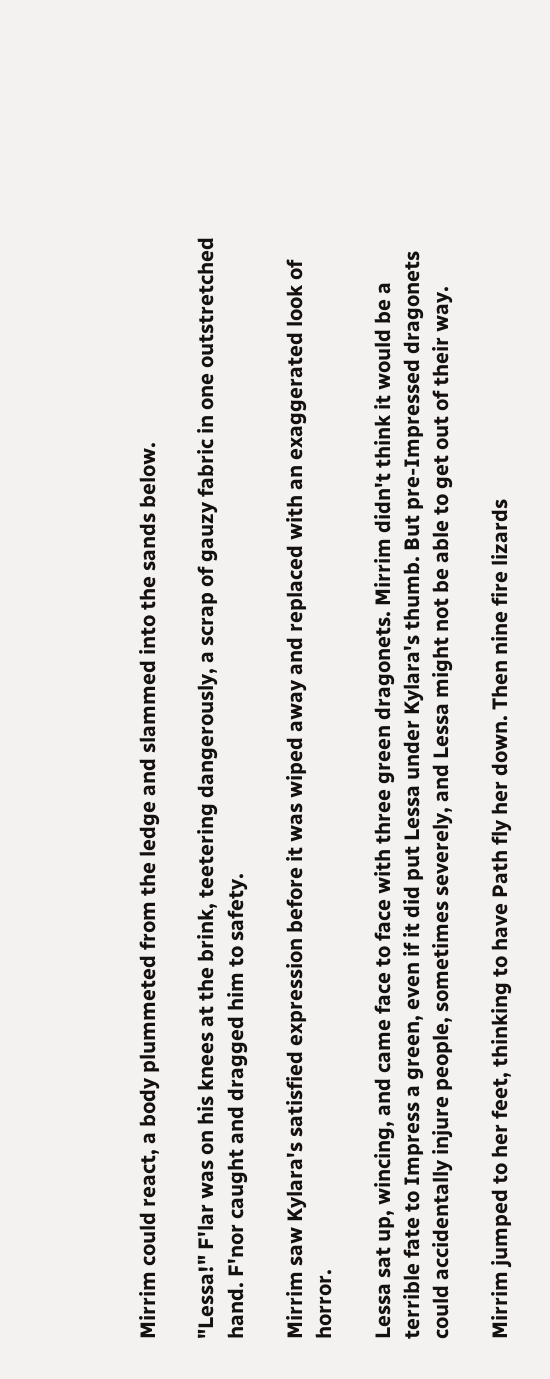Mirrim could react, a body plummeted from the ledge and slammed into the sands below.

"Lessa!" F'lar was on his knees at the brink, teetering dangerously, a scrap of gauzy fabric in one outstretched hand. F'nor caught and dragged him to safety.

Mirrim saw Kylara's satisfied expression before it was wiped away and replaced with an exaggerated look of horror.

Lessa sat up, wincing, and came face to face with three green dragonets. Mirrim didn't think it would be a terrible fate to Impress a green, even if it did put Lessa under Kylara's thumb. But pre-Impressed dragonets could accidentally injure people, sometimes severely, and Lessa might not be able to get out of their way.

Mirrim jumped to her feet, thinking to have Path fly her down. Then nine fire lizards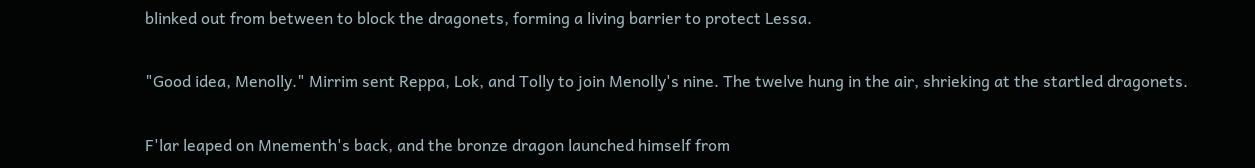blinked out from between to block the dragonets, forming a living barrier to protect Lessa.

"Good idea, Menolly." Mirrim sent Reppa, Lok, and Tolly to join Menolly's nine. The twelve hung in the air, shrieking at the startled dragonets.

F'lar leaped on Mnementh's back, and the bronze dragon launched himself from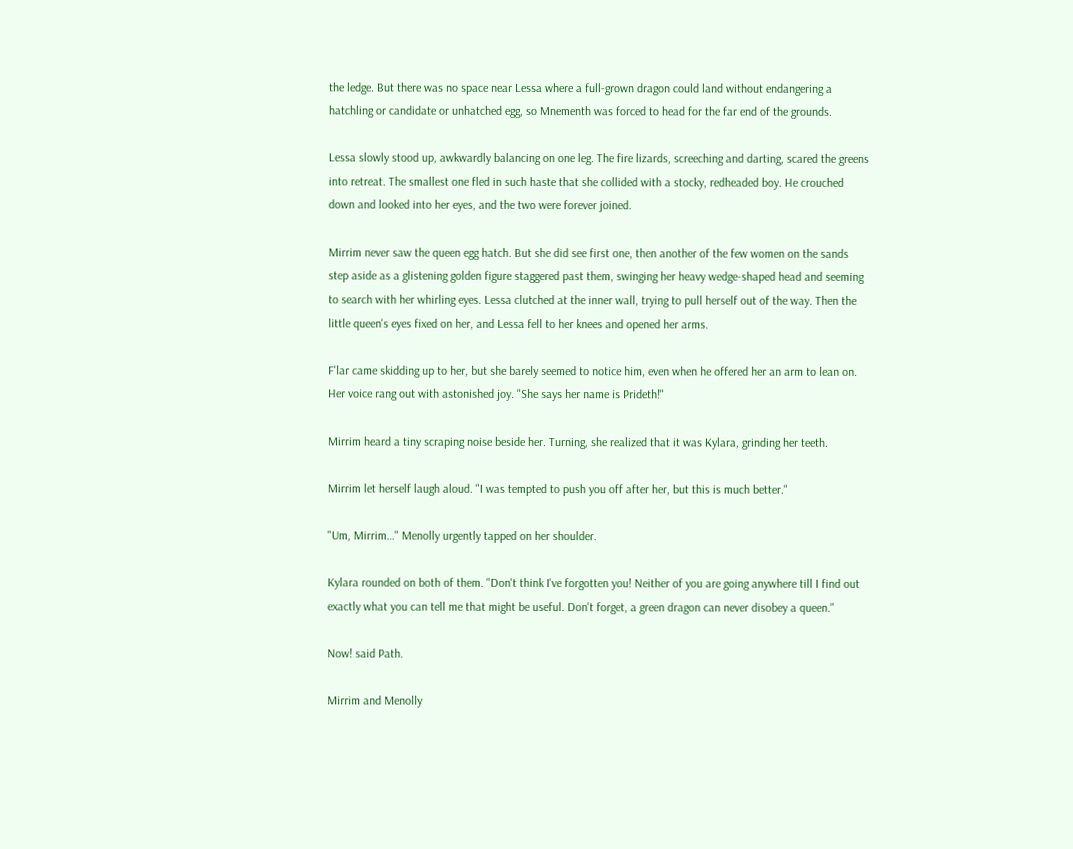the ledge. But there was no space near Lessa where a full-grown dragon could land without endangering a hatchling or candidate or unhatched egg, so Mnementh was forced to head for the far end of the grounds.

Lessa slowly stood up, awkwardly balancing on one leg. The fire lizards, screeching and darting, scared the greens into retreat. The smallest one fled in such haste that she collided with a stocky, redheaded boy. He crouched down and looked into her eyes, and the two were forever joined.

Mirrim never saw the queen egg hatch. But she did see first one, then another of the few women on the sands step aside as a glistening golden figure staggered past them, swinging her heavy wedge-shaped head and seeming to search with her whirling eyes. Lessa clutched at the inner wall, trying to pull herself out of the way. Then the little queen's eyes fixed on her, and Lessa fell to her knees and opened her arms.

F'lar came skidding up to her, but she barely seemed to notice him, even when he offered her an arm to lean on. Her voice rang out with astonished joy. "She says her name is Prideth!"

Mirrim heard a tiny scraping noise beside her. Turning, she realized that it was Kylara, grinding her teeth.

Mirrim let herself laugh aloud. "I was tempted to push you off after her, but this is much better."

"Um, Mirrim…" Menolly urgently tapped on her shoulder.

Kylara rounded on both of them. "Don't think I've forgotten you! Neither of you are going anywhere till I find out exactly what you can tell me that might be useful. Don't forget, a green dragon can never disobey a queen."

Now! said Path.

Mirrim and Menolly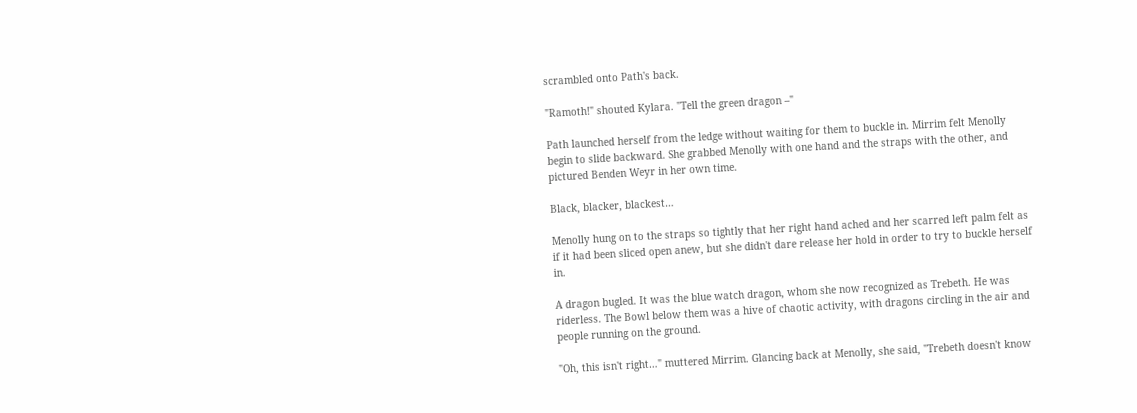scrambled onto Path's back.

"Ramoth!" shouted Kylara. "Tell the green dragon –"

Path launched herself from the ledge without waiting for them to buckle in. Mirrim felt Menolly begin to slide backward. She grabbed Menolly with one hand and the straps with the other, and pictured Benden Weyr in her own time.

Black, blacker, blackest…

Menolly hung on to the straps so tightly that her right hand ached and her scarred left palm felt as if it had been sliced open anew, but she didn't dare release her hold in order to try to buckle herself in.

A dragon bugled. It was the blue watch dragon, whom she now recognized as Trebeth. He was riderless. The Bowl below them was a hive of chaotic activity, with dragons circling in the air and people running on the ground.

"Oh, this isn't right…" muttered Mirrim. Glancing back at Menolly, she said, "Trebeth doesn't know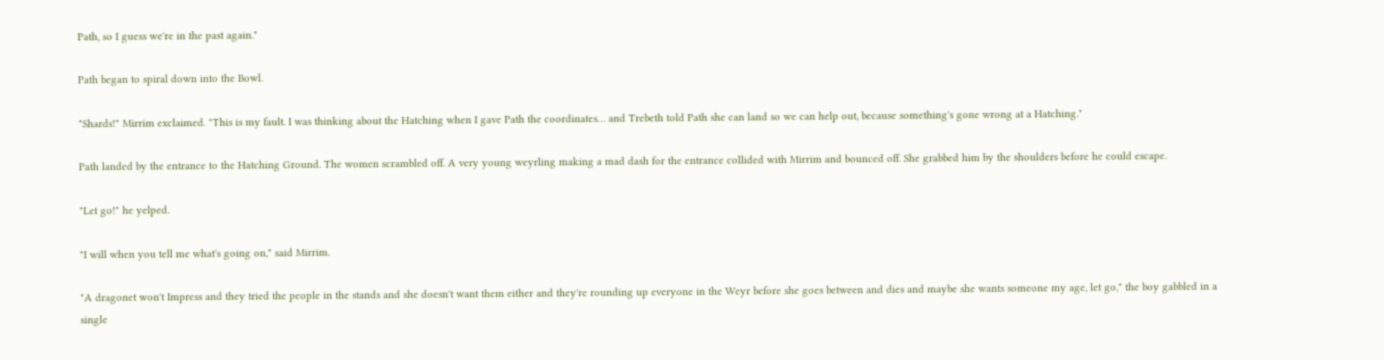Path, so I guess we're in the past again."

Path began to spiral down into the Bowl.

"Shards!" Mirrim exclaimed. "This is my fault. I was thinking about the Hatching when I gave Path the coordinates… and Trebeth told Path she can land so we can help out, because something's gone wrong at a Hatching."

Path landed by the entrance to the Hatching Ground. The women scrambled off. A very young weyrling making a mad dash for the entrance collided with Mirrim and bounced off. She grabbed him by the shoulders before he could escape.

"Let go!" he yelped.

"I will when you tell me what's going on," said Mirrim.

"A dragonet won't Impress and they tried the people in the stands and she doesn't want them either and they're rounding up everyone in the Weyr before she goes between and dies and maybe she wants someone my age, let go," the boy gabbled in a single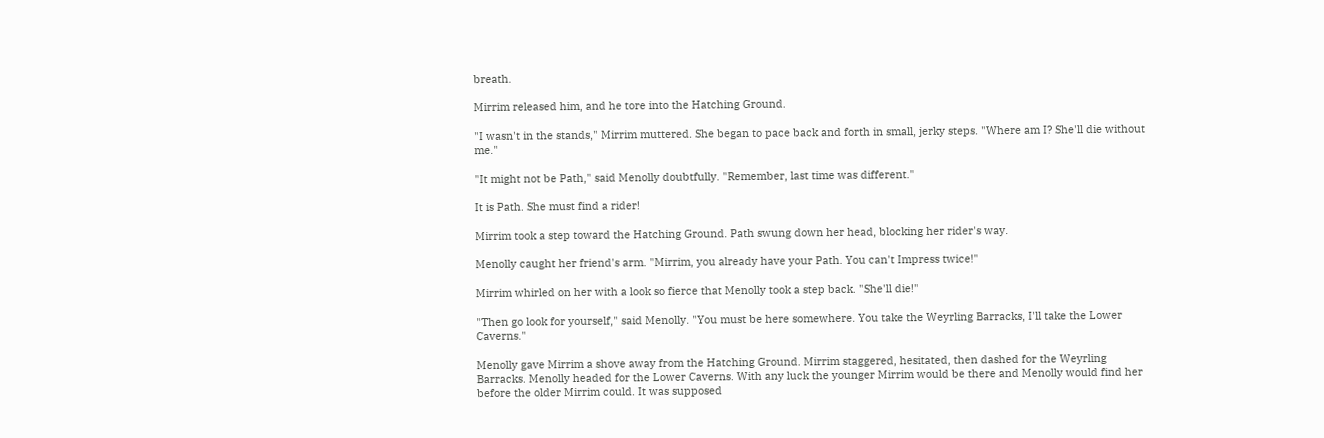breath.

Mirrim released him, and he tore into the Hatching Ground.

"I wasn't in the stands," Mirrim muttered. She began to pace back and forth in small, jerky steps. "Where am I? She'll die without me."

"It might not be Path," said Menolly doubtfully. "Remember, last time was different."

It is Path. She must find a rider!

Mirrim took a step toward the Hatching Ground. Path swung down her head, blocking her rider's way.

Menolly caught her friend's arm. "Mirrim, you already have your Path. You can't Impress twice!"

Mirrim whirled on her with a look so fierce that Menolly took a step back. "She'll die!"

"Then go look for yourself," said Menolly. "You must be here somewhere. You take the Weyrling Barracks, I'll take the Lower Caverns."

Menolly gave Mirrim a shove away from the Hatching Ground. Mirrim staggered, hesitated, then dashed for the Weyrling Barracks. Menolly headed for the Lower Caverns. With any luck the younger Mirrim would be there and Menolly would find her before the older Mirrim could. It was supposed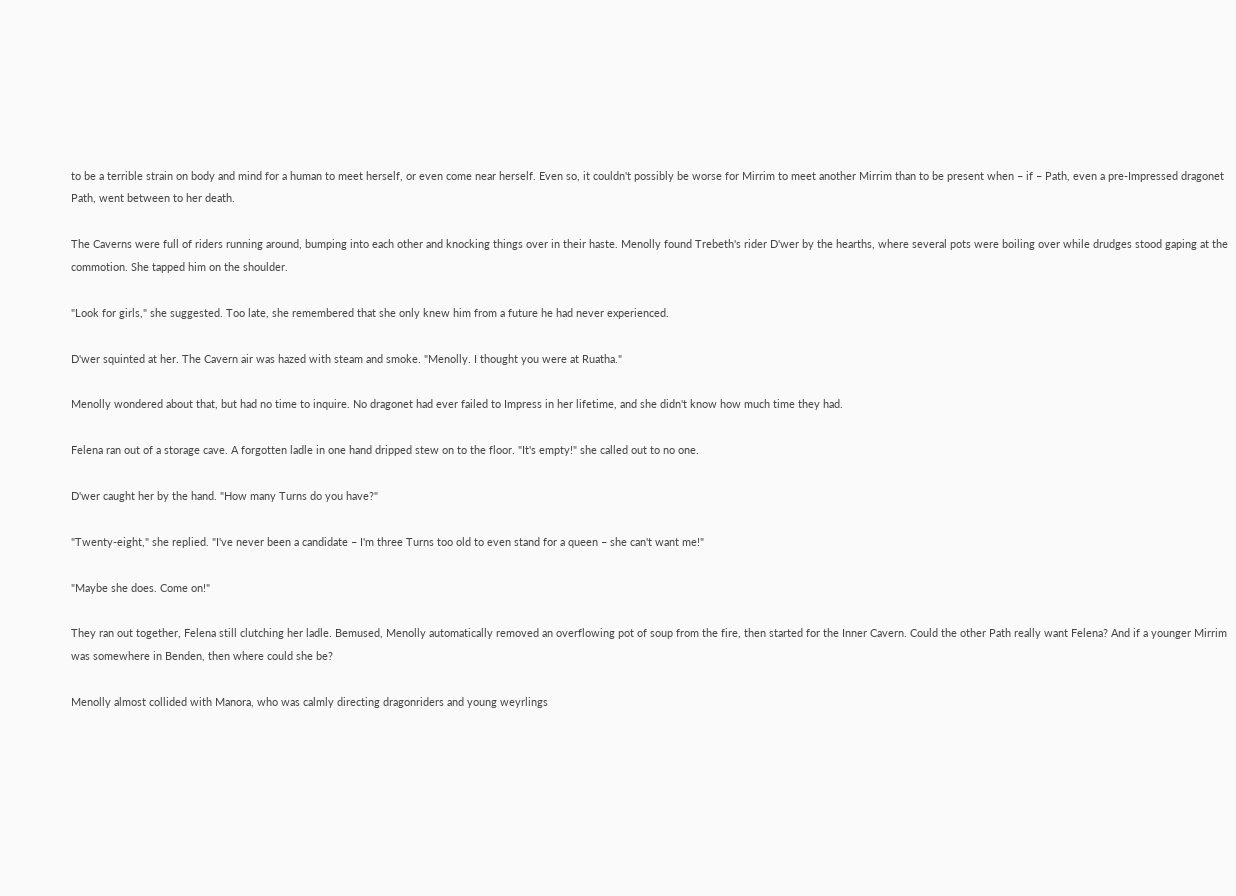to be a terrible strain on body and mind for a human to meet herself, or even come near herself. Even so, it couldn't possibly be worse for Mirrim to meet another Mirrim than to be present when – if – Path, even a pre-Impressed dragonet Path, went between to her death.

The Caverns were full of riders running around, bumping into each other and knocking things over in their haste. Menolly found Trebeth's rider D'wer by the hearths, where several pots were boiling over while drudges stood gaping at the commotion. She tapped him on the shoulder.

"Look for girls," she suggested. Too late, she remembered that she only knew him from a future he had never experienced.

D'wer squinted at her. The Cavern air was hazed with steam and smoke. "Menolly. I thought you were at Ruatha."

Menolly wondered about that, but had no time to inquire. No dragonet had ever failed to Impress in her lifetime, and she didn't know how much time they had.

Felena ran out of a storage cave. A forgotten ladle in one hand dripped stew on to the floor. "It's empty!" she called out to no one.

D'wer caught her by the hand. "How many Turns do you have?"

"Twenty-eight," she replied. "I've never been a candidate – I'm three Turns too old to even stand for a queen – she can't want me!"

"Maybe she does. Come on!"

They ran out together, Felena still clutching her ladle. Bemused, Menolly automatically removed an overflowing pot of soup from the fire, then started for the Inner Cavern. Could the other Path really want Felena? And if a younger Mirrim was somewhere in Benden, then where could she be?

Menolly almost collided with Manora, who was calmly directing dragonriders and young weyrlings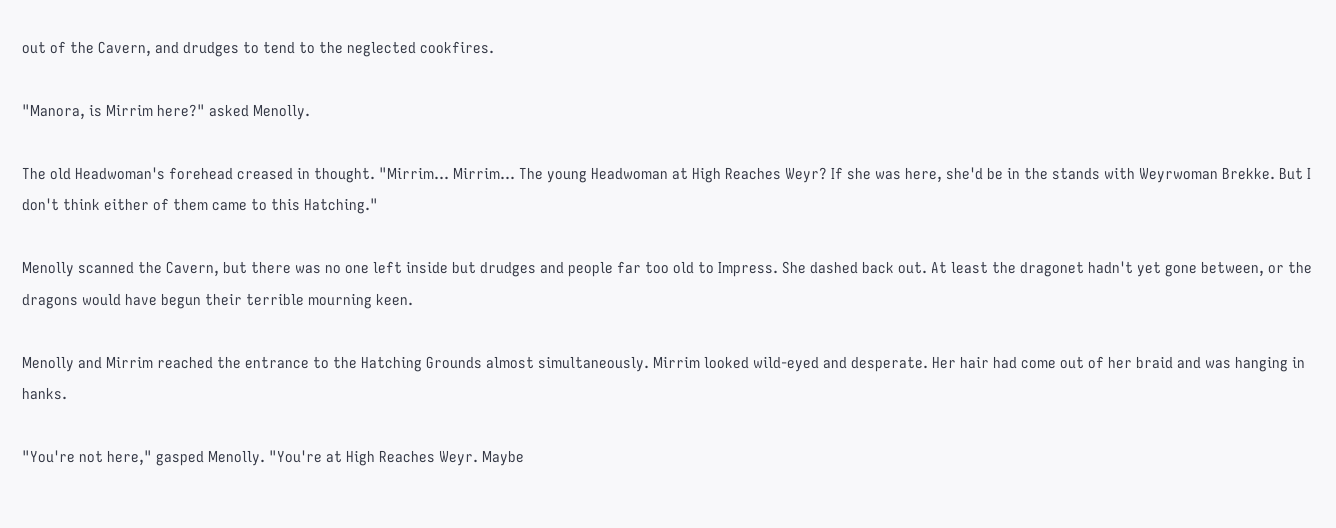out of the Cavern, and drudges to tend to the neglected cookfires.

"Manora, is Mirrim here?" asked Menolly.

The old Headwoman's forehead creased in thought. "Mirrim… Mirrim… The young Headwoman at High Reaches Weyr? If she was here, she'd be in the stands with Weyrwoman Brekke. But I don't think either of them came to this Hatching."

Menolly scanned the Cavern, but there was no one left inside but drudges and people far too old to Impress. She dashed back out. At least the dragonet hadn't yet gone between, or the dragons would have begun their terrible mourning keen.

Menolly and Mirrim reached the entrance to the Hatching Grounds almost simultaneously. Mirrim looked wild-eyed and desperate. Her hair had come out of her braid and was hanging in hanks.

"You're not here," gasped Menolly. "You're at High Reaches Weyr. Maybe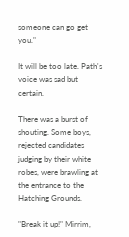someone can go get you."

It will be too late. Path's voice was sad but certain.

There was a burst of shouting. Some boys, rejected candidates judging by their white robes, were brawling at the entrance to the Hatching Grounds.

"Break it up!" Mirrim,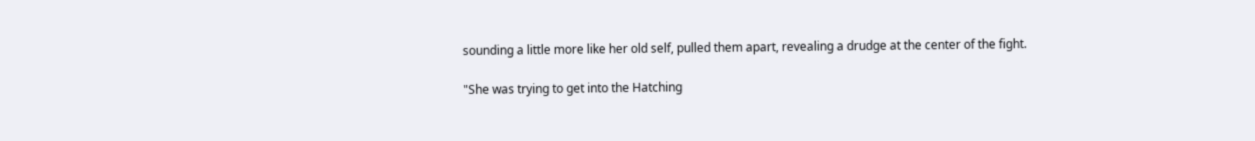sounding a little more like her old self, pulled them apart, revealing a drudge at the center of the fight.

"She was trying to get into the Hatching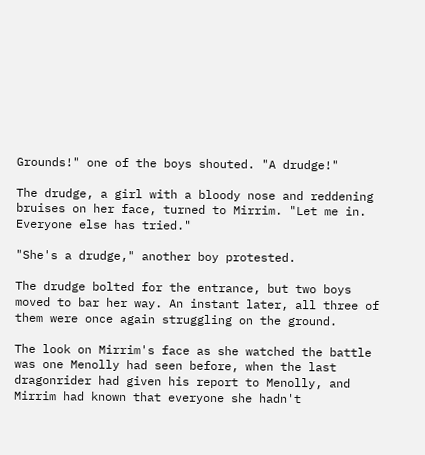Grounds!" one of the boys shouted. "A drudge!"

The drudge, a girl with a bloody nose and reddening bruises on her face, turned to Mirrim. "Let me in. Everyone else has tried."

"She's a drudge," another boy protested.

The drudge bolted for the entrance, but two boys moved to bar her way. An instant later, all three of them were once again struggling on the ground.

The look on Mirrim's face as she watched the battle was one Menolly had seen before, when the last dragonrider had given his report to Menolly, and Mirrim had known that everyone she hadn't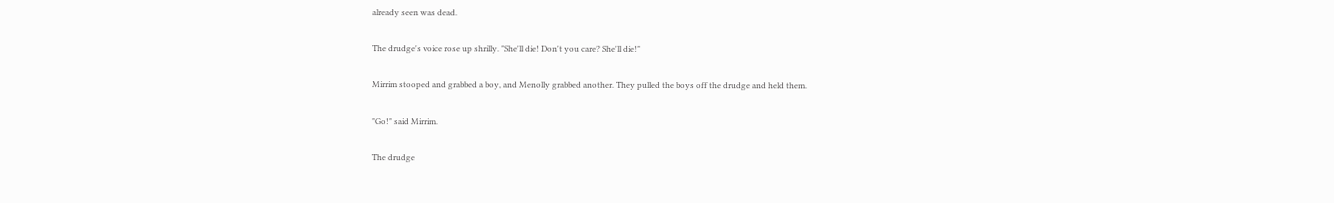already seen was dead.

The drudge's voice rose up shrilly. "She'll die! Don't you care? She'll die!"

Mirrim stooped and grabbed a boy, and Menolly grabbed another. They pulled the boys off the drudge and held them.

"Go!" said Mirrim.

The drudge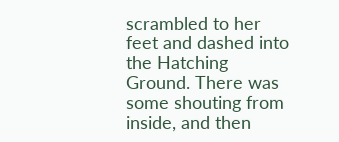scrambled to her feet and dashed into the Hatching Ground. There was some shouting from inside, and then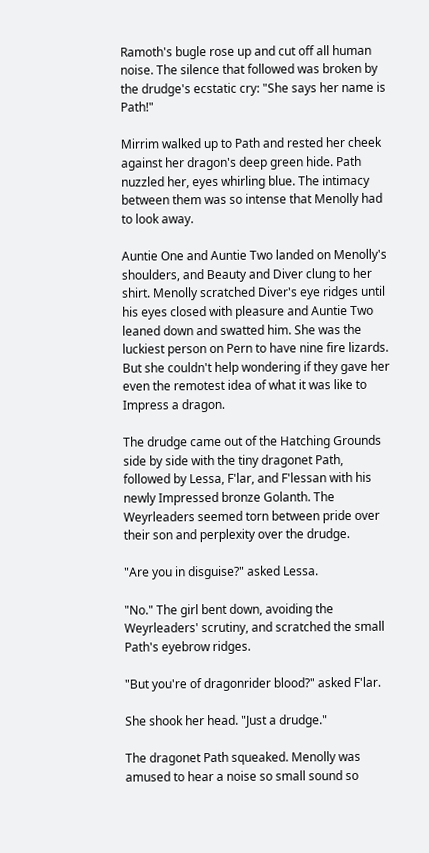Ramoth's bugle rose up and cut off all human noise. The silence that followed was broken by the drudge's ecstatic cry: "She says her name is Path!"

Mirrim walked up to Path and rested her cheek against her dragon's deep green hide. Path nuzzled her, eyes whirling blue. The intimacy between them was so intense that Menolly had to look away.

Auntie One and Auntie Two landed on Menolly's shoulders, and Beauty and Diver clung to her shirt. Menolly scratched Diver's eye ridges until his eyes closed with pleasure and Auntie Two leaned down and swatted him. She was the luckiest person on Pern to have nine fire lizards. But she couldn't help wondering if they gave her even the remotest idea of what it was like to Impress a dragon.

The drudge came out of the Hatching Grounds side by side with the tiny dragonet Path, followed by Lessa, F'lar, and F'lessan with his newly Impressed bronze Golanth. The Weyrleaders seemed torn between pride over their son and perplexity over the drudge.

"Are you in disguise?" asked Lessa.

"No." The girl bent down, avoiding the Weyrleaders' scrutiny, and scratched the small Path's eyebrow ridges.

"But you're of dragonrider blood?" asked F'lar.

She shook her head. "Just a drudge."

The dragonet Path squeaked. Menolly was amused to hear a noise so small sound so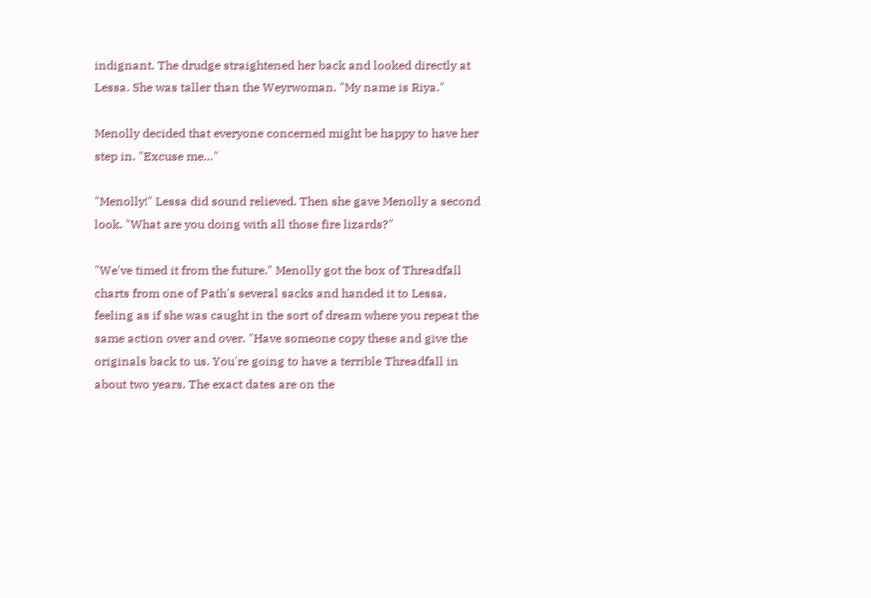indignant. The drudge straightened her back and looked directly at Lessa. She was taller than the Weyrwoman. "My name is Riya."

Menolly decided that everyone concerned might be happy to have her step in. "Excuse me…"

"Menolly!" Lessa did sound relieved. Then she gave Menolly a second look. "What are you doing with all those fire lizards?"

"We've timed it from the future." Menolly got the box of Threadfall charts from one of Path's several sacks and handed it to Lessa, feeling as if she was caught in the sort of dream where you repeat the same action over and over. "Have someone copy these and give the originals back to us. You're going to have a terrible Threadfall in about two years. The exact dates are on the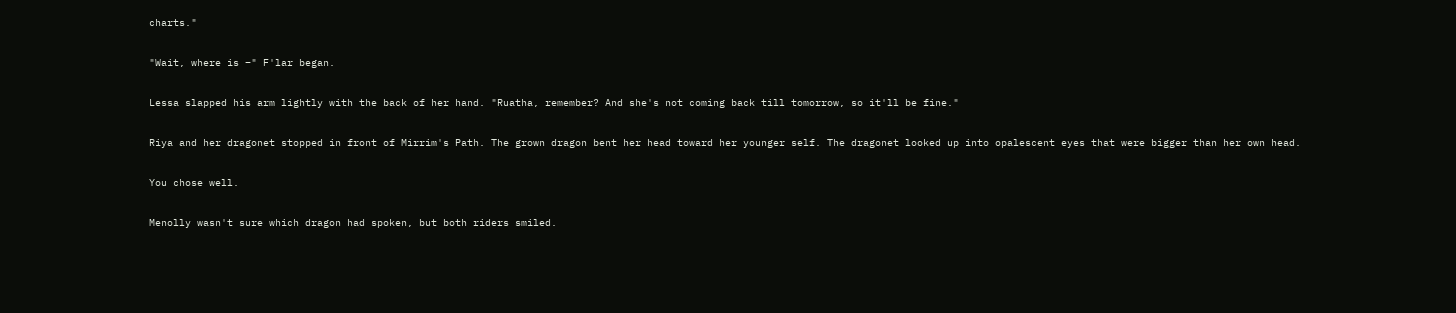charts."

"Wait, where is –" F'lar began.

Lessa slapped his arm lightly with the back of her hand. "Ruatha, remember? And she's not coming back till tomorrow, so it'll be fine."

Riya and her dragonet stopped in front of Mirrim's Path. The grown dragon bent her head toward her younger self. The dragonet looked up into opalescent eyes that were bigger than her own head.

You chose well.

Menolly wasn't sure which dragon had spoken, but both riders smiled.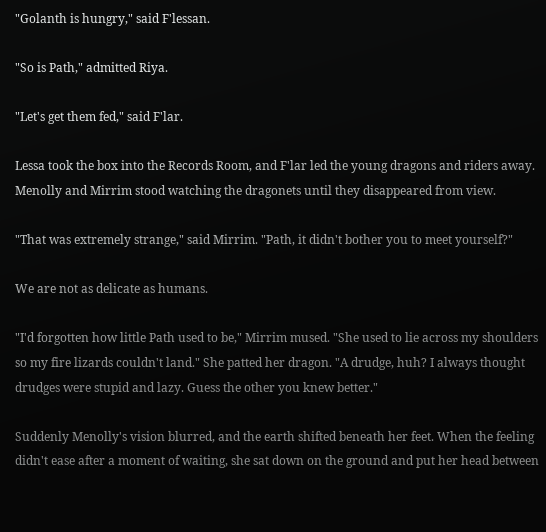"Golanth is hungry," said F'lessan.

"So is Path," admitted Riya.

"Let's get them fed," said F'lar.

Lessa took the box into the Records Room, and F'lar led the young dragons and riders away. Menolly and Mirrim stood watching the dragonets until they disappeared from view.

"That was extremely strange," said Mirrim. "Path, it didn't bother you to meet yourself?"

We are not as delicate as humans.

"I'd forgotten how little Path used to be," Mirrim mused. "She used to lie across my shoulders so my fire lizards couldn't land." She patted her dragon. "A drudge, huh? I always thought drudges were stupid and lazy. Guess the other you knew better."

Suddenly Menolly's vision blurred, and the earth shifted beneath her feet. When the feeling didn't ease after a moment of waiting, she sat down on the ground and put her head between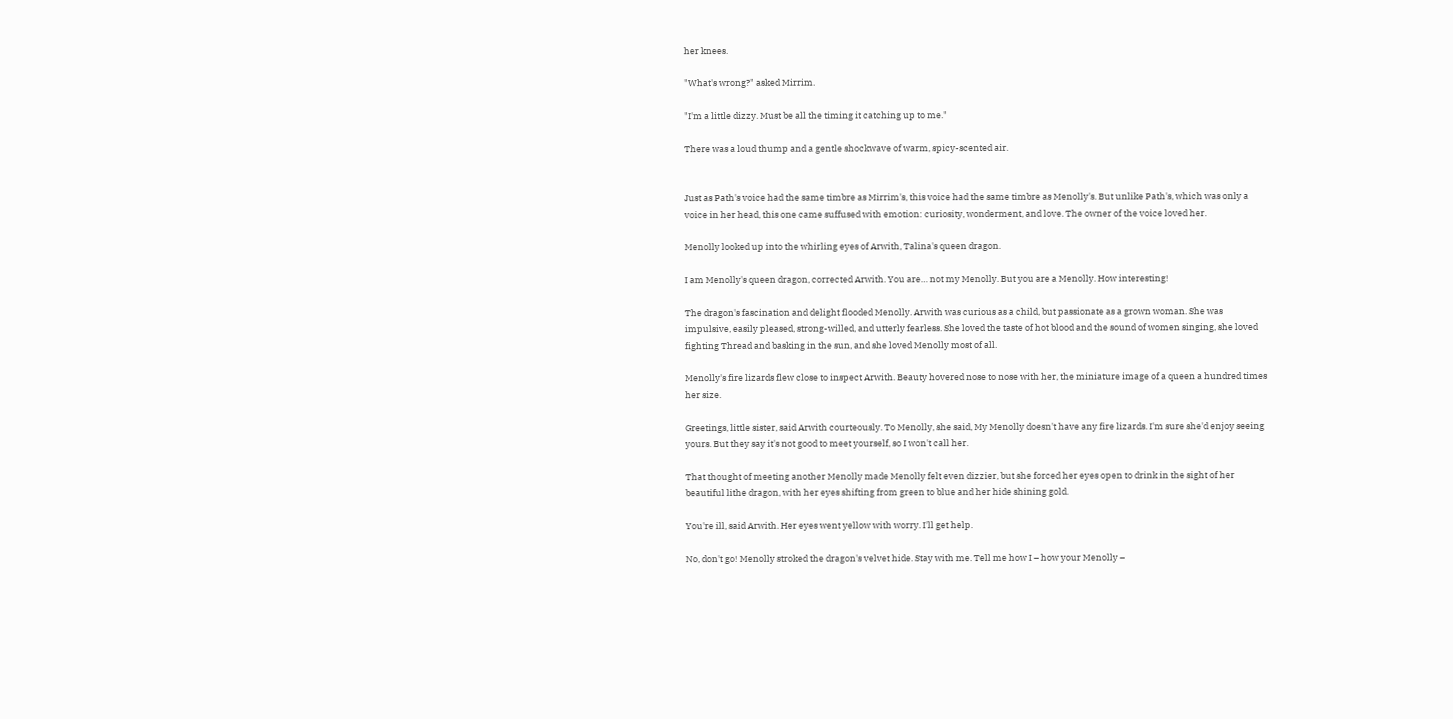her knees.

"What's wrong?" asked Mirrim.

"I'm a little dizzy. Must be all the timing it catching up to me."

There was a loud thump and a gentle shockwave of warm, spicy-scented air.


Just as Path's voice had the same timbre as Mirrim's, this voice had the same timbre as Menolly's. But unlike Path's, which was only a voice in her head, this one came suffused with emotion: curiosity, wonderment, and love. The owner of the voice loved her.

Menolly looked up into the whirling eyes of Arwith, Talina's queen dragon.

I am Menolly's queen dragon, corrected Arwith. You are… not my Menolly. But you are a Menolly. How interesting!

The dragon's fascination and delight flooded Menolly. Arwith was curious as a child, but passionate as a grown woman. She was impulsive, easily pleased, strong-willed, and utterly fearless. She loved the taste of hot blood and the sound of women singing, she loved fighting Thread and basking in the sun, and she loved Menolly most of all.

Menolly's fire lizards flew close to inspect Arwith. Beauty hovered nose to nose with her, the miniature image of a queen a hundred times her size.

Greetings, little sister, said Arwith courteously. To Menolly, she said, My Menolly doesn't have any fire lizards. I'm sure she'd enjoy seeing yours. But they say it's not good to meet yourself, so I won't call her.

That thought of meeting another Menolly made Menolly felt even dizzier, but she forced her eyes open to drink in the sight of her beautiful lithe dragon, with her eyes shifting from green to blue and her hide shining gold.

You're ill, said Arwith. Her eyes went yellow with worry. I'll get help.

No, don't go! Menolly stroked the dragon's velvet hide. Stay with me. Tell me how I – how your Menolly –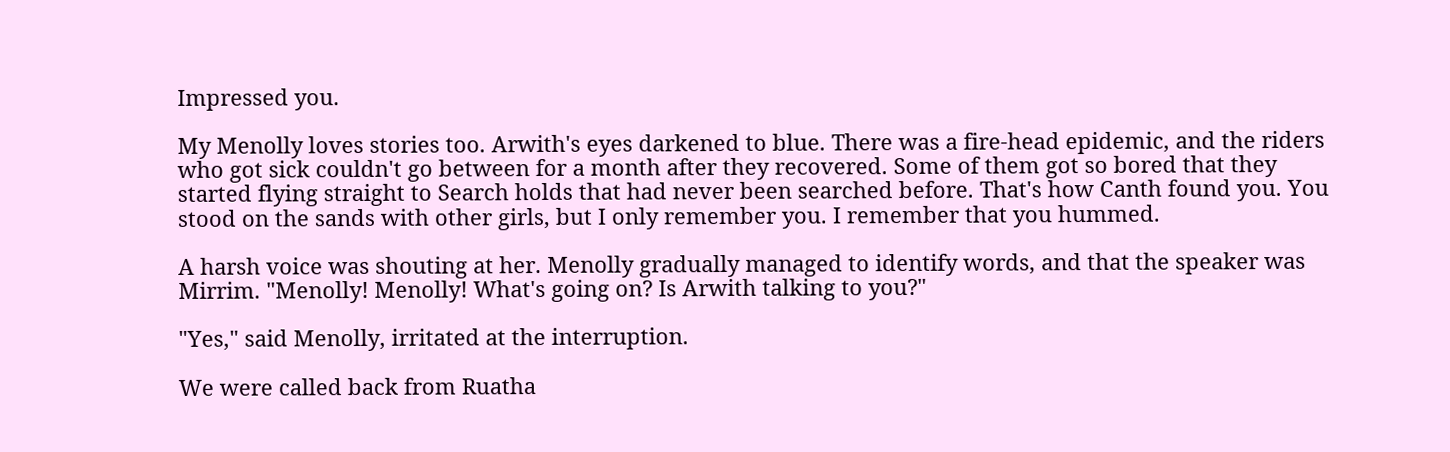Impressed you.

My Menolly loves stories too. Arwith's eyes darkened to blue. There was a fire-head epidemic, and the riders who got sick couldn't go between for a month after they recovered. Some of them got so bored that they started flying straight to Search holds that had never been searched before. That's how Canth found you. You stood on the sands with other girls, but I only remember you. I remember that you hummed.

A harsh voice was shouting at her. Menolly gradually managed to identify words, and that the speaker was Mirrim. "Menolly! Menolly! What's going on? Is Arwith talking to you?"

"Yes," said Menolly, irritated at the interruption.

We were called back from Ruatha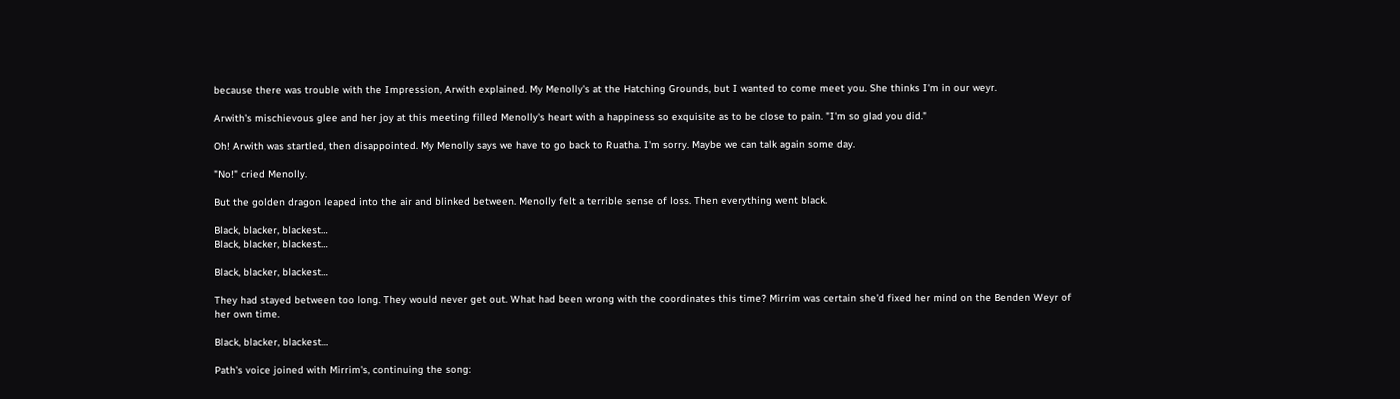because there was trouble with the Impression, Arwith explained. My Menolly's at the Hatching Grounds, but I wanted to come meet you. She thinks I'm in our weyr.

Arwith's mischievous glee and her joy at this meeting filled Menolly's heart with a happiness so exquisite as to be close to pain. "I'm so glad you did."

Oh! Arwith was startled, then disappointed. My Menolly says we have to go back to Ruatha. I'm sorry. Maybe we can talk again some day.

"No!" cried Menolly.

But the golden dragon leaped into the air and blinked between. Menolly felt a terrible sense of loss. Then everything went black.

Black, blacker, blackest…
Black, blacker, blackest…

Black, blacker, blackest…

They had stayed between too long. They would never get out. What had been wrong with the coordinates this time? Mirrim was certain she'd fixed her mind on the Benden Weyr of her own time.

Black, blacker, blackest…

Path's voice joined with Mirrim's, continuing the song: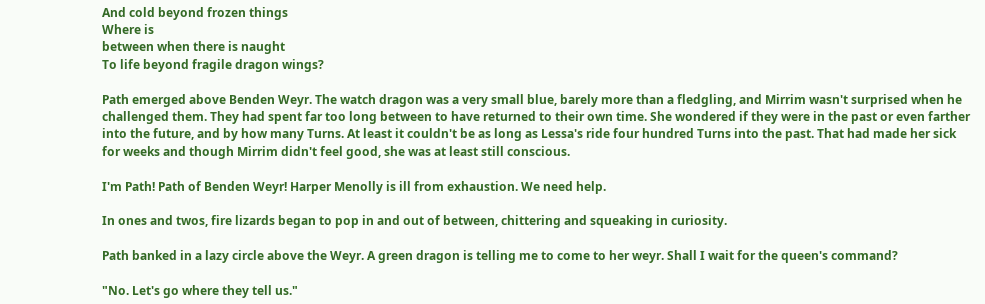And cold beyond frozen things
Where is
between when there is naught
To life beyond fragile dragon wings?

Path emerged above Benden Weyr. The watch dragon was a very small blue, barely more than a fledgling, and Mirrim wasn't surprised when he challenged them. They had spent far too long between to have returned to their own time. She wondered if they were in the past or even farther into the future, and by how many Turns. At least it couldn't be as long as Lessa's ride four hundred Turns into the past. That had made her sick for weeks and though Mirrim didn't feel good, she was at least still conscious.

I'm Path! Path of Benden Weyr! Harper Menolly is ill from exhaustion. We need help.

In ones and twos, fire lizards began to pop in and out of between, chittering and squeaking in curiosity.

Path banked in a lazy circle above the Weyr. A green dragon is telling me to come to her weyr. Shall I wait for the queen's command?

"No. Let's go where they tell us."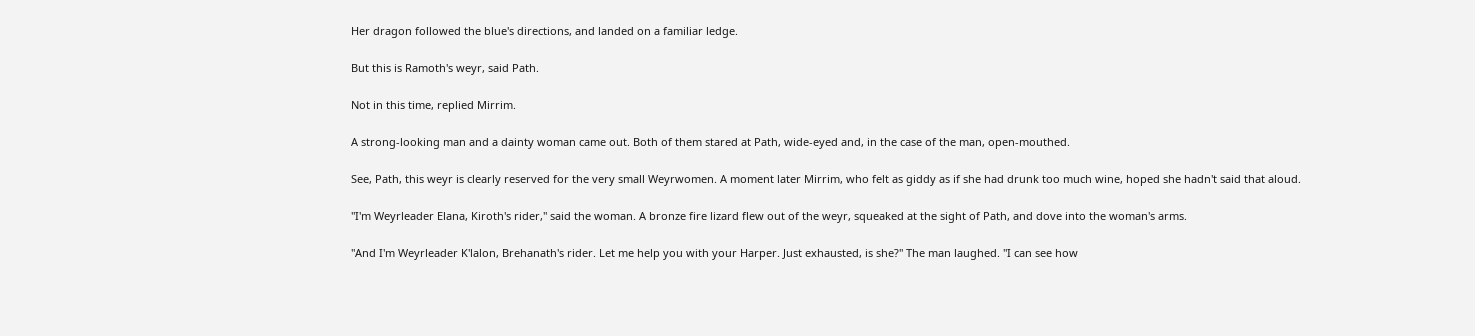Her dragon followed the blue's directions, and landed on a familiar ledge.

But this is Ramoth's weyr, said Path.

Not in this time, replied Mirrim.

A strong-looking man and a dainty woman came out. Both of them stared at Path, wide-eyed and, in the case of the man, open-mouthed.

See, Path, this weyr is clearly reserved for the very small Weyrwomen. A moment later Mirrim, who felt as giddy as if she had drunk too much wine, hoped she hadn't said that aloud.

"I'm Weyrleader Elana, Kiroth's rider," said the woman. A bronze fire lizard flew out of the weyr, squeaked at the sight of Path, and dove into the woman's arms.

"And I'm Weyrleader K'lalon, Brehanath's rider. Let me help you with your Harper. Just exhausted, is she?" The man laughed. "I can see how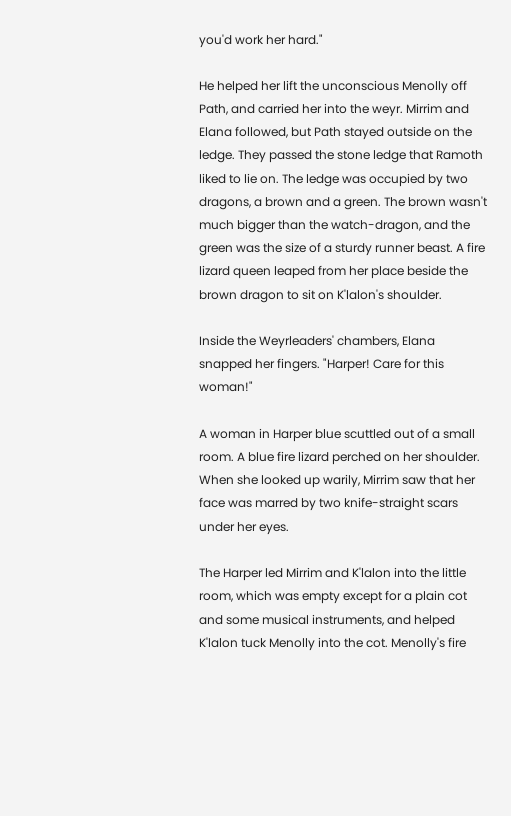you'd work her hard."

He helped her lift the unconscious Menolly off Path, and carried her into the weyr. Mirrim and Elana followed, but Path stayed outside on the ledge. They passed the stone ledge that Ramoth liked to lie on. The ledge was occupied by two dragons, a brown and a green. The brown wasn't much bigger than the watch-dragon, and the green was the size of a sturdy runner beast. A fire lizard queen leaped from her place beside the brown dragon to sit on K'lalon's shoulder.

Inside the Weyrleaders' chambers, Elana snapped her fingers. "Harper! Care for this woman!"

A woman in Harper blue scuttled out of a small room. A blue fire lizard perched on her shoulder. When she looked up warily, Mirrim saw that her face was marred by two knife-straight scars under her eyes.

The Harper led Mirrim and K'lalon into the little room, which was empty except for a plain cot and some musical instruments, and helped K'lalon tuck Menolly into the cot. Menolly's fire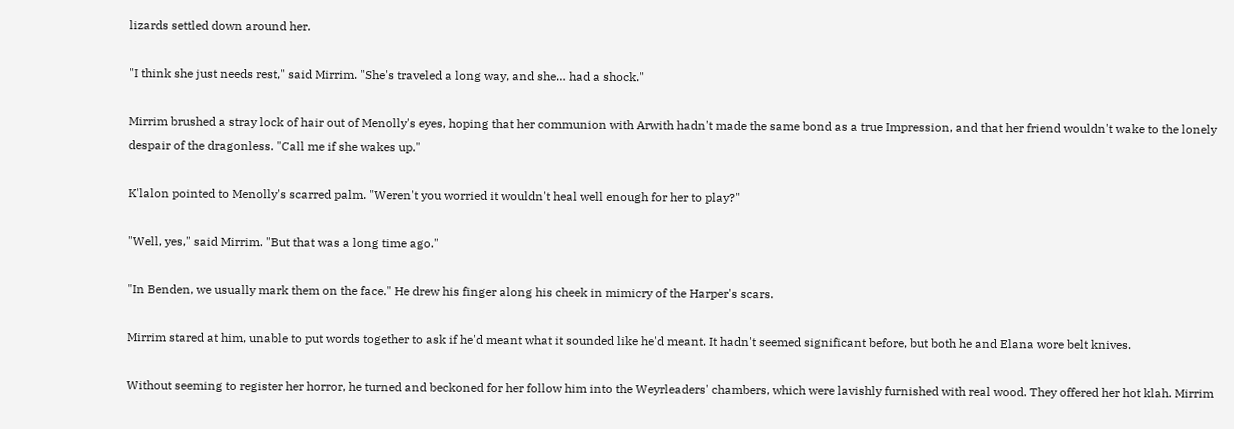lizards settled down around her.

"I think she just needs rest," said Mirrim. "She's traveled a long way, and she… had a shock."

Mirrim brushed a stray lock of hair out of Menolly's eyes, hoping that her communion with Arwith hadn't made the same bond as a true Impression, and that her friend wouldn't wake to the lonely despair of the dragonless. "Call me if she wakes up."

K'lalon pointed to Menolly's scarred palm. "Weren't you worried it wouldn't heal well enough for her to play?"

"Well, yes," said Mirrim. "But that was a long time ago."

"In Benden, we usually mark them on the face." He drew his finger along his cheek in mimicry of the Harper's scars.

Mirrim stared at him, unable to put words together to ask if he'd meant what it sounded like he'd meant. It hadn't seemed significant before, but both he and Elana wore belt knives.

Without seeming to register her horror, he turned and beckoned for her follow him into the Weyrleaders' chambers, which were lavishly furnished with real wood. They offered her hot klah. Mirrim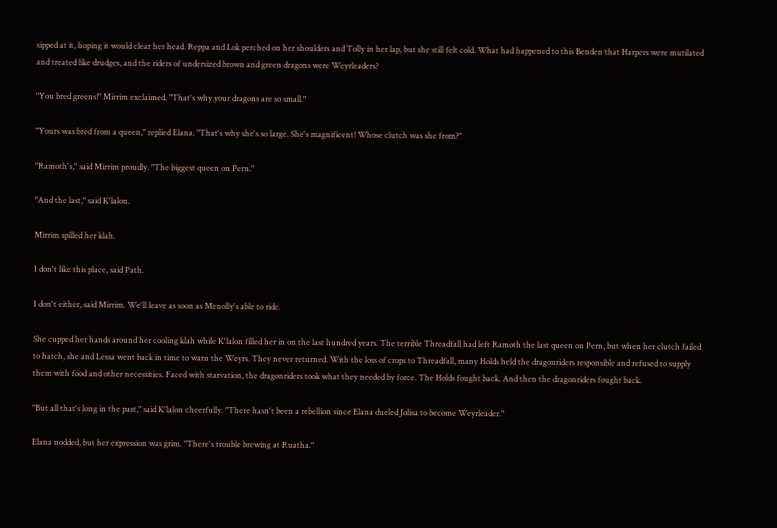sipped at it, hoping it would clear her head. Reppa and Lok perched on her shoulders and Tolly in her lap, but she still felt cold. What had happened to this Benden that Harpers were mutilated and treated like drudges, and the riders of undersized brown and green dragons were Weyrleaders?

"You bred greens!" Mirrim exclaimed. "That's why your dragons are so small."

"Yours was bred from a queen," replied Elana. "That's why she's so large. She's magnificent! Whose clutch was she from?"

"Ramoth's," said Mirrim proudly. "The biggest queen on Pern."

"And the last," said K'lalon.

Mirrim spilled her klah.

I don't like this place, said Path.

I don't either, said Mirrim. We'll leave as soon as Menolly's able to ride.

She cupped her hands around her cooling klah while K'lalon filled her in on the last hundred years. The terrible Threadfall had left Ramoth the last queen on Pern, but when her clutch failed to hatch, she and Lessa went back in time to warn the Weyrs. They never returned. With the loss of crops to Threadfall, many Holds held the dragonriders responsible and refused to supply them with food and other necessities. Faced with starvation, the dragonriders took what they needed by force. The Holds fought back. And then the dragonriders fought back.

"But all that's long in the past," said K'lalon cheerfully. "There hasn't been a rebellion since Elana dueled Jolisa to become Weyrleader."

Elana nodded, but her expression was grim. "There's trouble brewing at Ruatha."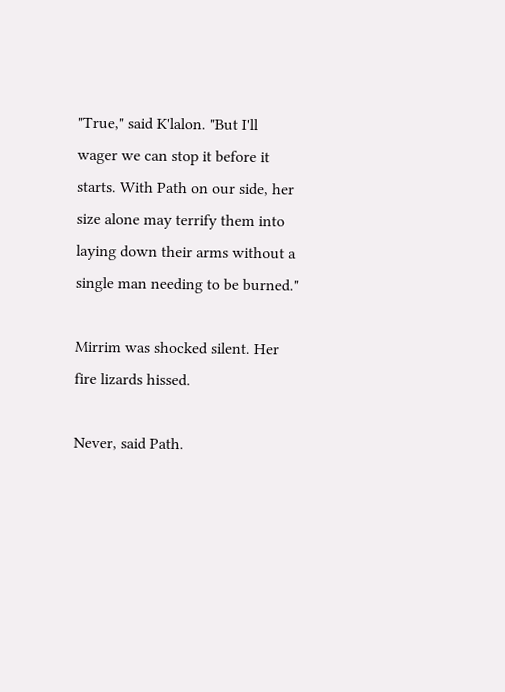"True," said K'lalon. "But I'll wager we can stop it before it starts. With Path on our side, her size alone may terrify them into laying down their arms without a single man needing to be burned."

Mirrim was shocked silent. Her fire lizards hissed.

Never, said Path.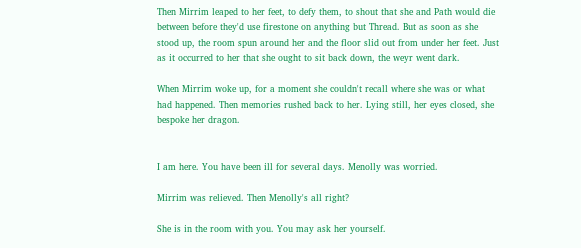Then Mirrim leaped to her feet, to defy them, to shout that she and Path would die between before they'd use firestone on anything but Thread. But as soon as she stood up, the room spun around her and the floor slid out from under her feet. Just as it occurred to her that she ought to sit back down, the weyr went dark.

When Mirrim woke up, for a moment she couldn't recall where she was or what had happened. Then memories rushed back to her. Lying still, her eyes closed, she bespoke her dragon.


I am here. You have been ill for several days. Menolly was worried.

Mirrim was relieved. Then Menolly's all right?

She is in the room with you. You may ask her yourself.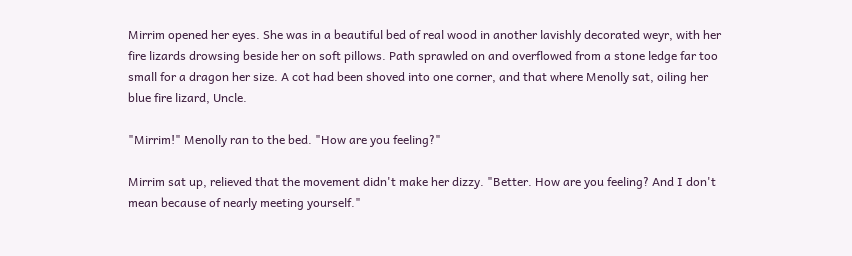Mirrim opened her eyes. She was in a beautiful bed of real wood in another lavishly decorated weyr, with her fire lizards drowsing beside her on soft pillows. Path sprawled on and overflowed from a stone ledge far too small for a dragon her size. A cot had been shoved into one corner, and that where Menolly sat, oiling her blue fire lizard, Uncle.

"Mirrim!" Menolly ran to the bed. "How are you feeling?"

Mirrim sat up, relieved that the movement didn't make her dizzy. "Better. How are you feeling? And I don't mean because of nearly meeting yourself."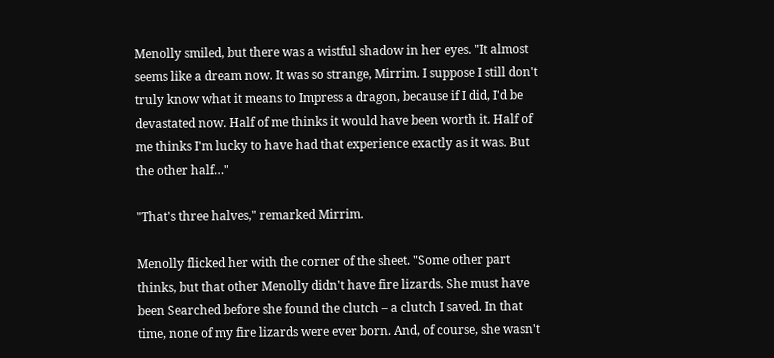Menolly smiled, but there was a wistful shadow in her eyes. "It almost seems like a dream now. It was so strange, Mirrim. I suppose I still don't truly know what it means to Impress a dragon, because if I did, I'd be devastated now. Half of me thinks it would have been worth it. Half of me thinks I'm lucky to have had that experience exactly as it was. But the other half…"

"That's three halves," remarked Mirrim.

Menolly flicked her with the corner of the sheet. "Some other part thinks, but that other Menolly didn't have fire lizards. She must have been Searched before she found the clutch – a clutch I saved. In that time, none of my fire lizards were ever born. And, of course, she wasn't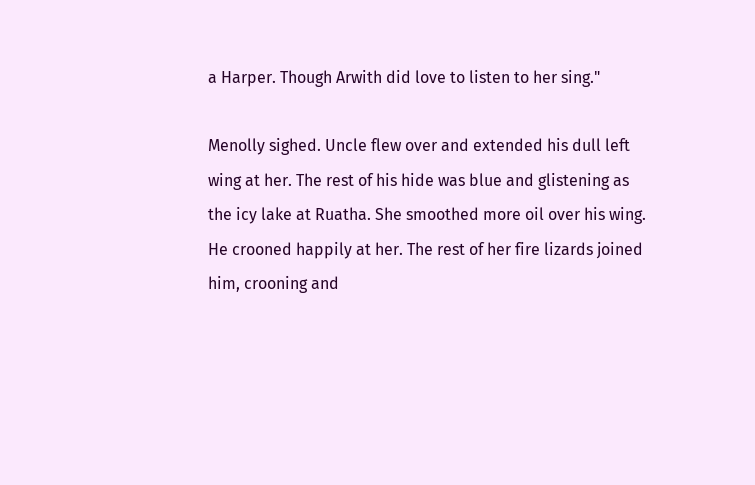a Harper. Though Arwith did love to listen to her sing."

Menolly sighed. Uncle flew over and extended his dull left wing at her. The rest of his hide was blue and glistening as the icy lake at Ruatha. She smoothed more oil over his wing. He crooned happily at her. The rest of her fire lizards joined him, crooning and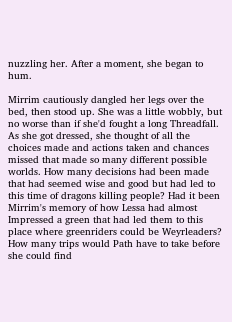nuzzling her. After a moment, she began to hum.

Mirrim cautiously dangled her legs over the bed, then stood up. She was a little wobbly, but no worse than if she'd fought a long Threadfall. As she got dressed, she thought of all the choices made and actions taken and chances missed that made so many different possible worlds. How many decisions had been made that had seemed wise and good but had led to this time of dragons killing people? Had it been Mirrim's memory of how Lessa had almost Impressed a green that had led them to this place where greenriders could be Weyrleaders? How many trips would Path have to take before she could find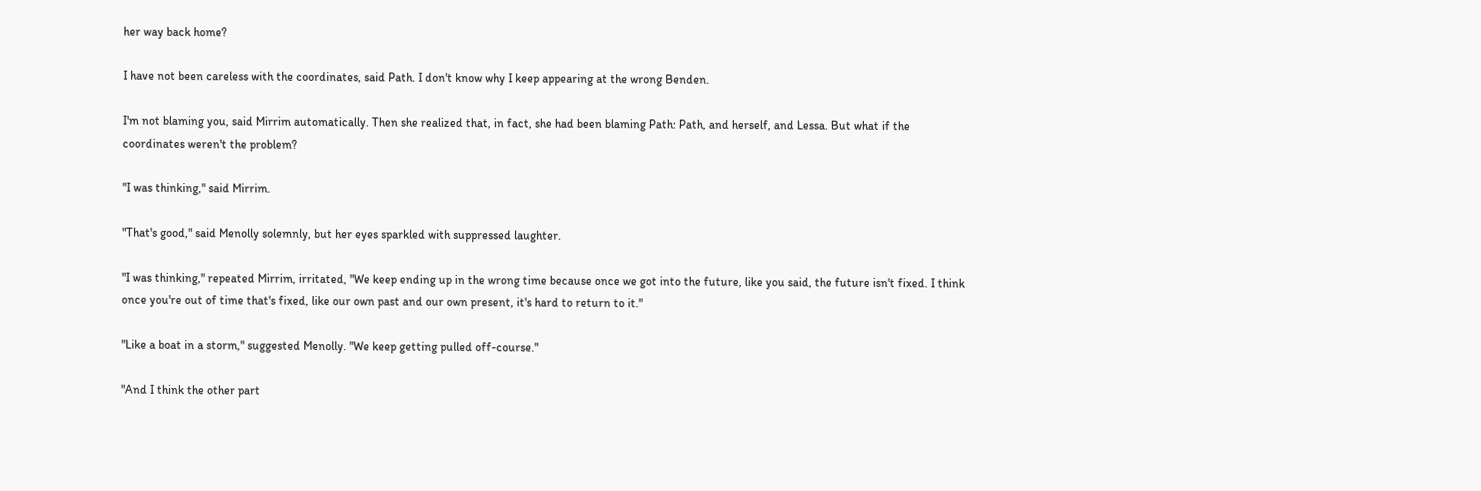her way back home?

I have not been careless with the coordinates, said Path. I don't know why I keep appearing at the wrong Benden.

I'm not blaming you, said Mirrim automatically. Then she realized that, in fact, she had been blaming Path: Path, and herself, and Lessa. But what if the coordinates weren't the problem?

"I was thinking," said Mirrim.

"That's good," said Menolly solemnly, but her eyes sparkled with suppressed laughter.

"I was thinking," repeated Mirrim, irritated, "We keep ending up in the wrong time because once we got into the future, like you said, the future isn't fixed. I think once you're out of time that's fixed, like our own past and our own present, it's hard to return to it."

"Like a boat in a storm," suggested Menolly. "We keep getting pulled off-course."

"And I think the other part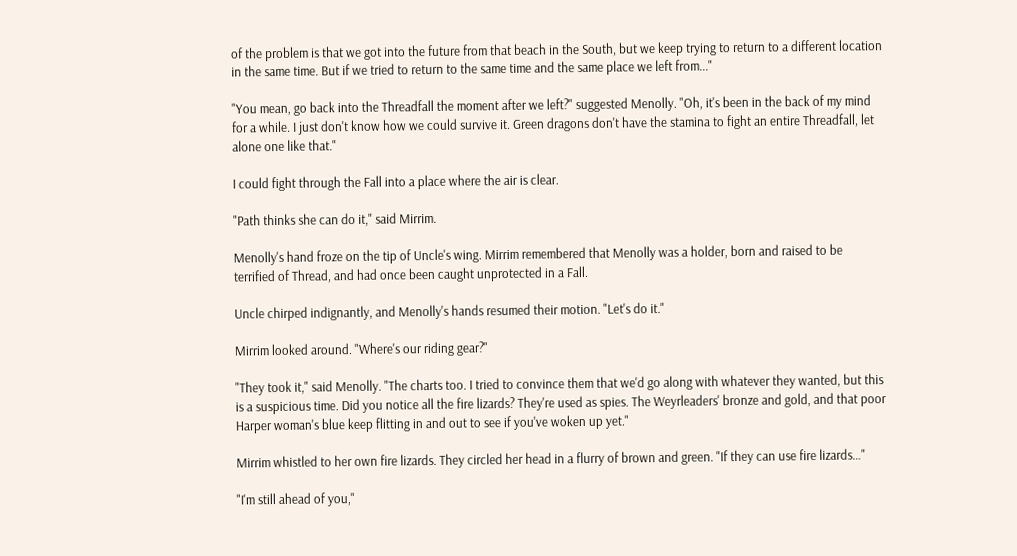of the problem is that we got into the future from that beach in the South, but we keep trying to return to a different location in the same time. But if we tried to return to the same time and the same place we left from..."

"You mean, go back into the Threadfall the moment after we left?" suggested Menolly. "Oh, it's been in the back of my mind for a while. I just don't know how we could survive it. Green dragons don't have the stamina to fight an entire Threadfall, let alone one like that."

I could fight through the Fall into a place where the air is clear.

"Path thinks she can do it," said Mirrim.

Menolly's hand froze on the tip of Uncle's wing. Mirrim remembered that Menolly was a holder, born and raised to be terrified of Thread, and had once been caught unprotected in a Fall.

Uncle chirped indignantly, and Menolly's hands resumed their motion. "Let's do it."

Mirrim looked around. "Where's our riding gear?"

"They took it," said Menolly. "The charts too. I tried to convince them that we'd go along with whatever they wanted, but this is a suspicious time. Did you notice all the fire lizards? They're used as spies. The Weyrleaders' bronze and gold, and that poor Harper woman's blue keep flitting in and out to see if you've woken up yet."

Mirrim whistled to her own fire lizards. They circled her head in a flurry of brown and green. "If they can use fire lizards…"

"I'm still ahead of you,"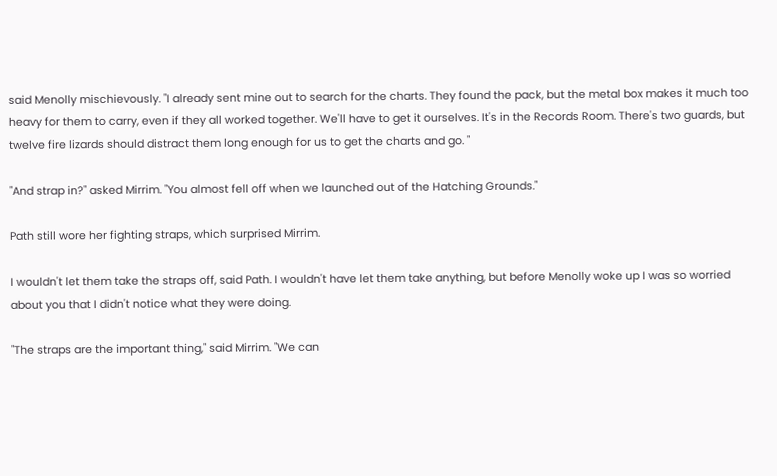said Menolly mischievously. "I already sent mine out to search for the charts. They found the pack, but the metal box makes it much too heavy for them to carry, even if they all worked together. We'll have to get it ourselves. It's in the Records Room. There's two guards, but twelve fire lizards should distract them long enough for us to get the charts and go. "

"And strap in?" asked Mirrim. "You almost fell off when we launched out of the Hatching Grounds."

Path still wore her fighting straps, which surprised Mirrim.

I wouldn't let them take the straps off, said Path. I wouldn't have let them take anything, but before Menolly woke up I was so worried about you that I didn't notice what they were doing.

"The straps are the important thing," said Mirrim. "We can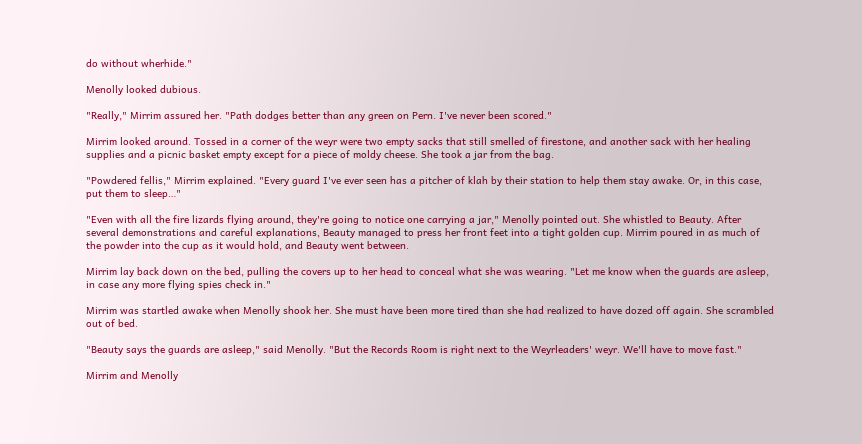do without wherhide."

Menolly looked dubious.

"Really," Mirrim assured her. "Path dodges better than any green on Pern. I've never been scored."

Mirrim looked around. Tossed in a corner of the weyr were two empty sacks that still smelled of firestone, and another sack with her healing supplies and a picnic basket empty except for a piece of moldy cheese. She took a jar from the bag.

"Powdered fellis," Mirrim explained. "Every guard I've ever seen has a pitcher of klah by their station to help them stay awake. Or, in this case, put them to sleep…"

"Even with all the fire lizards flying around, they're going to notice one carrying a jar," Menolly pointed out. She whistled to Beauty. After several demonstrations and careful explanations, Beauty managed to press her front feet into a tight golden cup. Mirrim poured in as much of the powder into the cup as it would hold, and Beauty went between.

Mirrim lay back down on the bed, pulling the covers up to her head to conceal what she was wearing. "Let me know when the guards are asleep, in case any more flying spies check in."

Mirrim was startled awake when Menolly shook her. She must have been more tired than she had realized to have dozed off again. She scrambled out of bed.

"Beauty says the guards are asleep," said Menolly. "But the Records Room is right next to the Weyrleaders' weyr. We'll have to move fast."

Mirrim and Menolly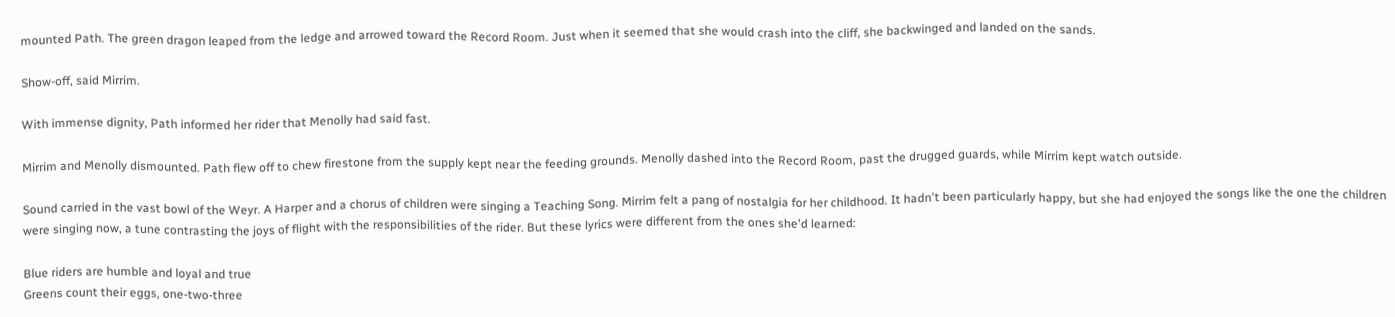mounted Path. The green dragon leaped from the ledge and arrowed toward the Record Room. Just when it seemed that she would crash into the cliff, she backwinged and landed on the sands.

Show-off, said Mirrim.

With immense dignity, Path informed her rider that Menolly had said fast.

Mirrim and Menolly dismounted. Path flew off to chew firestone from the supply kept near the feeding grounds. Menolly dashed into the Record Room, past the drugged guards, while Mirrim kept watch outside.

Sound carried in the vast bowl of the Weyr. A Harper and a chorus of children were singing a Teaching Song. Mirrim felt a pang of nostalgia for her childhood. It hadn't been particularly happy, but she had enjoyed the songs like the one the children were singing now, a tune contrasting the joys of flight with the responsibilities of the rider. But these lyrics were different from the ones she'd learned:

Blue riders are humble and loyal and true
Greens count their eggs, one-two-three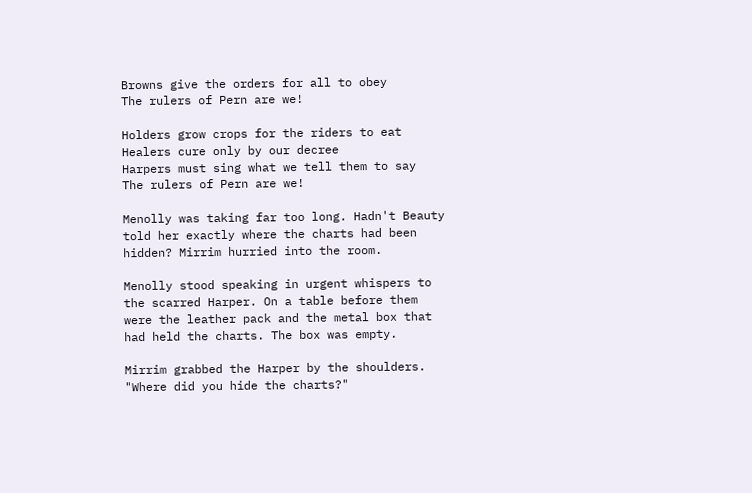Browns give the orders for all to obey
The rulers of Pern are we!

Holders grow crops for the riders to eat
Healers cure only by our decree
Harpers must sing what we tell them to say
The rulers of Pern are we!

Menolly was taking far too long. Hadn't Beauty told her exactly where the charts had been hidden? Mirrim hurried into the room.

Menolly stood speaking in urgent whispers to the scarred Harper. On a table before them were the leather pack and the metal box that had held the charts. The box was empty.

Mirrim grabbed the Harper by the shoulders. "Where did you hide the charts?"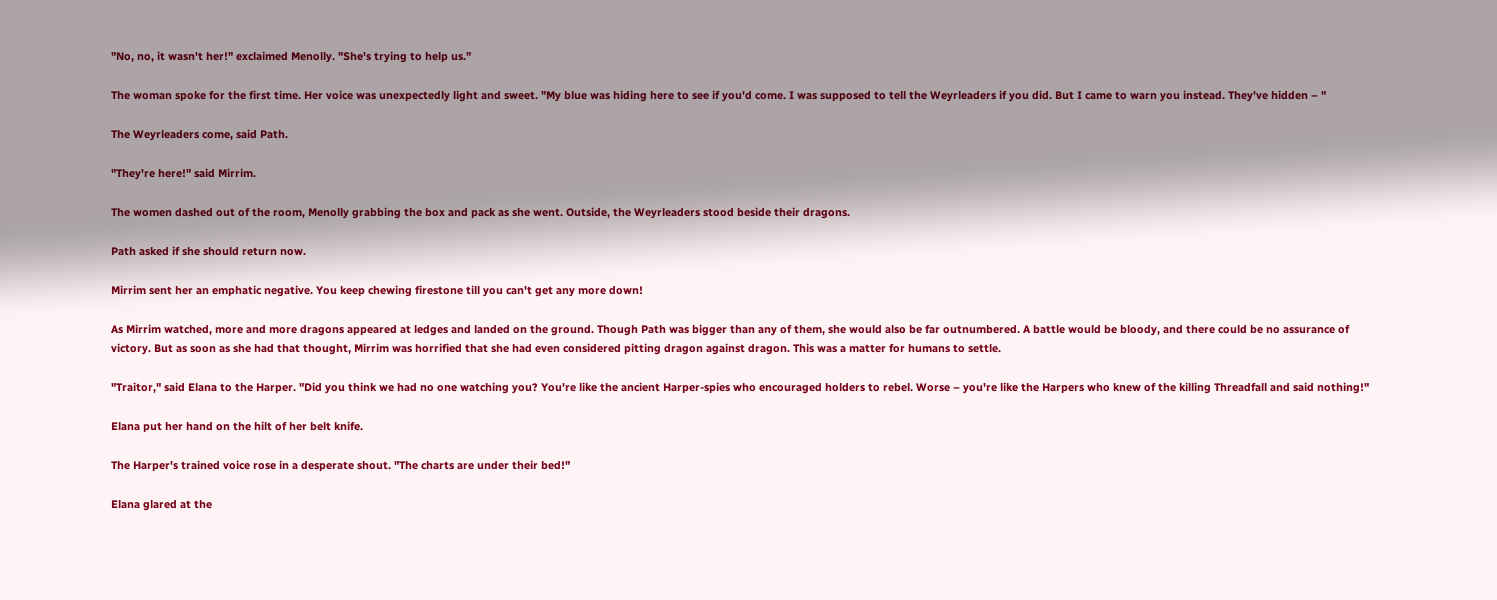"No, no, it wasn't her!" exclaimed Menolly. "She's trying to help us."

The woman spoke for the first time. Her voice was unexpectedly light and sweet. "My blue was hiding here to see if you'd come. I was supposed to tell the Weyrleaders if you did. But I came to warn you instead. They've hidden – "

The Weyrleaders come, said Path.

"They're here!" said Mirrim.

The women dashed out of the room, Menolly grabbing the box and pack as she went. Outside, the Weyrleaders stood beside their dragons.

Path asked if she should return now.

Mirrim sent her an emphatic negative. You keep chewing firestone till you can't get any more down!

As Mirrim watched, more and more dragons appeared at ledges and landed on the ground. Though Path was bigger than any of them, she would also be far outnumbered. A battle would be bloody, and there could be no assurance of victory. But as soon as she had that thought, Mirrim was horrified that she had even considered pitting dragon against dragon. This was a matter for humans to settle.

"Traitor," said Elana to the Harper. "Did you think we had no one watching you? You're like the ancient Harper-spies who encouraged holders to rebel. Worse – you're like the Harpers who knew of the killing Threadfall and said nothing!"

Elana put her hand on the hilt of her belt knife.

The Harper's trained voice rose in a desperate shout. "The charts are under their bed!"

Elana glared at the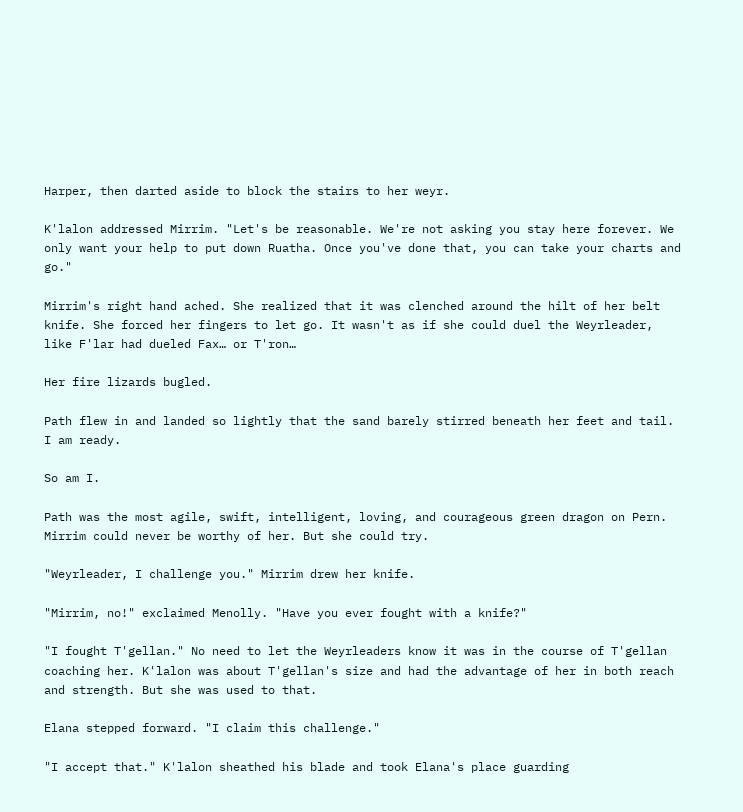Harper, then darted aside to block the stairs to her weyr.

K'lalon addressed Mirrim. "Let's be reasonable. We're not asking you stay here forever. We only want your help to put down Ruatha. Once you've done that, you can take your charts and go."

Mirrim's right hand ached. She realized that it was clenched around the hilt of her belt knife. She forced her fingers to let go. It wasn't as if she could duel the Weyrleader, like F'lar had dueled Fax… or T'ron…

Her fire lizards bugled.

Path flew in and landed so lightly that the sand barely stirred beneath her feet and tail. I am ready.

So am I.

Path was the most agile, swift, intelligent, loving, and courageous green dragon on Pern. Mirrim could never be worthy of her. But she could try.

"Weyrleader, I challenge you." Mirrim drew her knife.

"Mirrim, no!" exclaimed Menolly. "Have you ever fought with a knife?"

"I fought T'gellan." No need to let the Weyrleaders know it was in the course of T'gellan coaching her. K'lalon was about T'gellan's size and had the advantage of her in both reach and strength. But she was used to that.

Elana stepped forward. "I claim this challenge."

"I accept that." K'lalon sheathed his blade and took Elana's place guarding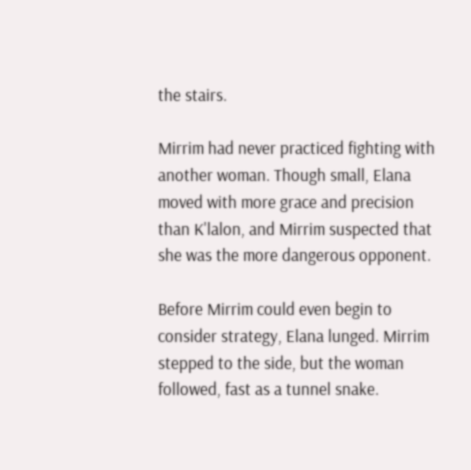the stairs.

Mirrim had never practiced fighting with another woman. Though small, Elana moved with more grace and precision than K'lalon, and Mirrim suspected that she was the more dangerous opponent.

Before Mirrim could even begin to consider strategy, Elana lunged. Mirrim stepped to the side, but the woman followed, fast as a tunnel snake.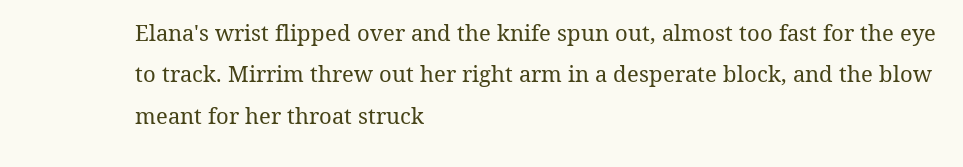Elana's wrist flipped over and the knife spun out, almost too fast for the eye to track. Mirrim threw out her right arm in a desperate block, and the blow meant for her throat struck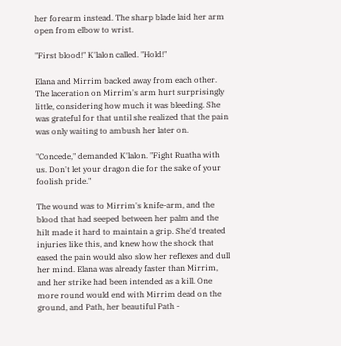her forearm instead. The sharp blade laid her arm open from elbow to wrist.

"First blood!" K'lalon called. "Hold!"

Elana and Mirrim backed away from each other. The laceration on Mirrim's arm hurt surprisingly little, considering how much it was bleeding. She was grateful for that until she realized that the pain was only waiting to ambush her later on.

"Concede," demanded K'lalon. "Fight Ruatha with us. Don't let your dragon die for the sake of your foolish pride."

The wound was to Mirrim's knife-arm, and the blood that had seeped between her palm and the hilt made it hard to maintain a grip. She'd treated injuries like this, and knew how the shock that eased the pain would also slow her reflexes and dull her mind. Elana was already faster than Mirrim, and her strike had been intended as a kill. One more round would end with Mirrim dead on the ground, and Path, her beautiful Path -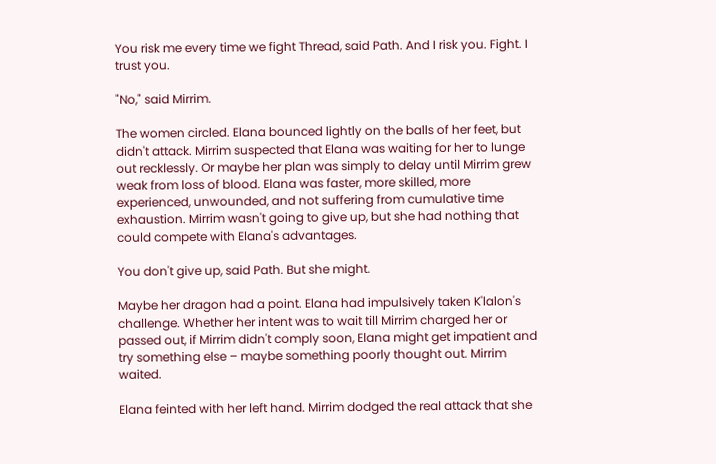You risk me every time we fight Thread, said Path. And I risk you. Fight. I trust you.

"No," said Mirrim.

The women circled. Elana bounced lightly on the balls of her feet, but didn't attack. Mirrim suspected that Elana was waiting for her to lunge out recklessly. Or maybe her plan was simply to delay until Mirrim grew weak from loss of blood. Elana was faster, more skilled, more experienced, unwounded, and not suffering from cumulative time exhaustion. Mirrim wasn't going to give up, but she had nothing that could compete with Elana's advantages.

You don't give up, said Path. But she might.

Maybe her dragon had a point. Elana had impulsively taken K'lalon's challenge. Whether her intent was to wait till Mirrim charged her or passed out, if Mirrim didn't comply soon, Elana might get impatient and try something else – maybe something poorly thought out. Mirrim waited.

Elana feinted with her left hand. Mirrim dodged the real attack that she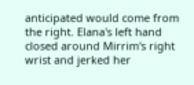anticipated would come from the right. Elana's left hand closed around Mirrim's right wrist and jerked her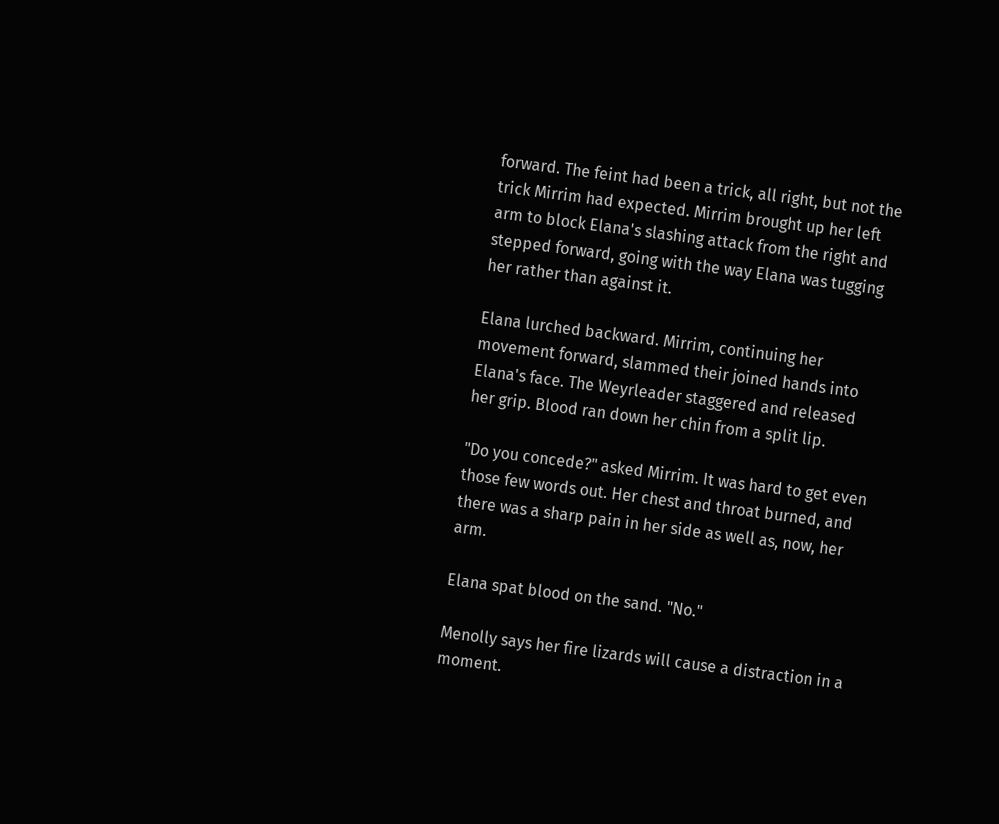forward. The feint had been a trick, all right, but not the trick Mirrim had expected. Mirrim brought up her left arm to block Elana's slashing attack from the right and stepped forward, going with the way Elana was tugging her rather than against it.

Elana lurched backward. Mirrim, continuing her movement forward, slammed their joined hands into Elana's face. The Weyrleader staggered and released her grip. Blood ran down her chin from a split lip.

"Do you concede?" asked Mirrim. It was hard to get even those few words out. Her chest and throat burned, and there was a sharp pain in her side as well as, now, her arm.

Elana spat blood on the sand. "No."

Menolly says her fire lizards will cause a distraction in a moment.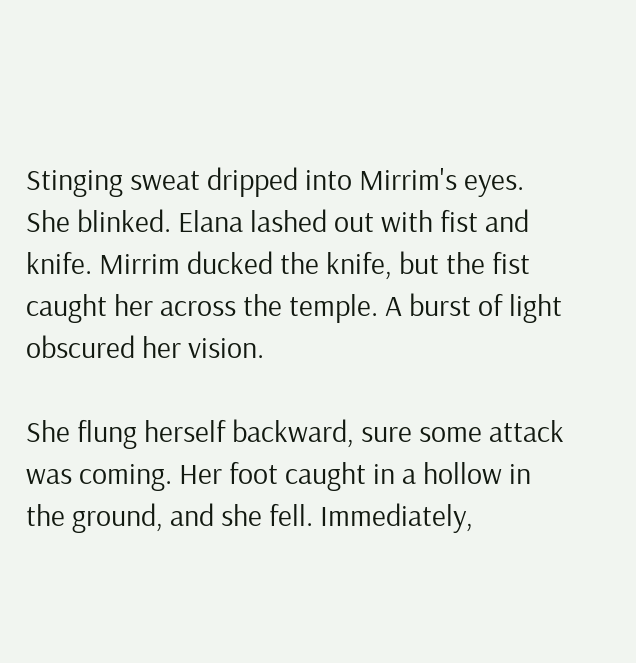Stinging sweat dripped into Mirrim's eyes. She blinked. Elana lashed out with fist and knife. Mirrim ducked the knife, but the fist caught her across the temple. A burst of light obscured her vision.

She flung herself backward, sure some attack was coming. Her foot caught in a hollow in the ground, and she fell. Immediately,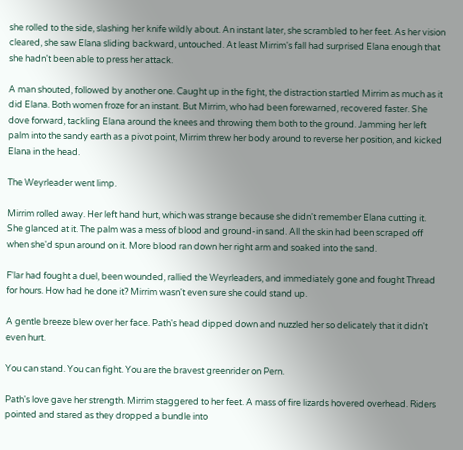she rolled to the side, slashing her knife wildly about. An instant later, she scrambled to her feet. As her vision cleared, she saw Elana sliding backward, untouched. At least Mirrim's fall had surprised Elana enough that she hadn't been able to press her attack.

A man shouted, followed by another one. Caught up in the fight, the distraction startled Mirrim as much as it did Elana. Both women froze for an instant. But Mirrim, who had been forewarned, recovered faster. She dove forward, tackling Elana around the knees and throwing them both to the ground. Jamming her left palm into the sandy earth as a pivot point, Mirrim threw her body around to reverse her position, and kicked Elana in the head.

The Weyrleader went limp.

Mirrim rolled away. Her left hand hurt, which was strange because she didn't remember Elana cutting it. She glanced at it. The palm was a mess of blood and ground-in sand. All the skin had been scraped off when she'd spun around on it. More blood ran down her right arm and soaked into the sand.

F'lar had fought a duel, been wounded, rallied the Weyrleaders, and immediately gone and fought Thread for hours. How had he done it? Mirrim wasn't even sure she could stand up.

A gentle breeze blew over her face. Path's head dipped down and nuzzled her so delicately that it didn't even hurt.

You can stand. You can fight. You are the bravest greenrider on Pern.

Path's love gave her strength. Mirrim staggered to her feet. A mass of fire lizards hovered overhead. Riders pointed and stared as they dropped a bundle into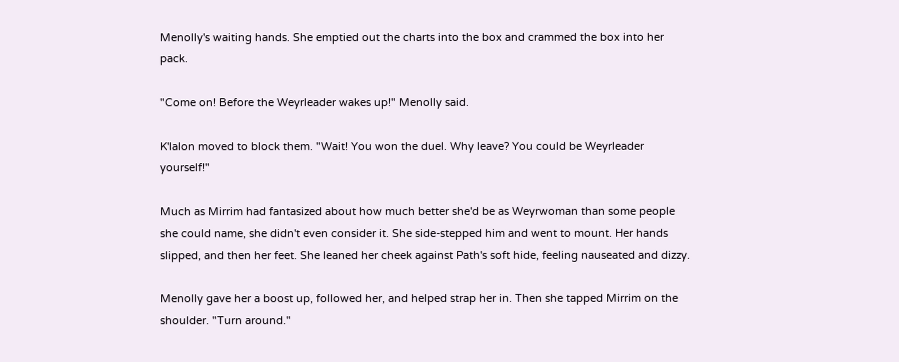Menolly's waiting hands. She emptied out the charts into the box and crammed the box into her pack.

"Come on! Before the Weyrleader wakes up!" Menolly said.

K'lalon moved to block them. "Wait! You won the duel. Why leave? You could be Weyrleader yourself!"

Much as Mirrim had fantasized about how much better she'd be as Weyrwoman than some people she could name, she didn't even consider it. She side-stepped him and went to mount. Her hands slipped, and then her feet. She leaned her cheek against Path's soft hide, feeling nauseated and dizzy.

Menolly gave her a boost up, followed her, and helped strap her in. Then she tapped Mirrim on the shoulder. "Turn around."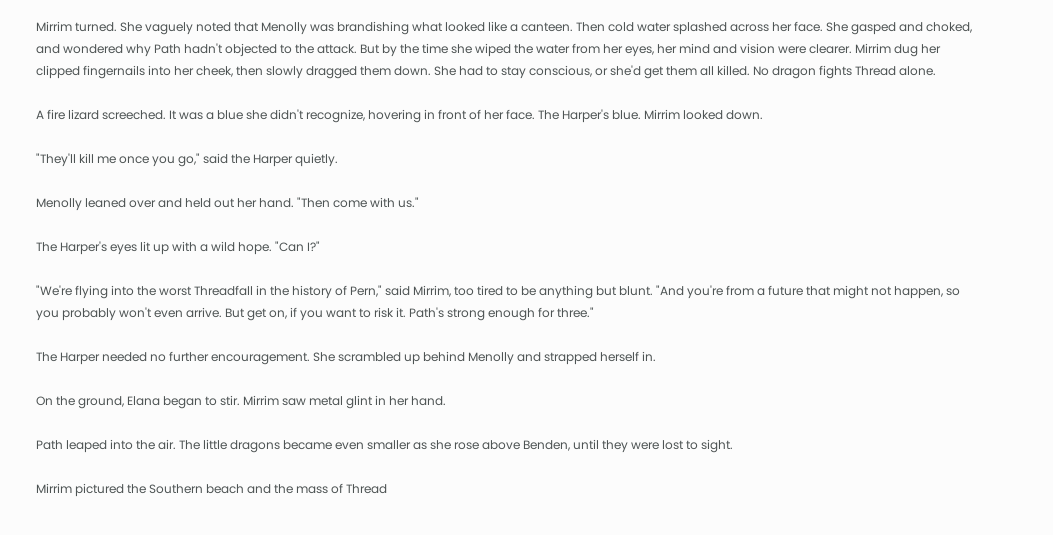Mirrim turned. She vaguely noted that Menolly was brandishing what looked like a canteen. Then cold water splashed across her face. She gasped and choked, and wondered why Path hadn't objected to the attack. But by the time she wiped the water from her eyes, her mind and vision were clearer. Mirrim dug her clipped fingernails into her cheek, then slowly dragged them down. She had to stay conscious, or she'd get them all killed. No dragon fights Thread alone.

A fire lizard screeched. It was a blue she didn't recognize, hovering in front of her face. The Harper's blue. Mirrim looked down.

"They'll kill me once you go," said the Harper quietly.

Menolly leaned over and held out her hand. "Then come with us."

The Harper's eyes lit up with a wild hope. "Can I?"

"We're flying into the worst Threadfall in the history of Pern," said Mirrim, too tired to be anything but blunt. "And you're from a future that might not happen, so you probably won't even arrive. But get on, if you want to risk it. Path's strong enough for three."

The Harper needed no further encouragement. She scrambled up behind Menolly and strapped herself in.

On the ground, Elana began to stir. Mirrim saw metal glint in her hand.

Path leaped into the air. The little dragons became even smaller as she rose above Benden, until they were lost to sight.

Mirrim pictured the Southern beach and the mass of Thread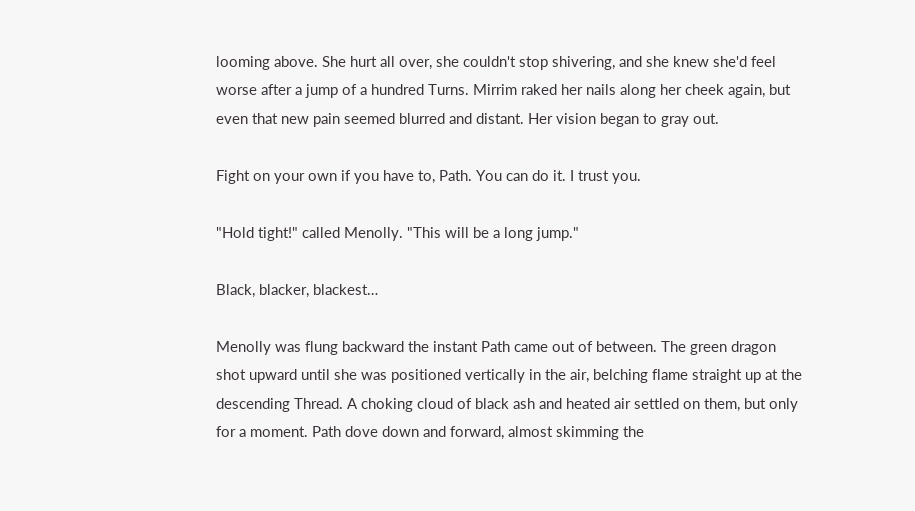looming above. She hurt all over, she couldn't stop shivering, and she knew she'd feel worse after a jump of a hundred Turns. Mirrim raked her nails along her cheek again, but even that new pain seemed blurred and distant. Her vision began to gray out.

Fight on your own if you have to, Path. You can do it. I trust you.

"Hold tight!" called Menolly. "This will be a long jump."

Black, blacker, blackest…

Menolly was flung backward the instant Path came out of between. The green dragon shot upward until she was positioned vertically in the air, belching flame straight up at the descending Thread. A choking cloud of black ash and heated air settled on them, but only for a moment. Path dove down and forward, almost skimming the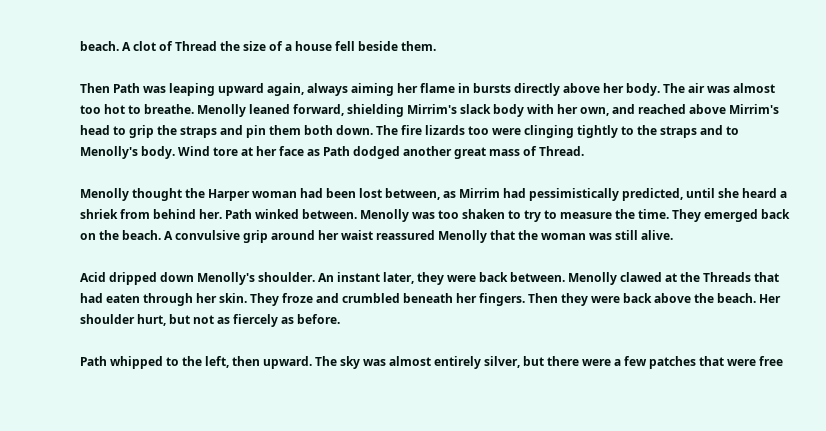beach. A clot of Thread the size of a house fell beside them.

Then Path was leaping upward again, always aiming her flame in bursts directly above her body. The air was almost too hot to breathe. Menolly leaned forward, shielding Mirrim's slack body with her own, and reached above Mirrim's head to grip the straps and pin them both down. The fire lizards too were clinging tightly to the straps and to Menolly's body. Wind tore at her face as Path dodged another great mass of Thread.

Menolly thought the Harper woman had been lost between, as Mirrim had pessimistically predicted, until she heard a shriek from behind her. Path winked between. Menolly was too shaken to try to measure the time. They emerged back on the beach. A convulsive grip around her waist reassured Menolly that the woman was still alive.

Acid dripped down Menolly's shoulder. An instant later, they were back between. Menolly clawed at the Threads that had eaten through her skin. They froze and crumbled beneath her fingers. Then they were back above the beach. Her shoulder hurt, but not as fiercely as before.

Path whipped to the left, then upward. The sky was almost entirely silver, but there were a few patches that were free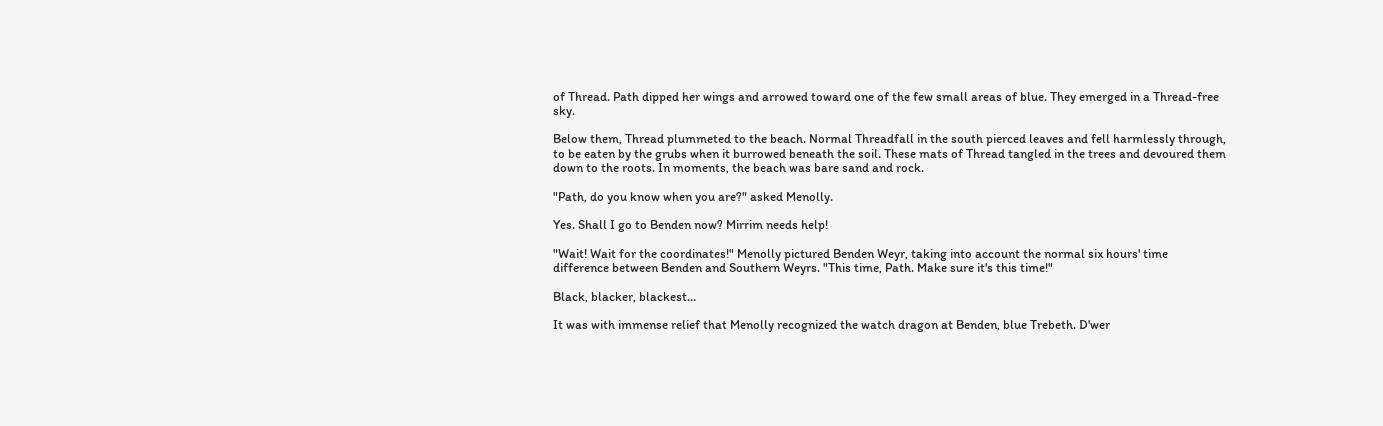of Thread. Path dipped her wings and arrowed toward one of the few small areas of blue. They emerged in a Thread-free sky.

Below them, Thread plummeted to the beach. Normal Threadfall in the south pierced leaves and fell harmlessly through, to be eaten by the grubs when it burrowed beneath the soil. These mats of Thread tangled in the trees and devoured them down to the roots. In moments, the beach was bare sand and rock.

"Path, do you know when you are?" asked Menolly.

Yes. Shall I go to Benden now? Mirrim needs help!

"Wait! Wait for the coordinates!" Menolly pictured Benden Weyr, taking into account the normal six hours' time difference between Benden and Southern Weyrs. "This time, Path. Make sure it's this time!"

Black, blacker, blackest…

It was with immense relief that Menolly recognized the watch dragon at Benden, blue Trebeth. D'wer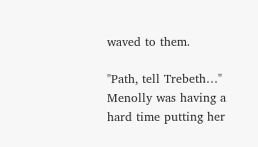waved to them.

"Path, tell Trebeth…" Menolly was having a hard time putting her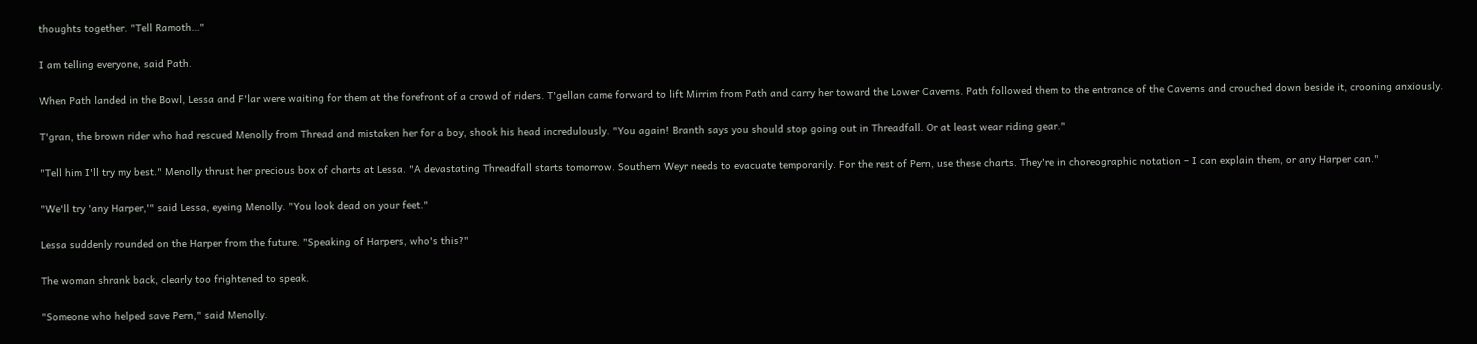thoughts together. "Tell Ramoth…"

I am telling everyone, said Path.

When Path landed in the Bowl, Lessa and F'lar were waiting for them at the forefront of a crowd of riders. T'gellan came forward to lift Mirrim from Path and carry her toward the Lower Caverns. Path followed them to the entrance of the Caverns and crouched down beside it, crooning anxiously.

T'gran, the brown rider who had rescued Menolly from Thread and mistaken her for a boy, shook his head incredulously. "You again! Branth says you should stop going out in Threadfall. Or at least wear riding gear."

"Tell him I'll try my best." Menolly thrust her precious box of charts at Lessa. "A devastating Threadfall starts tomorrow. Southern Weyr needs to evacuate temporarily. For the rest of Pern, use these charts. They're in choreographic notation – I can explain them, or any Harper can."

"We'll try 'any Harper,'" said Lessa, eyeing Menolly. "You look dead on your feet."

Lessa suddenly rounded on the Harper from the future. "Speaking of Harpers, who's this?"

The woman shrank back, clearly too frightened to speak.

"Someone who helped save Pern," said Menolly.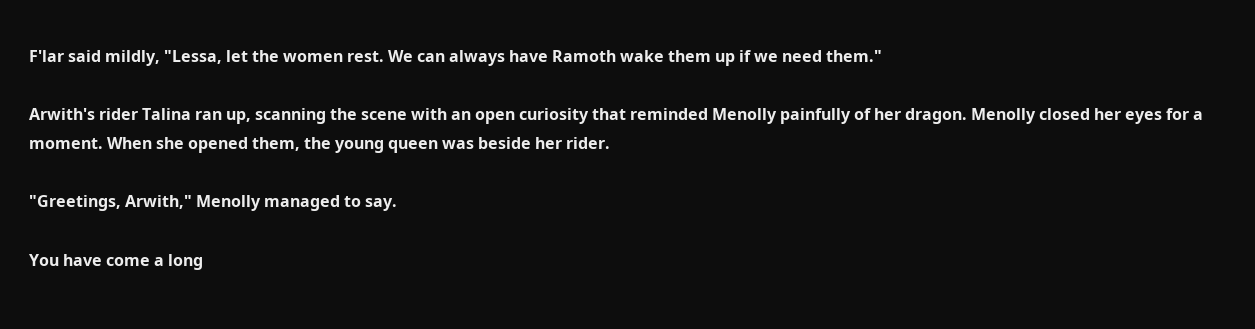F'lar said mildly, "Lessa, let the women rest. We can always have Ramoth wake them up if we need them."

Arwith's rider Talina ran up, scanning the scene with an open curiosity that reminded Menolly painfully of her dragon. Menolly closed her eyes for a moment. When she opened them, the young queen was beside her rider.

"Greetings, Arwith," Menolly managed to say.

You have come a long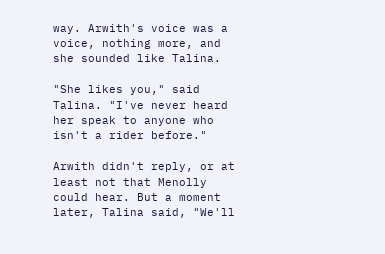way. Arwith's voice was a voice, nothing more, and she sounded like Talina.

"She likes you," said Talina. "I've never heard her speak to anyone who isn't a rider before."

Arwith didn't reply, or at least not that Menolly could hear. But a moment later, Talina said, "We'll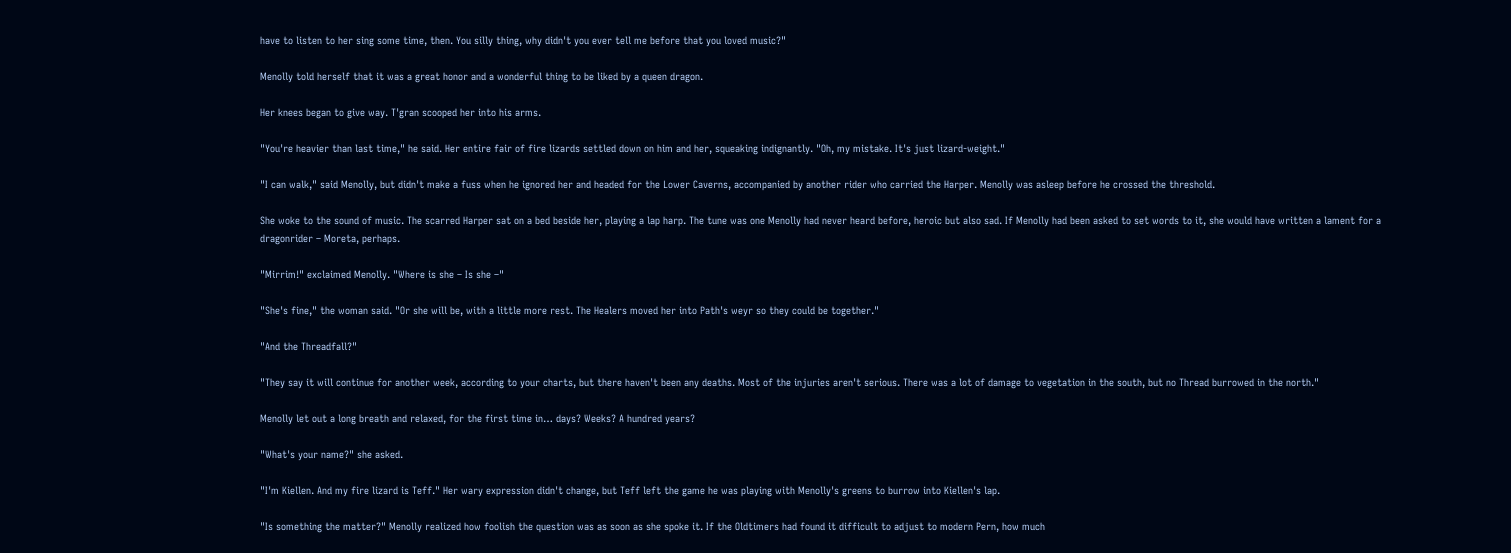have to listen to her sing some time, then. You silly thing, why didn't you ever tell me before that you loved music?"

Menolly told herself that it was a great honor and a wonderful thing to be liked by a queen dragon.

Her knees began to give way. T'gran scooped her into his arms.

"You're heavier than last time," he said. Her entire fair of fire lizards settled down on him and her, squeaking indignantly. "Oh, my mistake. It's just lizard-weight."

"I can walk," said Menolly, but didn't make a fuss when he ignored her and headed for the Lower Caverns, accompanied by another rider who carried the Harper. Menolly was asleep before he crossed the threshold.

She woke to the sound of music. The scarred Harper sat on a bed beside her, playing a lap harp. The tune was one Menolly had never heard before, heroic but also sad. If Menolly had been asked to set words to it, she would have written a lament for a dragonrider – Moreta, perhaps.

"Mirrim!" exclaimed Menolly. "Where is she – Is she –"

"She's fine," the woman said. "Or she will be, with a little more rest. The Healers moved her into Path's weyr so they could be together."

"And the Threadfall?"

"They say it will continue for another week, according to your charts, but there haven't been any deaths. Most of the injuries aren't serious. There was a lot of damage to vegetation in the south, but no Thread burrowed in the north."

Menolly let out a long breath and relaxed, for the first time in… days? Weeks? A hundred years?

"What's your name?" she asked.

"I'm Kiellen. And my fire lizard is Teff." Her wary expression didn't change, but Teff left the game he was playing with Menolly's greens to burrow into Kiellen's lap.

"Is something the matter?" Menolly realized how foolish the question was as soon as she spoke it. If the Oldtimers had found it difficult to adjust to modern Pern, how much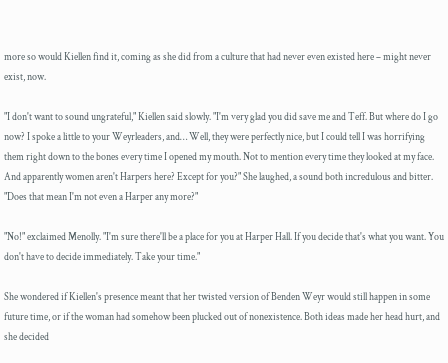more so would Kiellen find it, coming as she did from a culture that had never even existed here – might never exist, now.

"I don't want to sound ungrateful," Kiellen said slowly. "I'm very glad you did save me and Teff. But where do I go now? I spoke a little to your Weyrleaders, and… Well, they were perfectly nice, but I could tell I was horrifying them right down to the bones every time I opened my mouth. Not to mention every time they looked at my face. And apparently women aren't Harpers here? Except for you?" She laughed, a sound both incredulous and bitter. "Does that mean I'm not even a Harper any more?"

"No!" exclaimed Menolly. "I'm sure there'll be a place for you at Harper Hall. If you decide that's what you want. You don't have to decide immediately. Take your time."

She wondered if Kiellen's presence meant that her twisted version of Benden Weyr would still happen in some future time, or if the woman had somehow been plucked out of nonexistence. Both ideas made her head hurt, and she decided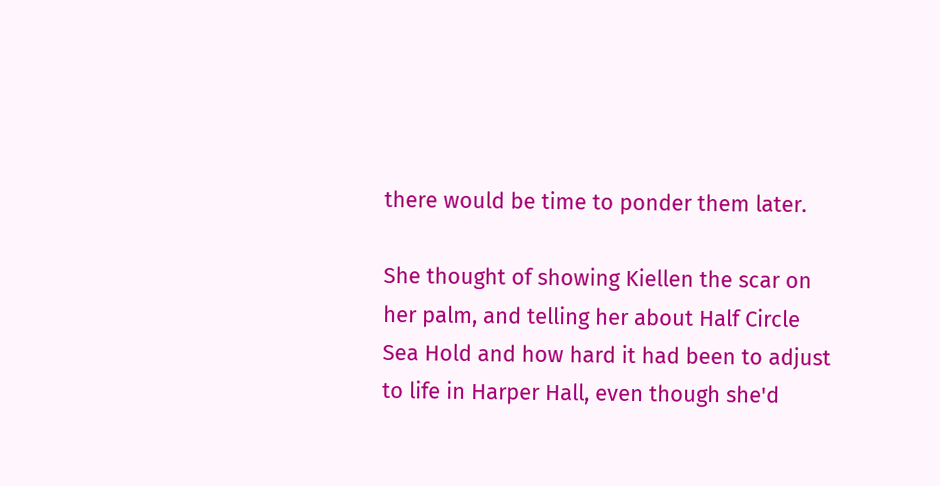there would be time to ponder them later.

She thought of showing Kiellen the scar on her palm, and telling her about Half Circle Sea Hold and how hard it had been to adjust to life in Harper Hall, even though she'd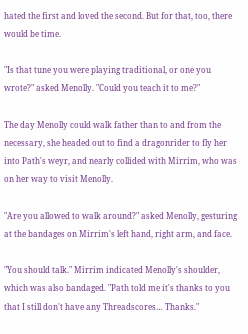hated the first and loved the second. But for that, too, there would be time.

"Is that tune you were playing traditional, or one you wrote?" asked Menolly. "Could you teach it to me?"

The day Menolly could walk father than to and from the necessary, she headed out to find a dragonrider to fly her into Path's weyr, and nearly collided with Mirrim, who was on her way to visit Menolly.

"Are you allowed to walk around?" asked Menolly, gesturing at the bandages on Mirrim's left hand, right arm, and face.

"You should talk." Mirrim indicated Menolly's shoulder, which was also bandaged. "Path told me it's thanks to you that I still don't have any Threadscores… Thanks."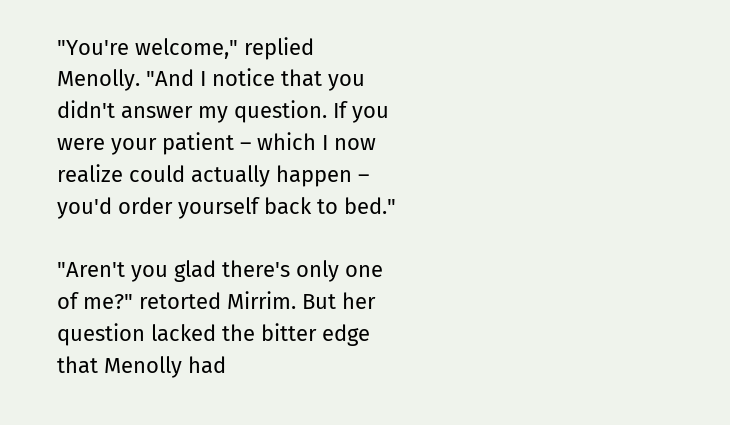"You're welcome," replied Menolly. "And I notice that you didn't answer my question. If you were your patient – which I now realize could actually happen – you'd order yourself back to bed."

"Aren't you glad there's only one of me?" retorted Mirrim. But her question lacked the bitter edge that Menolly had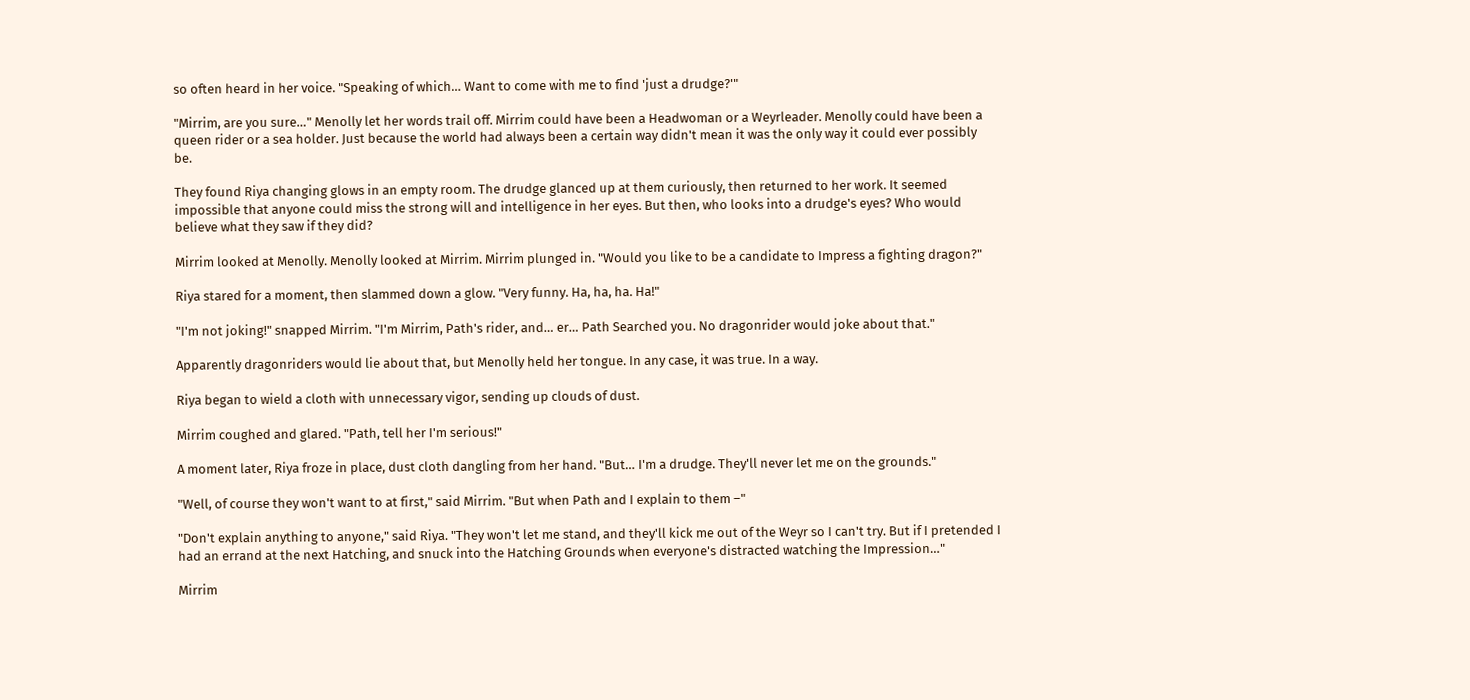so often heard in her voice. "Speaking of which… Want to come with me to find 'just a drudge?'"

"Mirrim, are you sure…" Menolly let her words trail off. Mirrim could have been a Headwoman or a Weyrleader. Menolly could have been a queen rider or a sea holder. Just because the world had always been a certain way didn't mean it was the only way it could ever possibly be.

They found Riya changing glows in an empty room. The drudge glanced up at them curiously, then returned to her work. It seemed impossible that anyone could miss the strong will and intelligence in her eyes. But then, who looks into a drudge's eyes? Who would believe what they saw if they did?

Mirrim looked at Menolly. Menolly looked at Mirrim. Mirrim plunged in. "Would you like to be a candidate to Impress a fighting dragon?"

Riya stared for a moment, then slammed down a glow. "Very funny. Ha, ha, ha. Ha!"

"I'm not joking!" snapped Mirrim. "I'm Mirrim, Path's rider, and… er… Path Searched you. No dragonrider would joke about that."

Apparently dragonriders would lie about that, but Menolly held her tongue. In any case, it was true. In a way.

Riya began to wield a cloth with unnecessary vigor, sending up clouds of dust.

Mirrim coughed and glared. "Path, tell her I'm serious!"

A moment later, Riya froze in place, dust cloth dangling from her hand. "But… I'm a drudge. They'll never let me on the grounds."

"Well, of course they won't want to at first," said Mirrim. "But when Path and I explain to them –"

"Don't explain anything to anyone," said Riya. "They won't let me stand, and they'll kick me out of the Weyr so I can't try. But if I pretended I had an errand at the next Hatching, and snuck into the Hatching Grounds when everyone's distracted watching the Impression…"

Mirrim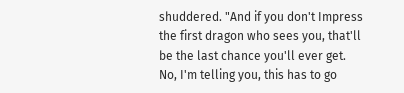shuddered. "And if you don't Impress the first dragon who sees you, that'll be the last chance you'll ever get. No, I'm telling you, this has to go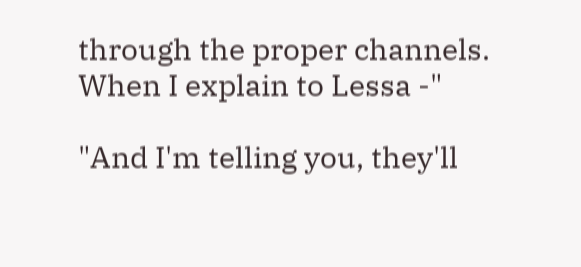through the proper channels. When I explain to Lessa -"

"And I'm telling you, they'll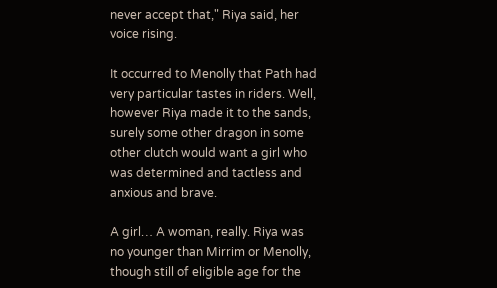never accept that," Riya said, her voice rising.

It occurred to Menolly that Path had very particular tastes in riders. Well, however Riya made it to the sands, surely some other dragon in some other clutch would want a girl who was determined and tactless and anxious and brave.

A girl… A woman, really. Riya was no younger than Mirrim or Menolly, though still of eligible age for the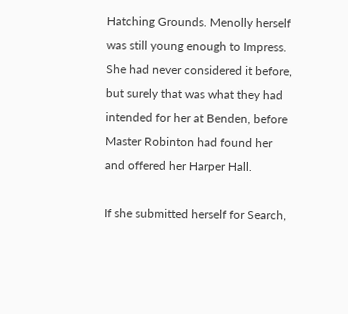Hatching Grounds. Menolly herself was still young enough to Impress. She had never considered it before, but surely that was what they had intended for her at Benden, before Master Robinton had found her and offered her Harper Hall.

If she submitted herself for Search,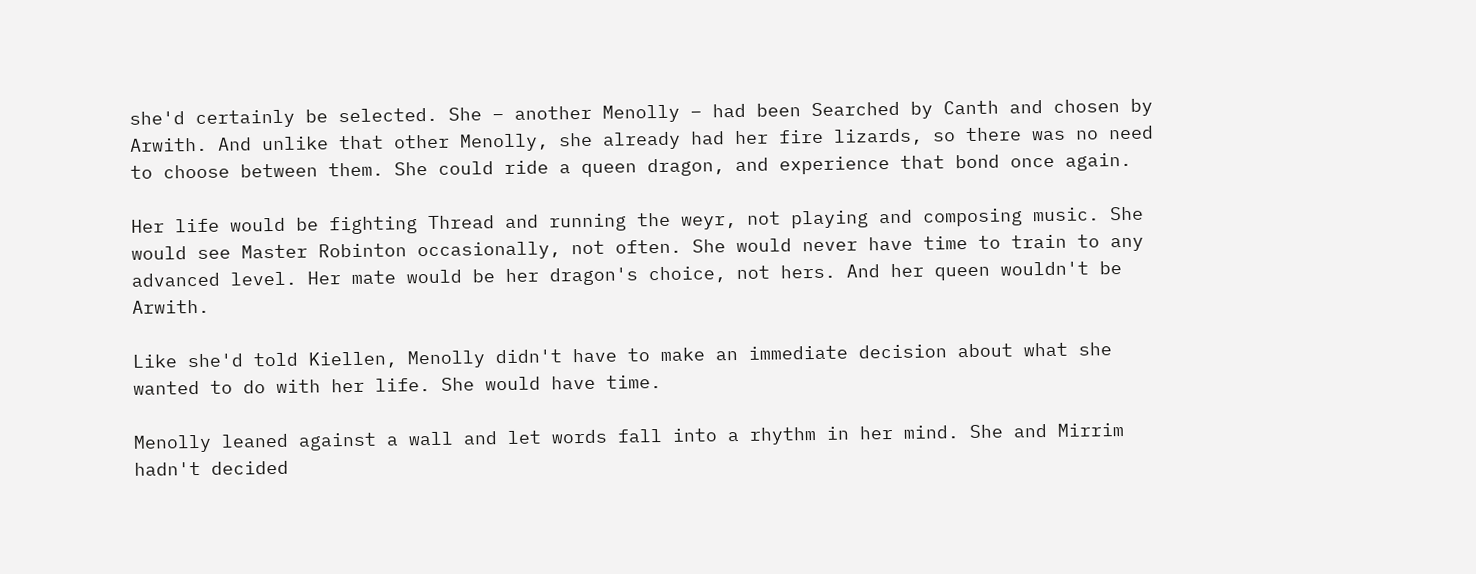she'd certainly be selected. She – another Menolly – had been Searched by Canth and chosen by Arwith. And unlike that other Menolly, she already had her fire lizards, so there was no need to choose between them. She could ride a queen dragon, and experience that bond once again.

Her life would be fighting Thread and running the weyr, not playing and composing music. She would see Master Robinton occasionally, not often. She would never have time to train to any advanced level. Her mate would be her dragon's choice, not hers. And her queen wouldn't be Arwith.

Like she'd told Kiellen, Menolly didn't have to make an immediate decision about what she wanted to do with her life. She would have time.

Menolly leaned against a wall and let words fall into a rhythm in her mind. She and Mirrim hadn't decided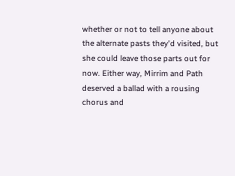whether or not to tell anyone about the alternate pasts they'd visited, but she could leave those parts out for now. Either way, Mirrim and Path deserved a ballad with a rousing chorus and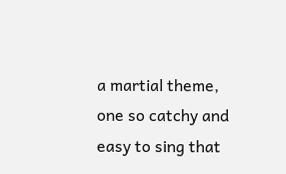a martial theme, one so catchy and easy to sing that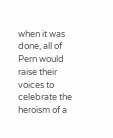when it was done, all of Pern would raise their voices to celebrate the heroism of a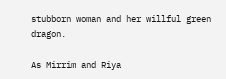stubborn woman and her willful green dragon.

As Mirrim and Riya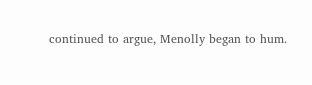continued to argue, Menolly began to hum.